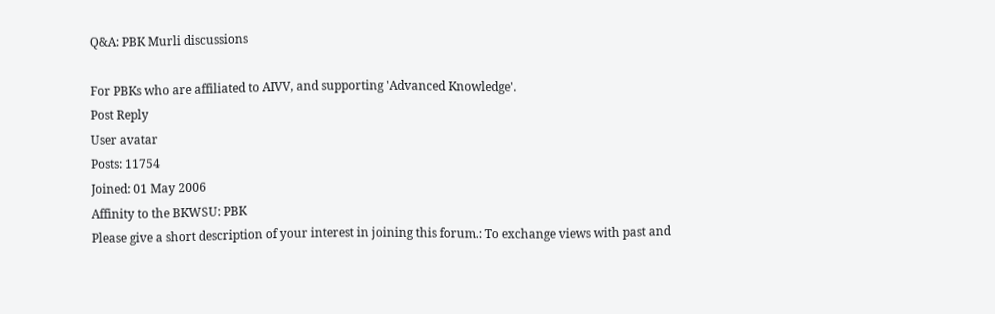Q&A: PBK Murli discussions

For PBKs who are affiliated to AIVV, and supporting 'Advanced Knowledge'.
Post Reply
User avatar
Posts: 11754
Joined: 01 May 2006
Affinity to the BKWSU: PBK
Please give a short description of your interest in joining this forum.: To exchange views with past and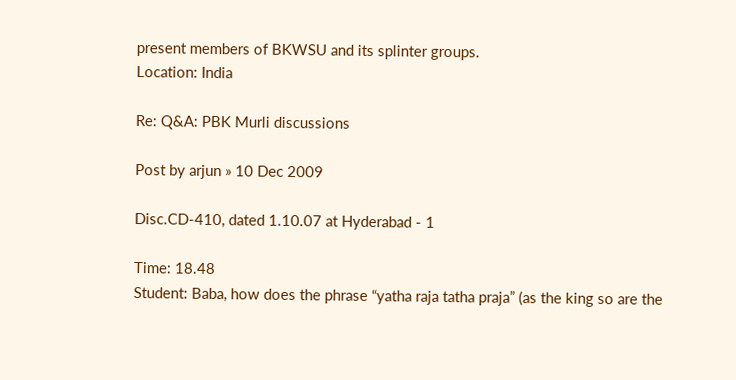present members of BKWSU and its splinter groups.
Location: India

Re: Q&A: PBK Murli discussions

Post by arjun » 10 Dec 2009

Disc.CD-410, dated 1.10.07 at Hyderabad - 1

Time: 18.48
Student: Baba, how does the phrase “yatha raja tatha praja” (as the king so are the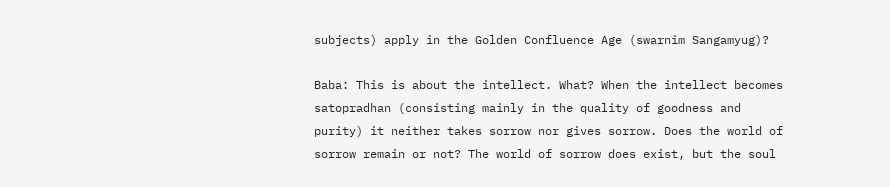subjects) apply in the Golden Confluence Age (swarnim Sangamyug)?

Baba: This is about the intellect. What? When the intellect becomes satopradhan (consisting mainly in the quality of goodness and purity) it neither takes sorrow nor gives sorrow. Does the world of sorrow remain or not? The world of sorrow does exist, but the soul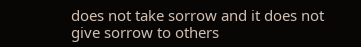does not take sorrow and it does not give sorrow to others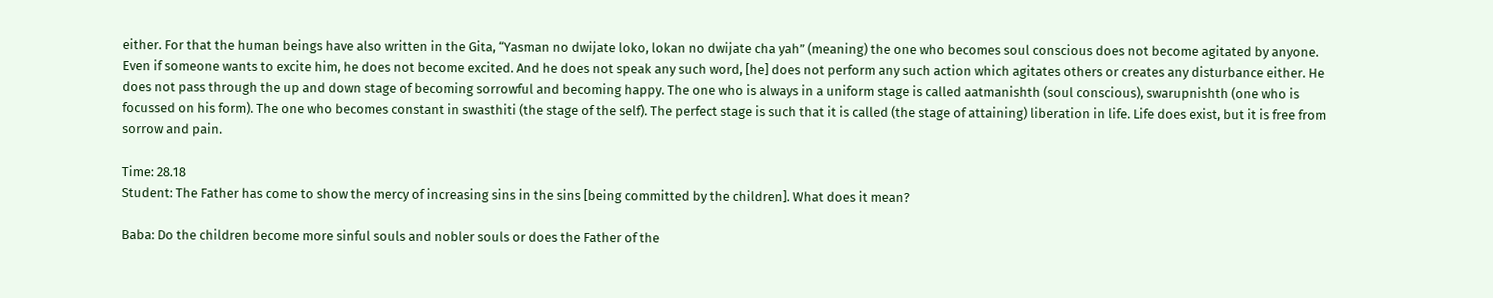either. For that the human beings have also written in the Gita, “Yasman no dwijate loko, lokan no dwijate cha yah” (meaning) the one who becomes soul conscious does not become agitated by anyone. Even if someone wants to excite him, he does not become excited. And he does not speak any such word, [he] does not perform any such action which agitates others or creates any disturbance either. He does not pass through the up and down stage of becoming sorrowful and becoming happy. The one who is always in a uniform stage is called aatmanishth (soul conscious), swarupnishth (one who is focussed on his form). The one who becomes constant in swasthiti (the stage of the self). The perfect stage is such that it is called (the stage of attaining) liberation in life. Life does exist, but it is free from sorrow and pain.

Time: 28.18
Student: The Father has come to show the mercy of increasing sins in the sins [being committed by the children]. What does it mean?

Baba: Do the children become more sinful souls and nobler souls or does the Father of the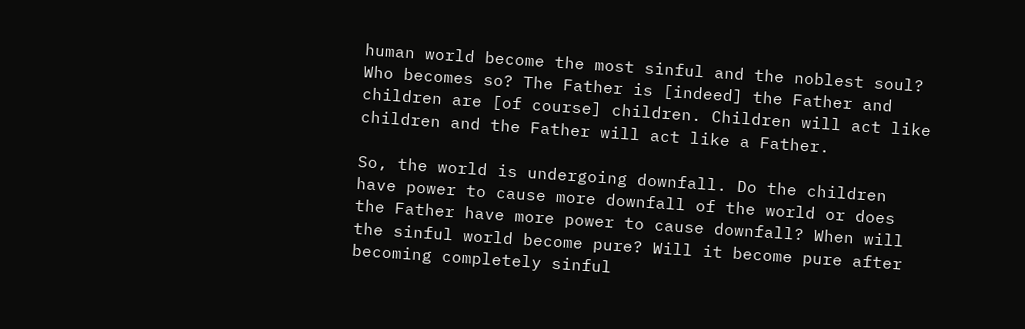human world become the most sinful and the noblest soul? Who becomes so? The Father is [indeed] the Father and children are [of course] children. Children will act like children and the Father will act like a Father.

So, the world is undergoing downfall. Do the children have power to cause more downfall of the world or does the Father have more power to cause downfall? When will the sinful world become pure? Will it become pure after becoming completely sinful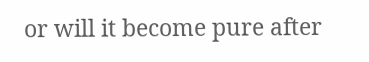or will it become pure after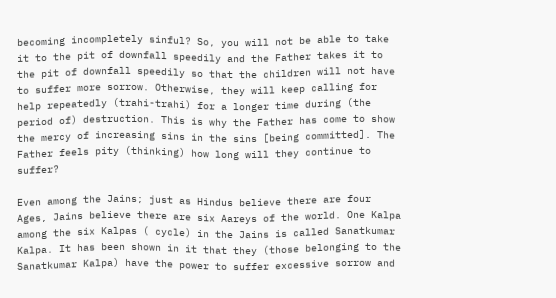becoming incompletely sinful? So, you will not be able to take it to the pit of downfall speedily and the Father takes it to the pit of downfall speedily so that the children will not have to suffer more sorrow. Otherwise, they will keep calling for help repeatedly (trahi-trahi) for a longer time during (the period of) destruction. This is why the Father has come to show the mercy of increasing sins in the sins [being committed]. The Father feels pity (thinking) how long will they continue to suffer?

Even among the Jains; just as Hindus believe there are four Ages, Jains believe there are six Aareys of the world. One Kalpa among the six Kalpas ( cycle) in the Jains is called Sanatkumar Kalpa. It has been shown in it that they (those belonging to the Sanatkumar Kalpa) have the power to suffer excessive sorrow and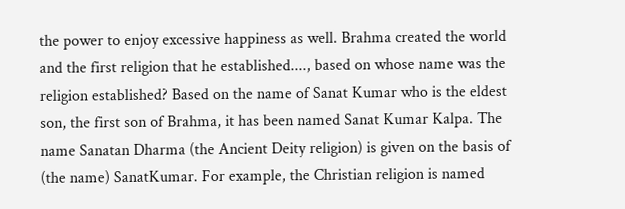the power to enjoy excessive happiness as well. Brahma created the world and the first religion that he established...., based on whose name was the religion established? Based on the name of Sanat Kumar who is the eldest son, the first son of Brahma, it has been named Sanat Kumar Kalpa. The name Sanatan Dharma (the Ancient Deity religion) is given on the basis of (the name) SanatKumar. For example, the Christian religion is named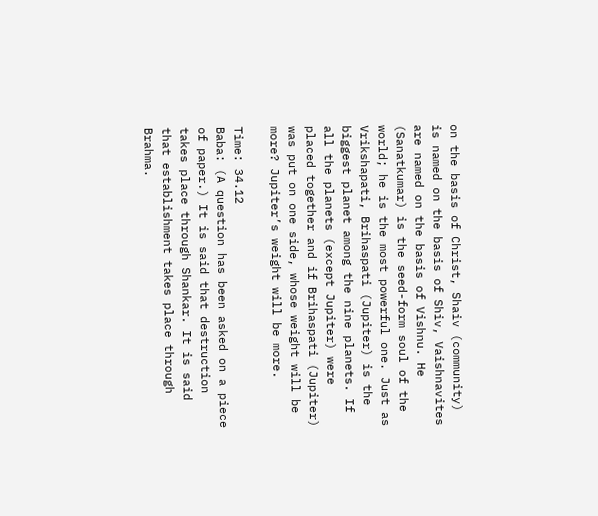on the basis of Christ, Shaiv (community) is named on the basis of Shiv, Vaishnavites are named on the basis of Vishnu. He (Sanatkumar) is the seed-form soul of the world; he is the most powerful one. Just as Vrikshapati, Brihaspati (Jupiter) is the biggest planet among the nine planets. If all the planets (except Jupiter) were placed together and if Brihaspati (Jupiter) was put on one side, whose weight will be more? Jupiter’s weight will be more.

Time: 34.12
Baba: (A question has been asked on a piece of paper.) It is said that destruction takes place through Shankar. It is said that establishment takes place through Brahma.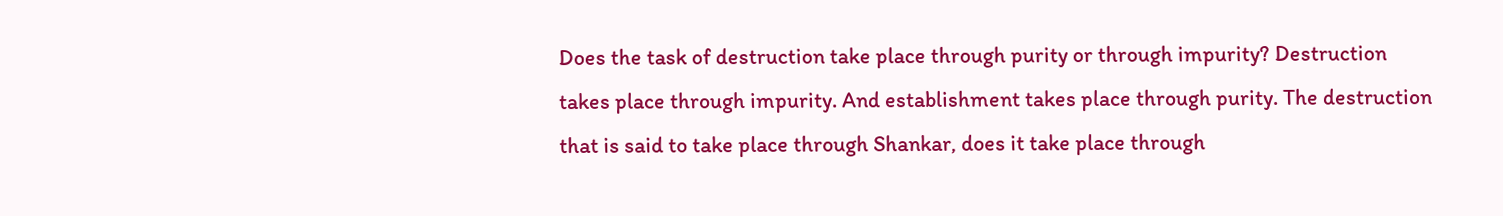Does the task of destruction take place through purity or through impurity? Destruction takes place through impurity. And establishment takes place through purity. The destruction that is said to take place through Shankar, does it take place through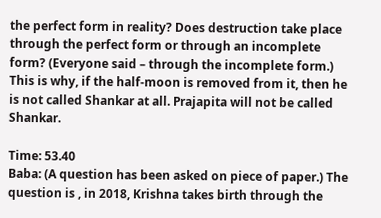the perfect form in reality? Does destruction take place through the perfect form or through an incomplete form? (Everyone said – through the incomplete form.) This is why, if the half-moon is removed from it, then he is not called Shankar at all. Prajapita will not be called Shankar.

Time: 53.40
Baba: (A question has been asked on piece of paper.) The question is , in 2018, Krishna takes birth through the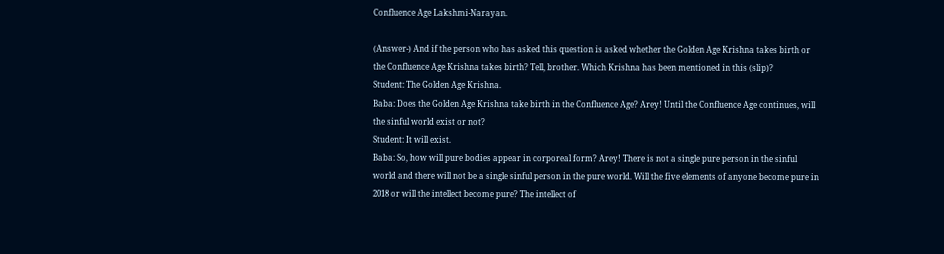Confluence Age Lakshmi-Narayan.

(Answer-) And if the person who has asked this question is asked whether the Golden Age Krishna takes birth or the Confluence Age Krishna takes birth? Tell, brother. Which Krishna has been mentioned in this (slip)?
Student: The Golden Age Krishna.
Baba: Does the Golden Age Krishna take birth in the Confluence Age? Arey! Until the Confluence Age continues, will the sinful world exist or not?
Student: It will exist.
Baba: So, how will pure bodies appear in corporeal form? Arey! There is not a single pure person in the sinful world and there will not be a single sinful person in the pure world. Will the five elements of anyone become pure in 2018 or will the intellect become pure? The intellect of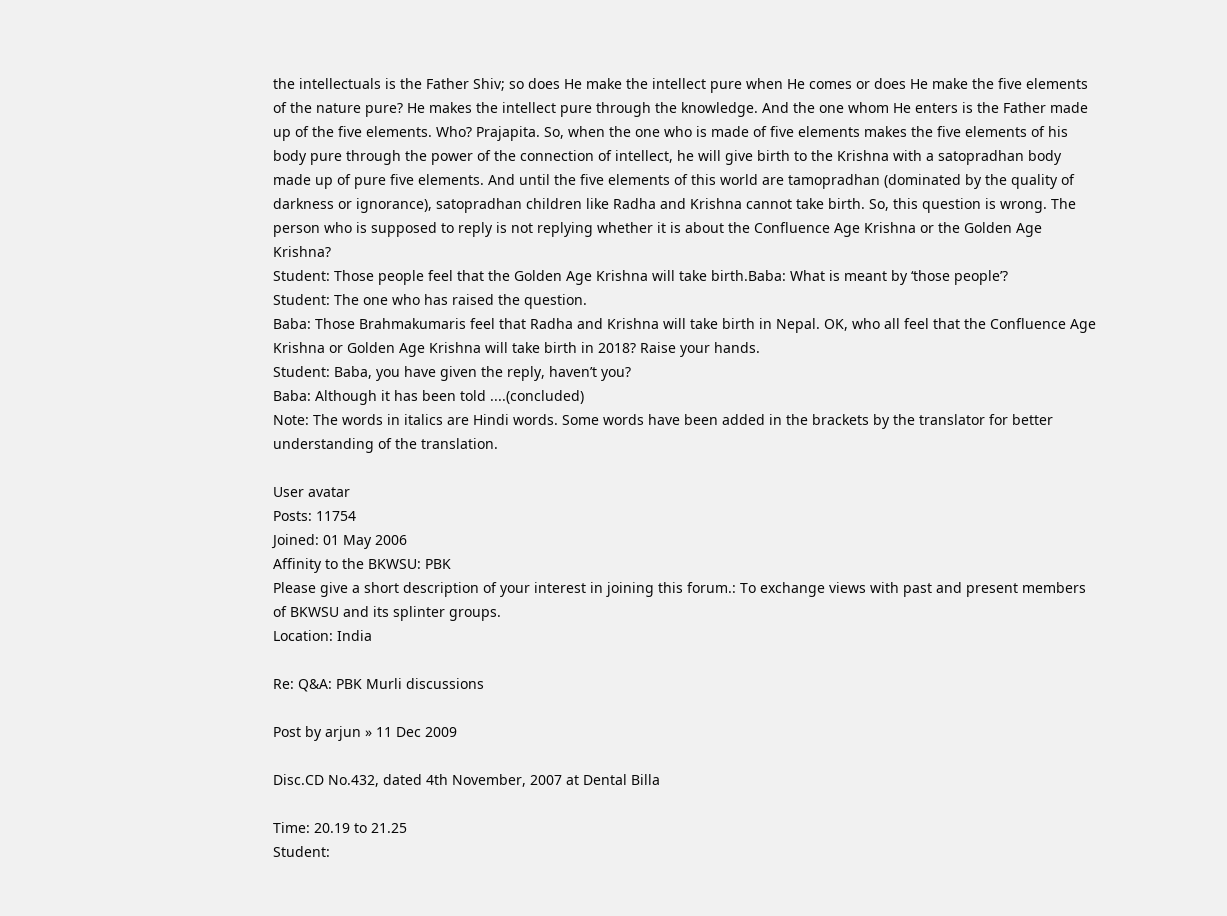the intellectuals is the Father Shiv; so does He make the intellect pure when He comes or does He make the five elements of the nature pure? He makes the intellect pure through the knowledge. And the one whom He enters is the Father made up of the five elements. Who? Prajapita. So, when the one who is made of five elements makes the five elements of his body pure through the power of the connection of intellect, he will give birth to the Krishna with a satopradhan body made up of pure five elements. And until the five elements of this world are tamopradhan (dominated by the quality of darkness or ignorance), satopradhan children like Radha and Krishna cannot take birth. So, this question is wrong. The person who is supposed to reply is not replying whether it is about the Confluence Age Krishna or the Golden Age Krishna?
Student: Those people feel that the Golden Age Krishna will take birth.Baba: What is meant by ‘those people’?
Student: The one who has raised the question.
Baba: Those Brahmakumaris feel that Radha and Krishna will take birth in Nepal. OK, who all feel that the Confluence Age Krishna or Golden Age Krishna will take birth in 2018? Raise your hands.
Student: Baba, you have given the reply, haven’t you?
Baba: Although it has been told ....(concluded)
Note: The words in italics are Hindi words. Some words have been added in the brackets by the translator for better understanding of the translation.

User avatar
Posts: 11754
Joined: 01 May 2006
Affinity to the BKWSU: PBK
Please give a short description of your interest in joining this forum.: To exchange views with past and present members of BKWSU and its splinter groups.
Location: India

Re: Q&A: PBK Murli discussions

Post by arjun » 11 Dec 2009

Disc.CD No.432, dated 4th November, 2007 at Dental Billa

Time: 20.19 to 21.25
Student: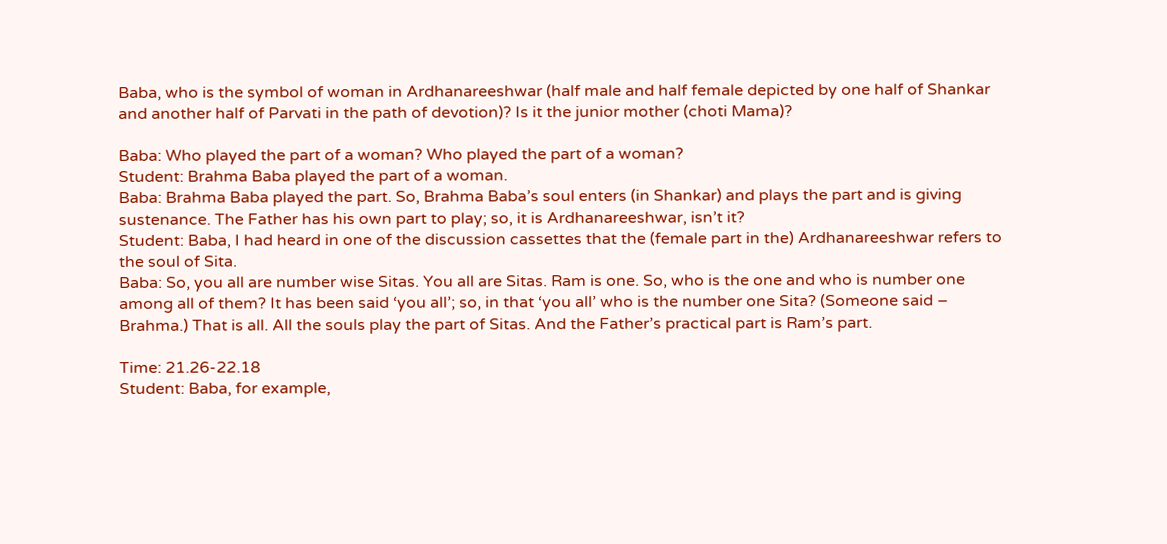Baba, who is the symbol of woman in Ardhanareeshwar (half male and half female depicted by one half of Shankar and another half of Parvati in the path of devotion)? Is it the junior mother (choti Mama)?

Baba: Who played the part of a woman? Who played the part of a woman?
Student: Brahma Baba played the part of a woman.
Baba: Brahma Baba played the part. So, Brahma Baba’s soul enters (in Shankar) and plays the part and is giving sustenance. The Father has his own part to play; so, it is Ardhanareeshwar, isn’t it?
Student: Baba, I had heard in one of the discussion cassettes that the (female part in the) Ardhanareeshwar refers to the soul of Sita.
Baba: So, you all are number wise Sitas. You all are Sitas. Ram is one. So, who is the one and who is number one among all of them? It has been said ‘you all’; so, in that ‘you all’ who is the number one Sita? (Someone said – Brahma.) That is all. All the souls play the part of Sitas. And the Father’s practical part is Ram’s part.

Time: 21.26-22.18
Student: Baba, for example,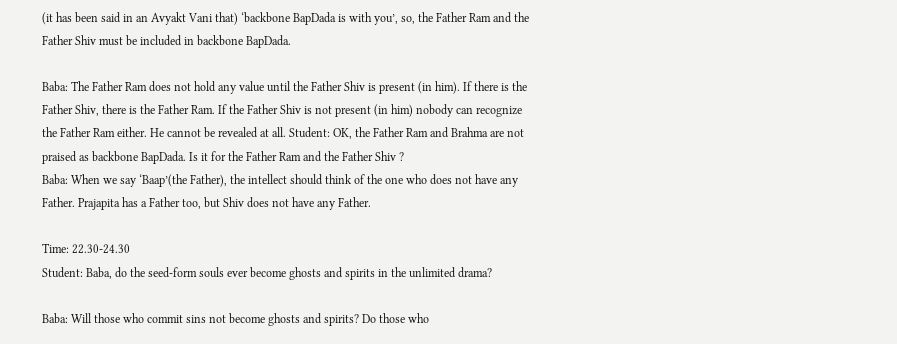(it has been said in an Avyakt Vani that) ‘backbone BapDada is with you’, so, the Father Ram and the Father Shiv must be included in backbone BapDada.

Baba: The Father Ram does not hold any value until the Father Shiv is present (in him). If there is the Father Shiv, there is the Father Ram. If the Father Shiv is not present (in him) nobody can recognize the Father Ram either. He cannot be revealed at all. Student: OK, the Father Ram and Brahma are not praised as backbone BapDada. Is it for the Father Ram and the Father Shiv ?
Baba: When we say ‘Baap’(the Father), the intellect should think of the one who does not have any Father. Prajapita has a Father too, but Shiv does not have any Father.

Time: 22.30-24.30
Student: Baba, do the seed-form souls ever become ghosts and spirits in the unlimited drama?

Baba: Will those who commit sins not become ghosts and spirits? Do those who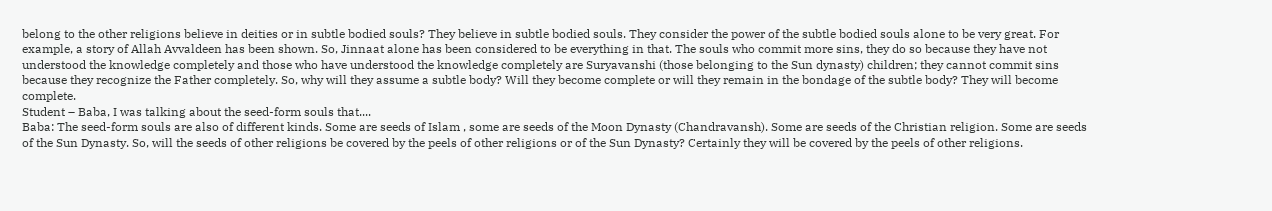belong to the other religions believe in deities or in subtle bodied souls? They believe in subtle bodied souls. They consider the power of the subtle bodied souls alone to be very great. For example, a story of Allah Avvaldeen has been shown. So, Jinnaat alone has been considered to be everything in that. The souls who commit more sins, they do so because they have not understood the knowledge completely and those who have understood the knowledge completely are Suryavanshi (those belonging to the Sun dynasty) children; they cannot commit sins because they recognize the Father completely. So, why will they assume a subtle body? Will they become complete or will they remain in the bondage of the subtle body? They will become complete.
Student – Baba, I was talking about the seed-form souls that....
Baba: The seed-form souls are also of different kinds. Some are seeds of Islam , some are seeds of the Moon Dynasty (Chandravansh). Some are seeds of the Christian religion. Some are seeds of the Sun Dynasty. So, will the seeds of other religions be covered by the peels of other religions or of the Sun Dynasty? Certainly they will be covered by the peels of other religions.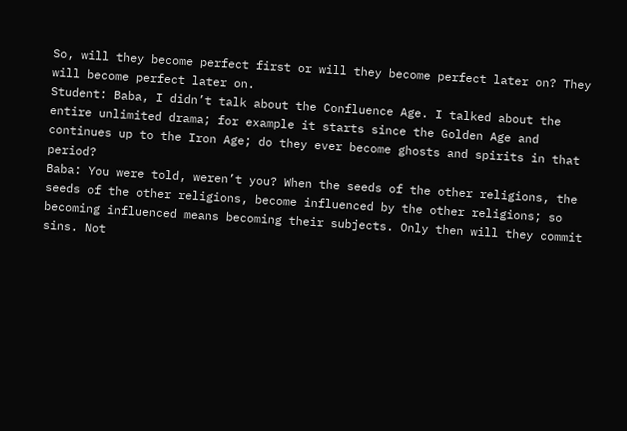So, will they become perfect first or will they become perfect later on? They will become perfect later on.
Student: Baba, I didn’t talk about the Confluence Age. I talked about the entire unlimited drama; for example it starts since the Golden Age and continues up to the Iron Age; do they ever become ghosts and spirits in that period?
Baba: You were told, weren’t you? When the seeds of the other religions, the seeds of the other religions, become influenced by the other religions; so becoming influenced means becoming their subjects. Only then will they commit sins. Not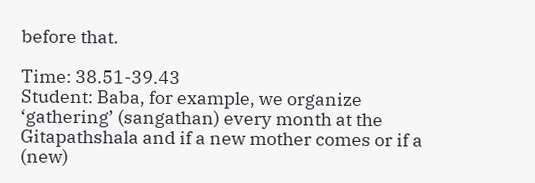before that.

Time: 38.51-39.43
Student: Baba, for example, we organize ‘gathering’ (sangathan) every month at the Gitapathshala and if a new mother comes or if a (new)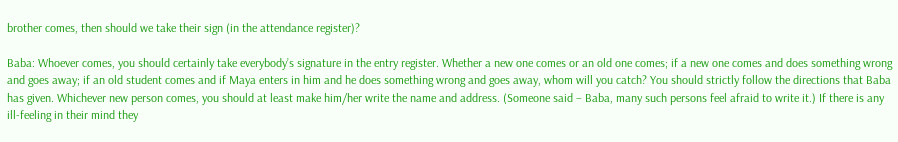brother comes, then should we take their sign (in the attendance register)?

Baba: Whoever comes, you should certainly take everybody’s signature in the entry register. Whether a new one comes or an old one comes; if a new one comes and does something wrong and goes away; if an old student comes and if Maya enters in him and he does something wrong and goes away, whom will you catch? You should strictly follow the directions that Baba has given. Whichever new person comes, you should at least make him/her write the name and address. (Someone said – Baba, many such persons feel afraid to write it.) If there is any ill-feeling in their mind they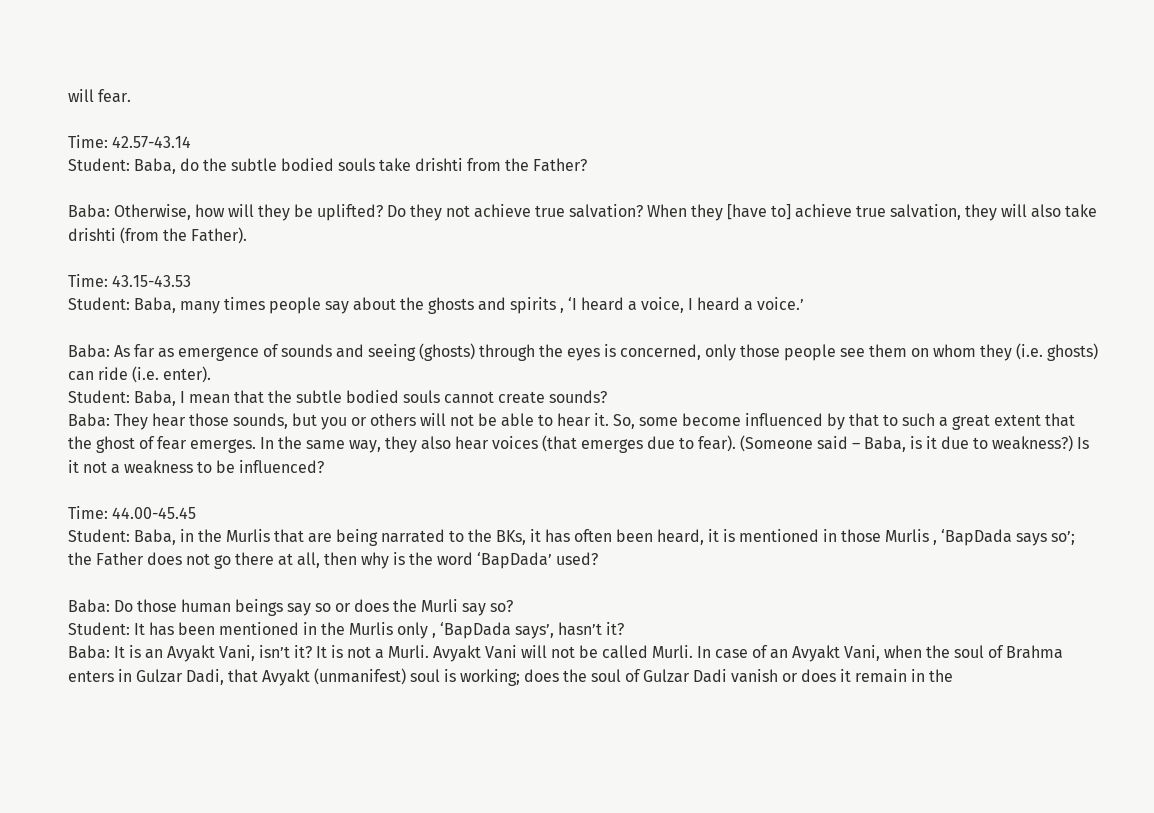will fear.

Time: 42.57-43.14
Student: Baba, do the subtle bodied souls take drishti from the Father?

Baba: Otherwise, how will they be uplifted? Do they not achieve true salvation? When they [have to] achieve true salvation, they will also take drishti (from the Father).

Time: 43.15-43.53
Student: Baba, many times people say about the ghosts and spirits , ‘I heard a voice, I heard a voice.’

Baba: As far as emergence of sounds and seeing (ghosts) through the eyes is concerned, only those people see them on whom they (i.e. ghosts) can ride (i.e. enter).
Student: Baba, I mean that the subtle bodied souls cannot create sounds?
Baba: They hear those sounds, but you or others will not be able to hear it. So, some become influenced by that to such a great extent that the ghost of fear emerges. In the same way, they also hear voices (that emerges due to fear). (Someone said – Baba, is it due to weakness?) Is it not a weakness to be influenced?

Time: 44.00-45.45
Student: Baba, in the Murlis that are being narrated to the BKs, it has often been heard, it is mentioned in those Murlis , ‘BapDada says so’; the Father does not go there at all, then why is the word ‘BapDada’ used?

Baba: Do those human beings say so or does the Murli say so?
Student: It has been mentioned in the Murlis only , ‘BapDada says’, hasn’t it?
Baba: It is an Avyakt Vani, isn’t it? It is not a Murli. Avyakt Vani will not be called Murli. In case of an Avyakt Vani, when the soul of Brahma enters in Gulzar Dadi, that Avyakt (unmanifest) soul is working; does the soul of Gulzar Dadi vanish or does it remain in the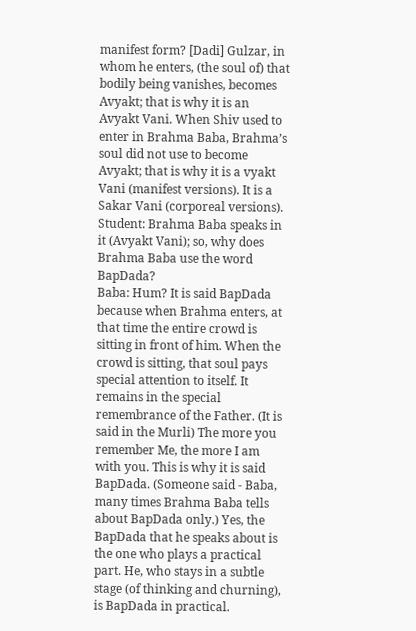manifest form? [Dadi] Gulzar, in whom he enters, (the soul of) that bodily being vanishes, becomes Avyakt; that is why it is an Avyakt Vani. When Shiv used to enter in Brahma Baba, Brahma’s soul did not use to become Avyakt; that is why it is a vyakt Vani (manifest versions). It is a Sakar Vani (corporeal versions).
Student: Brahma Baba speaks in it (Avyakt Vani); so, why does Brahma Baba use the word BapDada?
Baba: Hum? It is said BapDada because when Brahma enters, at that time the entire crowd is sitting in front of him. When the crowd is sitting, that soul pays special attention to itself. It remains in the special remembrance of the Father. (It is said in the Murli) The more you remember Me, the more I am with you. This is why it is said BapDada. (Someone said - Baba, many times Brahma Baba tells about BapDada only.) Yes, the BapDada that he speaks about is the one who plays a practical part. He, who stays in a subtle stage (of thinking and churning), is BapDada in practical.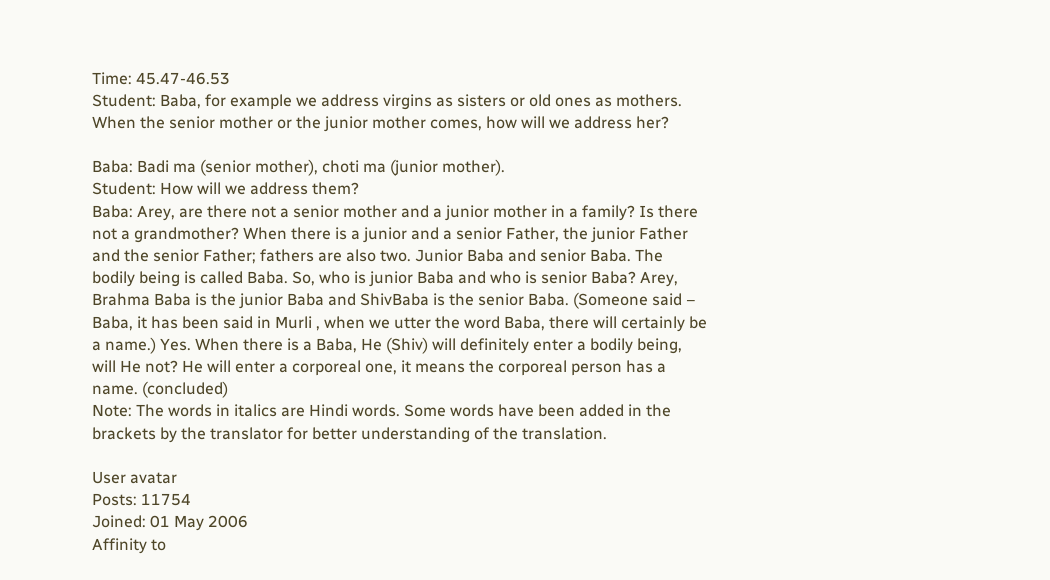Time: 45.47-46.53
Student: Baba, for example we address virgins as sisters or old ones as mothers. When the senior mother or the junior mother comes, how will we address her?

Baba: Badi ma (senior mother), choti ma (junior mother).
Student: How will we address them?
Baba: Arey, are there not a senior mother and a junior mother in a family? Is there not a grandmother? When there is a junior and a senior Father, the junior Father and the senior Father; fathers are also two. Junior Baba and senior Baba. The bodily being is called Baba. So, who is junior Baba and who is senior Baba? Arey, Brahma Baba is the junior Baba and ShivBaba is the senior Baba. (Someone said – Baba, it has been said in Murli , when we utter the word Baba, there will certainly be a name.) Yes. When there is a Baba, He (Shiv) will definitely enter a bodily being, will He not? He will enter a corporeal one, it means the corporeal person has a name. (concluded)
Note: The words in italics are Hindi words. Some words have been added in the brackets by the translator for better understanding of the translation.

User avatar
Posts: 11754
Joined: 01 May 2006
Affinity to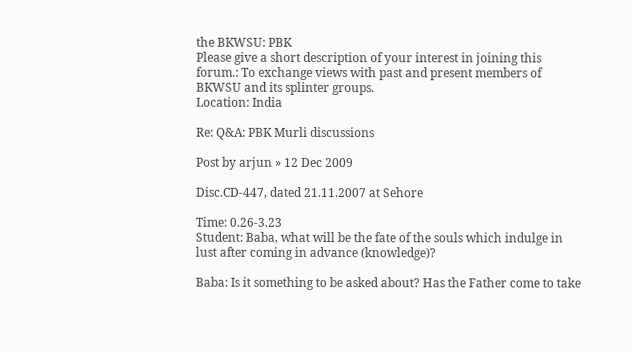the BKWSU: PBK
Please give a short description of your interest in joining this forum.: To exchange views with past and present members of BKWSU and its splinter groups.
Location: India

Re: Q&A: PBK Murli discussions

Post by arjun » 12 Dec 2009

Disc.CD-447, dated 21.11.2007 at Sehore

Time: 0.26-3.23
Student: Baba, what will be the fate of the souls which indulge in lust after coming in advance (knowledge)?

Baba: Is it something to be asked about? Has the Father come to take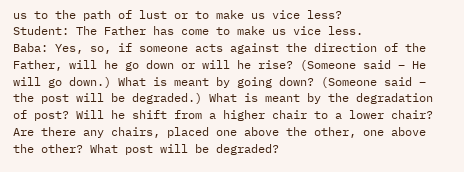us to the path of lust or to make us vice less?
Student: The Father has come to make us vice less.
Baba: Yes, so, if someone acts against the direction of the Father, will he go down or will he rise? (Someone said – He will go down.) What is meant by going down? (Someone said – the post will be degraded.) What is meant by the degradation of post? Will he shift from a higher chair to a lower chair? Are there any chairs, placed one above the other, one above the other? What post will be degraded?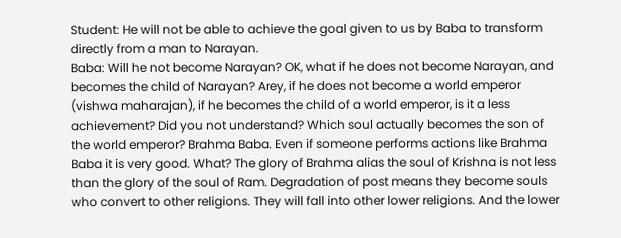Student: He will not be able to achieve the goal given to us by Baba to transform directly from a man to Narayan.
Baba: Will he not become Narayan? OK, what if he does not become Narayan, and becomes the child of Narayan? Arey, if he does not become a world emperor (vishwa maharajan), if he becomes the child of a world emperor, is it a less achievement? Did you not understand? Which soul actually becomes the son of the world emperor? Brahma Baba. Even if someone performs actions like Brahma Baba it is very good. What? The glory of Brahma alias the soul of Krishna is not less than the glory of the soul of Ram. Degradation of post means they become souls who convert to other religions. They will fall into other lower religions. And the lower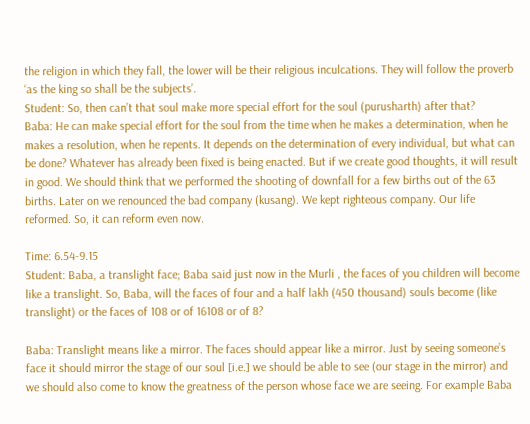the religion in which they fall, the lower will be their religious inculcations. They will follow the proverb ‘as the king so shall be the subjects’.
Student: So, then can’t that soul make more special effort for the soul (purusharth) after that?
Baba: He can make special effort for the soul from the time when he makes a determination, when he makes a resolution, when he repents. It depends on the determination of every individual, but what can be done? Whatever has already been fixed is being enacted. But if we create good thoughts, it will result in good. We should think that we performed the shooting of downfall for a few births out of the 63 births. Later on we renounced the bad company (kusang). We kept righteous company. Our life reformed. So, it can reform even now.

Time: 6.54-9.15
Student: Baba, a translight face; Baba said just now in the Murli , the faces of you children will become like a translight. So, Baba, will the faces of four and a half lakh (450 thousand) souls become (like translight) or the faces of 108 or of 16108 or of 8?

Baba: Translight means like a mirror. The faces should appear like a mirror. Just by seeing someone’s face it should mirror the stage of our soul [i.e.] we should be able to see (our stage in the mirror) and we should also come to know the greatness of the person whose face we are seeing. For example Baba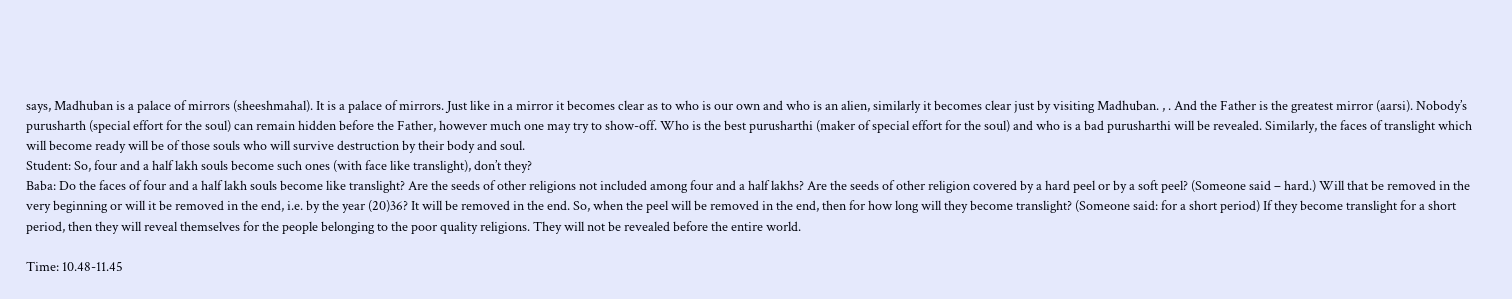says, Madhuban is a palace of mirrors (sheeshmahal). It is a palace of mirrors. Just like in a mirror it becomes clear as to who is our own and who is an alien, similarly it becomes clear just by visiting Madhuban. , . And the Father is the greatest mirror (aarsi). Nobody’s purusharth (special effort for the soul) can remain hidden before the Father, however much one may try to show-off. Who is the best purusharthi (maker of special effort for the soul) and who is a bad purusharthi will be revealed. Similarly, the faces of translight which will become ready will be of those souls who will survive destruction by their body and soul.
Student: So, four and a half lakh souls become such ones (with face like translight), don’t they?
Baba: Do the faces of four and a half lakh souls become like translight? Are the seeds of other religions not included among four and a half lakhs? Are the seeds of other religion covered by a hard peel or by a soft peel? (Someone said – hard.) Will that be removed in the very beginning or will it be removed in the end, i.e. by the year (20)36? It will be removed in the end. So, when the peel will be removed in the end, then for how long will they become translight? (Someone said: for a short period) If they become translight for a short period, then they will reveal themselves for the people belonging to the poor quality religions. They will not be revealed before the entire world.

Time: 10.48-11.45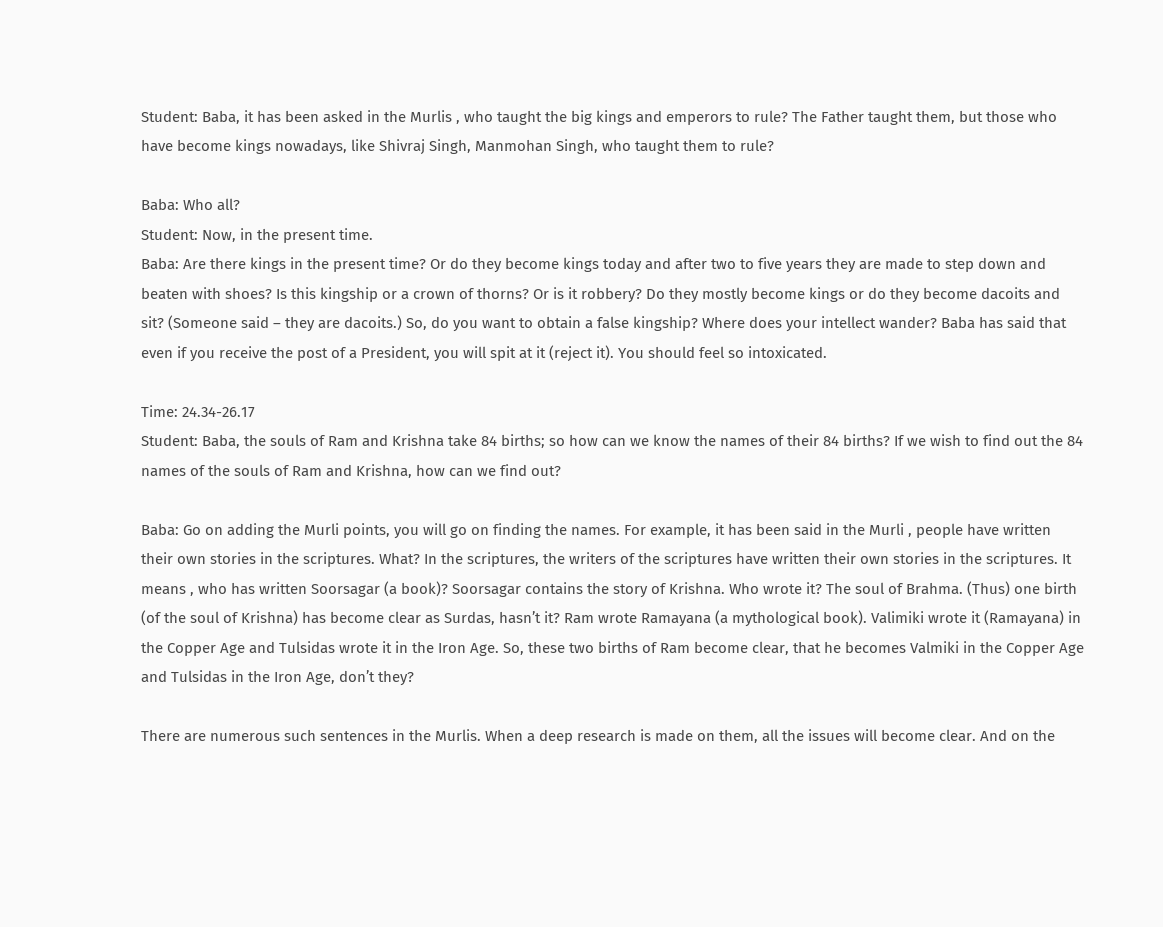Student: Baba, it has been asked in the Murlis , who taught the big kings and emperors to rule? The Father taught them, but those who have become kings nowadays, like Shivraj Singh, Manmohan Singh, who taught them to rule?

Baba: Who all?
Student: Now, in the present time.
Baba: Are there kings in the present time? Or do they become kings today and after two to five years they are made to step down and beaten with shoes? Is this kingship or a crown of thorns? Or is it robbery? Do they mostly become kings or do they become dacoits and sit? (Someone said – they are dacoits.) So, do you want to obtain a false kingship? Where does your intellect wander? Baba has said that even if you receive the post of a President, you will spit at it (reject it). You should feel so intoxicated.

Time: 24.34-26.17
Student: Baba, the souls of Ram and Krishna take 84 births; so how can we know the names of their 84 births? If we wish to find out the 84 names of the souls of Ram and Krishna, how can we find out?

Baba: Go on adding the Murli points, you will go on finding the names. For example, it has been said in the Murli , people have written their own stories in the scriptures. What? In the scriptures, the writers of the scriptures have written their own stories in the scriptures. It means , who has written Soorsagar (a book)? Soorsagar contains the story of Krishna. Who wrote it? The soul of Brahma. (Thus) one birth (of the soul of Krishna) has become clear as Surdas, hasn’t it? Ram wrote Ramayana (a mythological book). Valimiki wrote it (Ramayana) in the Copper Age and Tulsidas wrote it in the Iron Age. So, these two births of Ram become clear, that he becomes Valmiki in the Copper Age and Tulsidas in the Iron Age, don’t they?

There are numerous such sentences in the Murlis. When a deep research is made on them, all the issues will become clear. And on the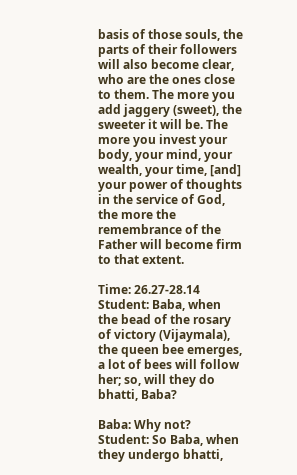basis of those souls, the parts of their followers will also become clear, who are the ones close to them. The more you add jaggery (sweet), the sweeter it will be. The more you invest your body, your mind, your wealth, your time, [and] your power of thoughts in the service of God, the more the remembrance of the Father will become firm to that extent.

Time: 26.27-28.14
Student: Baba, when the bead of the rosary of victory (Vijaymala), the queen bee emerges, a lot of bees will follow her; so, will they do bhatti, Baba?

Baba: Why not?
Student: So Baba, when they undergo bhatti,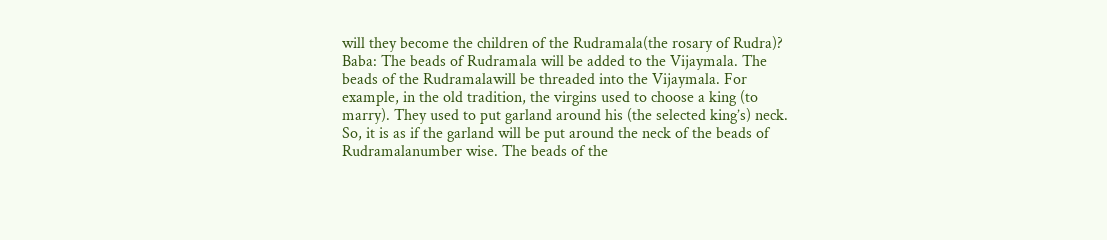will they become the children of the Rudramala(the rosary of Rudra)?
Baba: The beads of Rudramala will be added to the Vijaymala. The beads of the Rudramalawill be threaded into the Vijaymala. For example, in the old tradition, the virgins used to choose a king (to marry). They used to put garland around his (the selected king’s) neck. So, it is as if the garland will be put around the neck of the beads of Rudramalanumber wise. The beads of the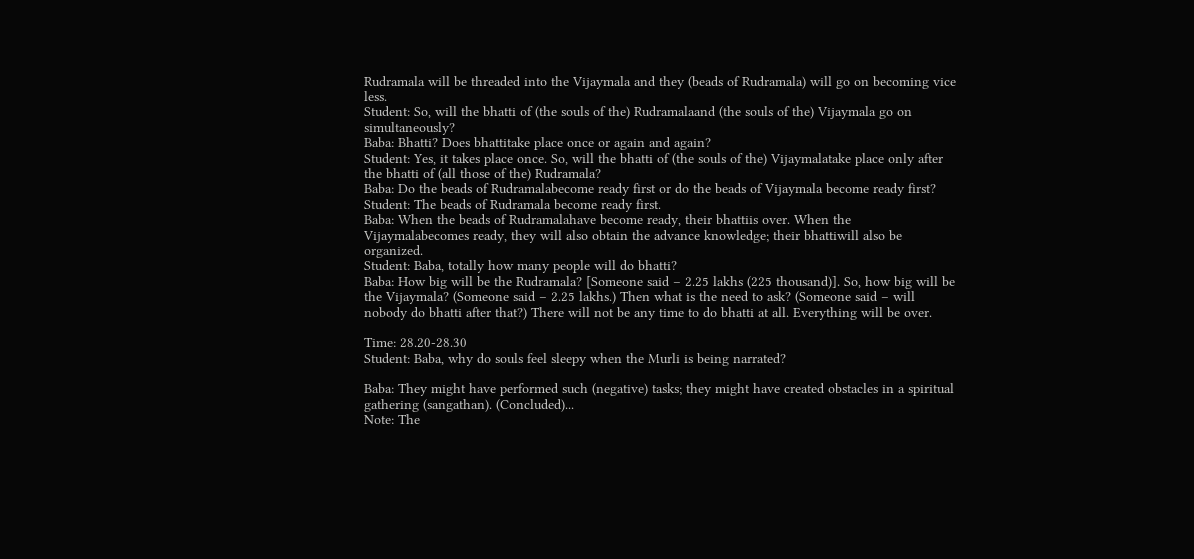Rudramala will be threaded into the Vijaymala and they (beads of Rudramala) will go on becoming vice less.
Student: So, will the bhatti of (the souls of the) Rudramalaand (the souls of the) Vijaymala go on simultaneously?
Baba: Bhatti? Does bhattitake place once or again and again?
Student: Yes, it takes place once. So, will the bhatti of (the souls of the) Vijaymalatake place only after the bhatti of (all those of the) Rudramala?
Baba: Do the beads of Rudramalabecome ready first or do the beads of Vijaymala become ready first?
Student: The beads of Rudramala become ready first.
Baba: When the beads of Rudramalahave become ready, their bhattiis over. When the Vijaymalabecomes ready, they will also obtain the advance knowledge; their bhattiwill also be organized.
Student: Baba, totally how many people will do bhatti?
Baba: How big will be the Rudramala? [Someone said – 2.25 lakhs (225 thousand)]. So, how big will be the Vijaymala? (Someone said – 2.25 lakhs.) Then what is the need to ask? (Someone said – will nobody do bhatti after that?) There will not be any time to do bhatti at all. Everything will be over.

Time: 28.20-28.30
Student: Baba, why do souls feel sleepy when the Murli is being narrated?

Baba: They might have performed such (negative) tasks; they might have created obstacles in a spiritual gathering (sangathan). (Concluded)...
Note: The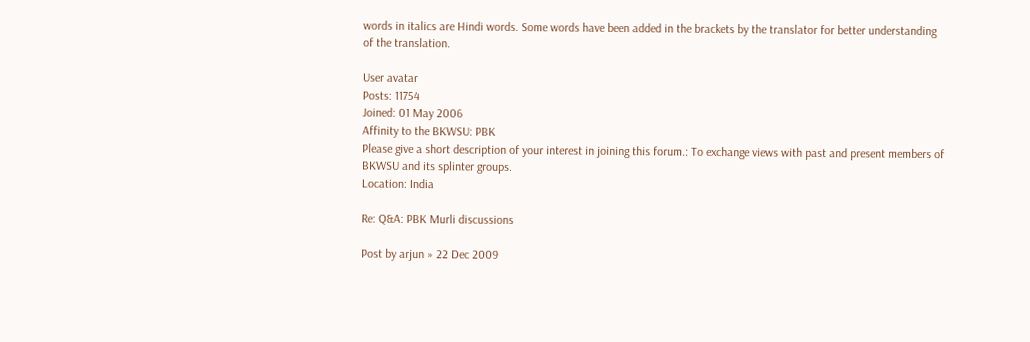words in italics are Hindi words. Some words have been added in the brackets by the translator for better understanding of the translation.

User avatar
Posts: 11754
Joined: 01 May 2006
Affinity to the BKWSU: PBK
Please give a short description of your interest in joining this forum.: To exchange views with past and present members of BKWSU and its splinter groups.
Location: India

Re: Q&A: PBK Murli discussions

Post by arjun » 22 Dec 2009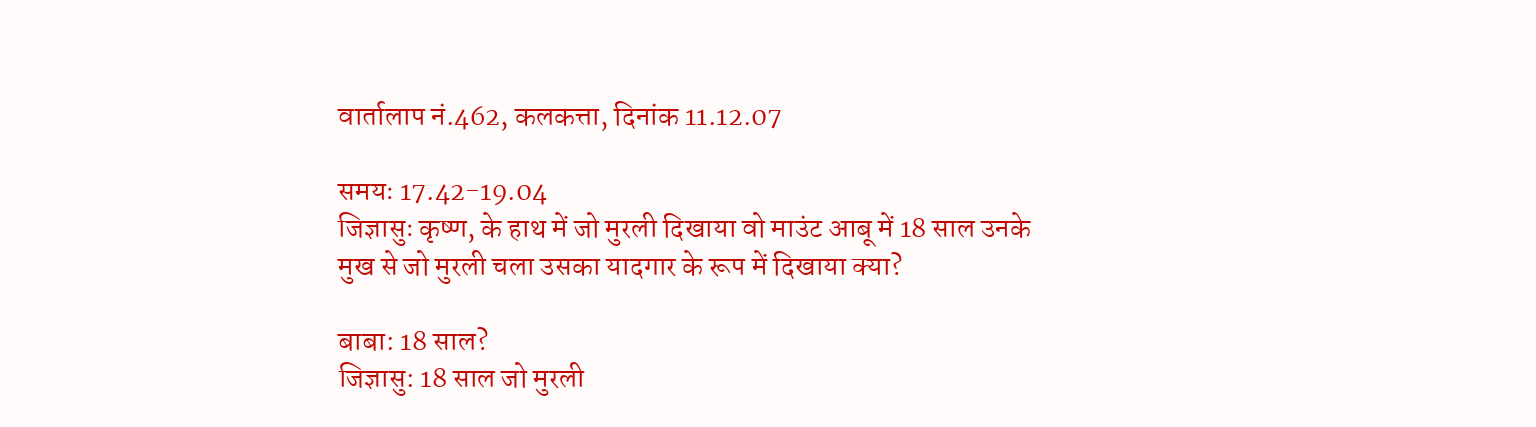वार्तालाप नं.462, कलकत्ता, दिनांक 11.12.07

समयः 17.42-19.04
जिज्ञासुः कृष्ण, के हाथ में जो मुरली दिखाया वो माउंट आबू में 18 साल उनके मुख से जो मुरली चला उसका यादगार के रूप में दिखाया क्या?

बाबा: 18 साल?
जिज्ञासु: 18 साल जो मुरली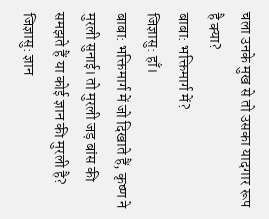चला उनके मुख से तो उसका यादगार रूप है क्या?
बाबा: भक्तिमार्ग में?
जिज्ञासु: हाँ।
बाबा: भक्तिमार्ग में जो दिखाते हैं, कृष्ण ने मुरली सुनाई। तो मुरली जड़ बांस की समझते हैं या कोई ज्ञान की मुरली है?
जिज्ञासु: ज्ञान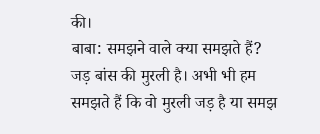की।
बाबा: समझने वाले क्या समझते हैं? जड़ बांस की मुरली है। अभी भी हम समझते हैं कि वो मुरली जड़ है या समझ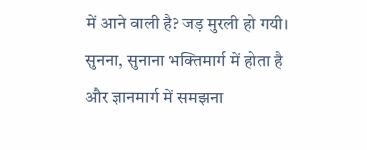में आने वाली है? जड़ मुरली हो गयी। सुनना, सुनाना भक्तिमार्ग में होता है और ज्ञानमार्ग में समझना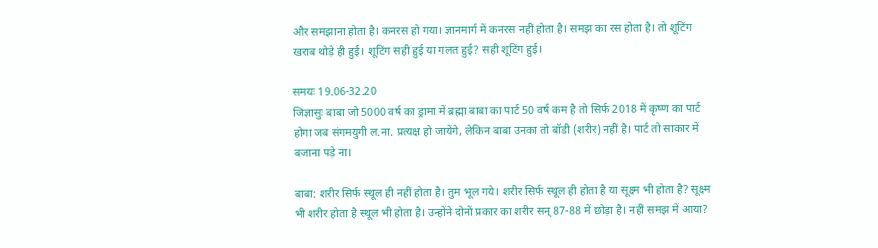और समझाना होता है। कनरस हो गया। ज्ञानमार्ग में कनरस नहीं होता है। समझ का रस होता है। तो शूटिंग खराब थोड़े ही हुई। शूटिंग सही हुई या गलत हुई? सही शूटिंग हुई।

समयः 19.06-32.20
जिज्ञासुः बाबा जो 5000 वर्ष का ड्रामा में ब्रह्मा बाबा का पार्ट 50 वर्ष कम है तो सिर्फ 2018 में कृष्ण का पार्ट होगा जब संगमयुगी ल.ना. प्रत्यक्ष हो जायेंगे, लेकिन बाबा उनका तो बॉडी (शरीर) नहीं है। पार्ट तो साकार में बजाना पड़े ना।

बाबा: शरीर सिर्फ स्थूल ही नहीं होता है। तुम भूल गये। शरीर सिर्फ स्थूल ही होता है या सूक्ष्म भी होता है? सूक्ष्म भी शरीर होता है स्थूल भी होता है। उन्होंने दोनों प्रकार का शरीर सन् 87-88 में छोड़ा है। नहीं समझ में आया?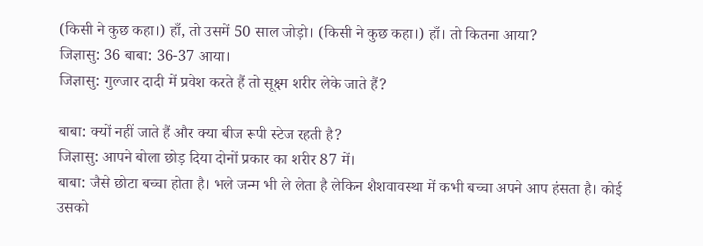(किसी ने कुछ कहा।) हाँ, तो उसमें 50 साल जोड़ो। (किसी ने कुछ कहा।) हाँ। तो कितना आया?
जिज्ञासु: 36 बाबा: 36-37 आया।
जिज्ञासु: गुल्‍जार दादी में प्रवेश करते हैं तो सूक्ष्म शरीर लेके जाते हैं?

बाबा: क्यों नहीं जाते हैं और क्या बीज रूपी स्टेज रहती है?
जिज्ञासु: आपने बोला छोड़ दिया दोनों प्रकार का शरीर 87 में।
बाबा: जैसे छोटा बच्चा होता है। भले जन्म भी ले लेता है लेकिन शैशवावस्था में कभी बच्चा अपने आप हंसता है। कोई उसको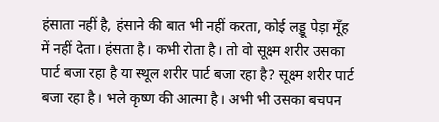हंसाता नहीं है, हंसाने की बात भी नहीं करता, कोई लड्डू पेड़ा मूँह में नहीं देता। हंसता है। कभी रोता है। तो वो सूक्ष्म शरीर उसका पार्ट बजा रहा है या स्थूल शरीर पार्ट बजा रहा है? सूक्ष्म शरीर पार्ट बजा रहा है। भले कृष्ण की आत्मा है। अभी भी उसका बचपन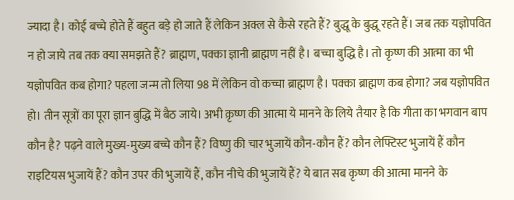ज्यादा है। कोई बच्चे होते हैं बहुत बड़े हो जाते हैं लेकिन अक्ल से कैसे रहते हैं? बुद्धू के बुद्धू रहते हैं। जब तक यज्ञोपवित न हो जाये तब तक क्या समझते हैं? ब्राह्मण, पक्का ज्ञानी ब्राह्मण नहीं है। बच्चा बुद्धि है। तो कृष्ण की आत्मा का भी यज्ञोपवित कब होगा? पहला जन्म तो लिया 98 में लेकिन वो कच्चा ब्राह्मण है। पक्का ब्राह्मण कब होगा? जब यज्ञोपवित हो। तीन सूत्रों का पूरा ज्ञान बुद्धि में बैठ जाये। अभी क़ृष्ण की आत्मा ये मानने के लिये तैयार है कि गीता का भगवान बाप कौन है? पढ़ने वाले मुख्य-मुख्य बच्चे कौन हैं? विष्णु की चार भुजायें कौन-कौन हैं? कौन लेफ्टिस्ट भुजायें हैं कौन राइटियस भुजायें हैं? कौन उपर की भुजायें हैं, कौन नीचे की भुजायें हैं? ये बात सब कृष्ण की आत्मा मानने के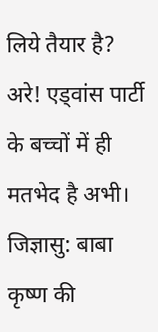लिये तैयार है? अरे! एड्वांस पार्टी के बच्चों में ही मतभेद है अभी।
जिज्ञासु: बाबा कृष्ण की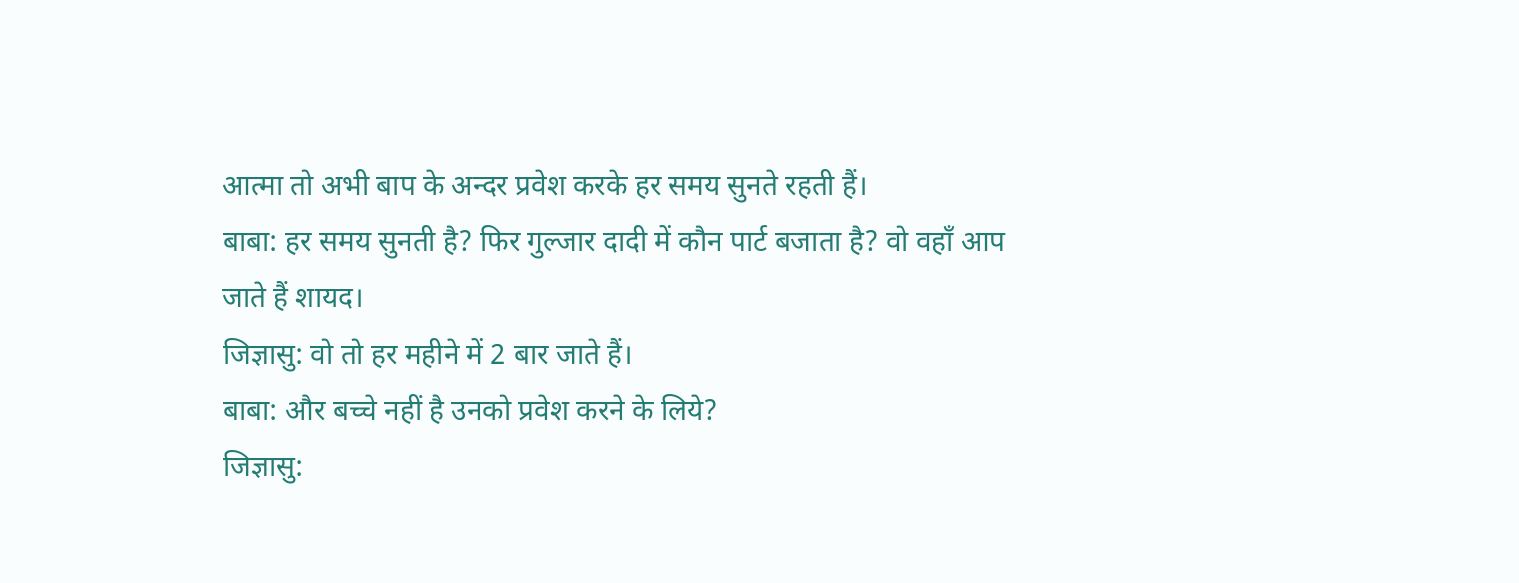आत्मा तो अभी बाप के अन्दर प्रवेश करके हर समय सुनते रहती हैं।
बाबा: हर समय सुनती है? फिर गुल्जार दादी में कौन पार्ट बजाता है? वो वहाँ आप जाते हैं शायद।
जिज्ञासु: वो तो हर महीने में 2 बार जाते हैं।
बाबा: और बच्चे नहीं है उनको प्रवेश करने के लिये?
जिज्ञासु: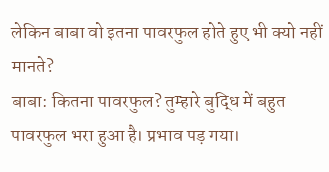लेकिन बाबा वो इतना पावरफुल होते हुए भी क्यो नहीं मानते?
बाबा: कितना पावरफुल? तुम्हारे बुद्धि में बहुत पावरफुल भरा हुआ है। प्रभाव पड़ गया।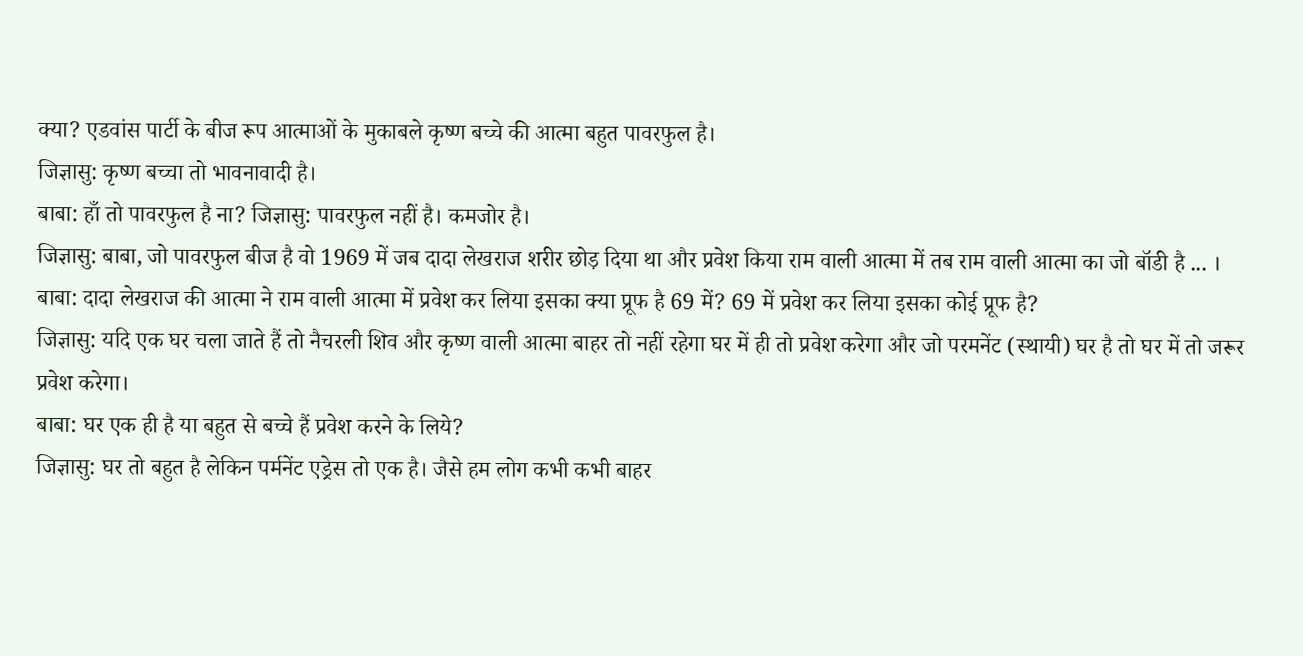क्या? एडवांस पार्टी के बीज रूप आत्माओं के मुकाबले कृष्ण बच्चे की आत्मा बहुत पावरफुल है।
जिज्ञासु: कृष्ण बच्चा तो भावनावादी है।
बाबा: हाँ तो पावरफुल है ना? जिज्ञासु: पावरफुल नहीं है। कमजोर है।
जिज्ञासु: बाबा, जो पावरफुल बीज है वो 1969 में जब दादा लेखराज शरीर छोड़ दिया था और प्रवेश किया राम वाली आत्मा में तब राम वाली आत्मा का जो बॉडी है ... ।
बाबा: दादा लेखराज की आत्मा ने राम वाली आत्मा में प्रवेश कर लिया इसका क्या प्रूफ है 69 में? 69 में प्रवेश कर लिया इसका कोई प्रूफ है?
जिज्ञासु: यदि एक घर चला जाते हैं तो नैचरली शिव और कृष्ण वाली आत्मा बाहर तो नहीं रहेगा घर में ही तो प्रवेश करेगा और जो परमनेंट (स्‍थायी) घर है तो घर में तो जरूर प्रवेश करेगा।
बाबा: घर एक ही है या बहुत से बच्चे हैं प्रवेश करने के लिये?
जिज्ञासु: घर तो बहुत है लेकिन पर्मनेंट एड्रेस तो एक है। जैसे हम लोग कभी कभी बाहर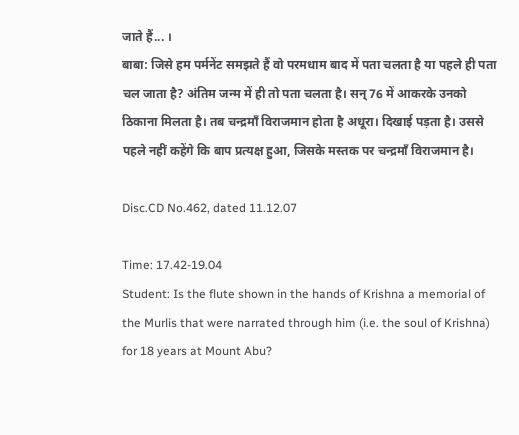जाते हैं... ।
बाबा: जिसे हम पर्मनेंट समझते हैं वो परमधाम बाद में पता चलता है या पहले ही पता चल जाता है? अंतिम जन्म में ही तो पता चलता है। सन् 76 में आकरके उनको ठिकाना मिलता है। तब चन्द्रमाँ विराजमान होता है अधूरा। दिखाई पड़ता है। उससे पहले नहीं कहेंगे कि बाप प्रत्यक्ष हुआ, जिसके मस्तक पर चन्द्रमाँ विराजमान है।

Disc.CD No.462, dated 11.12.07

Time: 17.42-19.04
Student: Is the flute shown in the hands of Krishna a memorial of the Murlis that were narrated through him (i.e. the soul of Krishna) for 18 years at Mount Abu?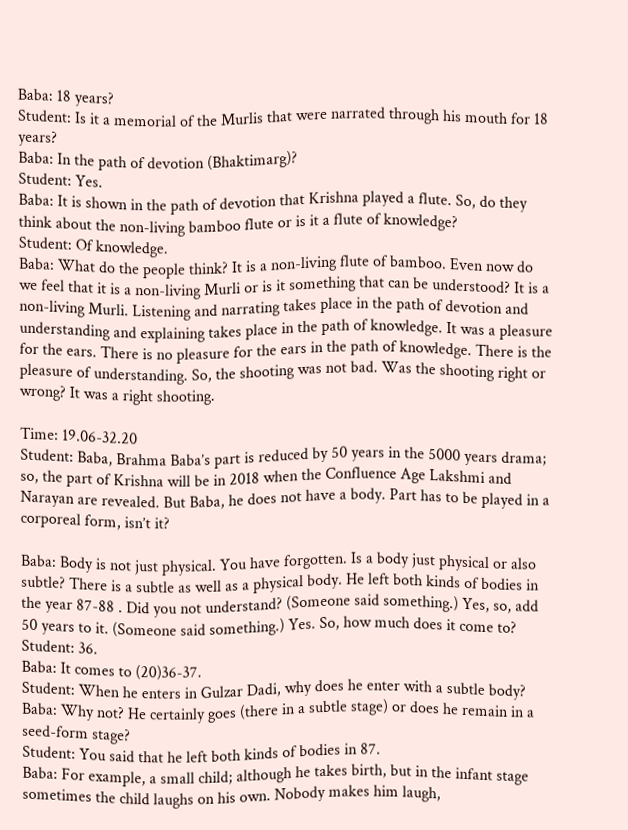Baba: 18 years?
Student: Is it a memorial of the Murlis that were narrated through his mouth for 18 years?
Baba: In the path of devotion (Bhaktimarg)?
Student: Yes.
Baba: It is shown in the path of devotion that Krishna played a flute. So, do they think about the non-living bamboo flute or is it a flute of knowledge?
Student: Of knowledge.
Baba: What do the people think? It is a non-living flute of bamboo. Even now do we feel that it is a non-living Murli or is it something that can be understood? It is a non-living Murli. Listening and narrating takes place in the path of devotion and understanding and explaining takes place in the path of knowledge. It was a pleasure for the ears. There is no pleasure for the ears in the path of knowledge. There is the pleasure of understanding. So, the shooting was not bad. Was the shooting right or wrong? It was a right shooting.

Time: 19.06-32.20
Student: Baba, Brahma Baba’s part is reduced by 50 years in the 5000 years drama; so, the part of Krishna will be in 2018 when the Confluence Age Lakshmi and Narayan are revealed. But Baba, he does not have a body. Part has to be played in a corporeal form, isn’t it?

Baba: Body is not just physical. You have forgotten. Is a body just physical or also subtle? There is a subtle as well as a physical body. He left both kinds of bodies in the year 87-88 . Did you not understand? (Someone said something.) Yes, so, add 50 years to it. (Someone said something.) Yes. So, how much does it come to?
Student: 36.
Baba: It comes to (20)36-37.
Student: When he enters in Gulzar Dadi, why does he enter with a subtle body?
Baba: Why not? He certainly goes (there in a subtle stage) or does he remain in a seed-form stage?
Student: You said that he left both kinds of bodies in 87.
Baba: For example, a small child; although he takes birth, but in the infant stage sometimes the child laughs on his own. Nobody makes him laugh,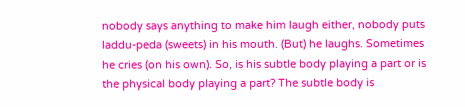nobody says anything to make him laugh either, nobody puts laddu-peda (sweets) in his mouth. (But) he laughs. Sometimes he cries (on his own). So, is his subtle body playing a part or is the physical body playing a part? The subtle body is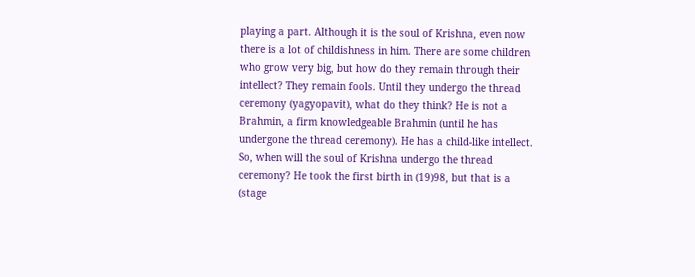playing a part. Although it is the soul of Krishna, even now there is a lot of childishness in him. There are some children who grow very big, but how do they remain through their intellect? They remain fools. Until they undergo the thread ceremony (yagyopavit), what do they think? He is not a Brahmin, a firm knowledgeable Brahmin (until he has undergone the thread ceremony). He has a child-like intellect. So, when will the soul of Krishna undergo the thread ceremony? He took the first birth in (19)98, but that is a (stage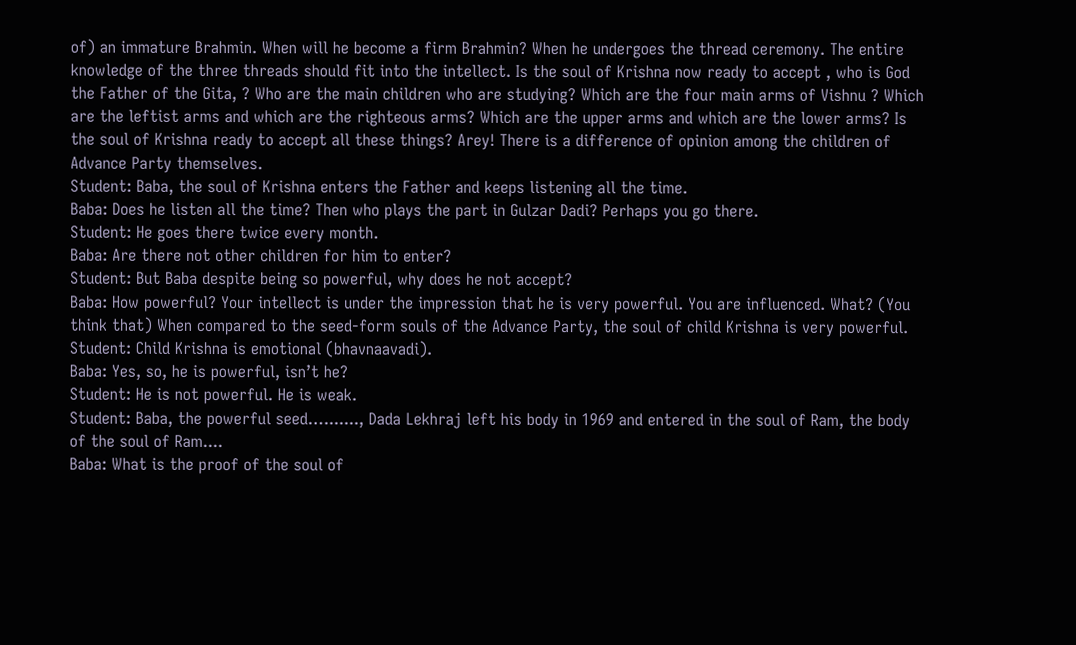of) an immature Brahmin. When will he become a firm Brahmin? When he undergoes the thread ceremony. The entire knowledge of the three threads should fit into the intellect. Is the soul of Krishna now ready to accept , who is God the Father of the Gita, ? Who are the main children who are studying? Which are the four main arms of Vishnu ? Which are the leftist arms and which are the righteous arms? Which are the upper arms and which are the lower arms? Is the soul of Krishna ready to accept all these things? Arey! There is a difference of opinion among the children of Advance Party themselves.
Student: Baba, the soul of Krishna enters the Father and keeps listening all the time.
Baba: Does he listen all the time? Then who plays the part in Gulzar Dadi? Perhaps you go there.
Student: He goes there twice every month.
Baba: Are there not other children for him to enter?
Student: But Baba despite being so powerful, why does he not accept?
Baba: How powerful? Your intellect is under the impression that he is very powerful. You are influenced. What? (You think that) When compared to the seed-form souls of the Advance Party, the soul of child Krishna is very powerful.
Student: Child Krishna is emotional (bhavnaavadi).
Baba: Yes, so, he is powerful, isn’t he?
Student: He is not powerful. He is weak.
Student: Baba, the powerful seed…......., Dada Lekhraj left his body in 1969 and entered in the soul of Ram, the body of the soul of Ram....
Baba: What is the proof of the soul of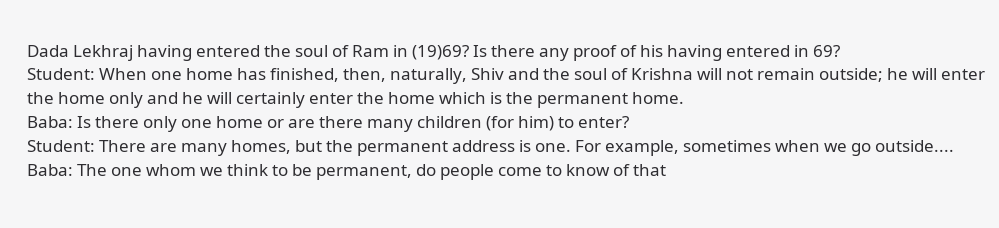Dada Lekhraj having entered the soul of Ram in (19)69? Is there any proof of his having entered in 69?
Student: When one home has finished, then, naturally, Shiv and the soul of Krishna will not remain outside; he will enter the home only and he will certainly enter the home which is the permanent home.
Baba: Is there only one home or are there many children (for him) to enter?
Student: There are many homes, but the permanent address is one. For example, sometimes when we go outside....
Baba: The one whom we think to be permanent, do people come to know of that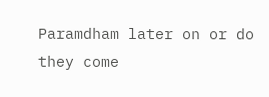Paramdham later on or do they come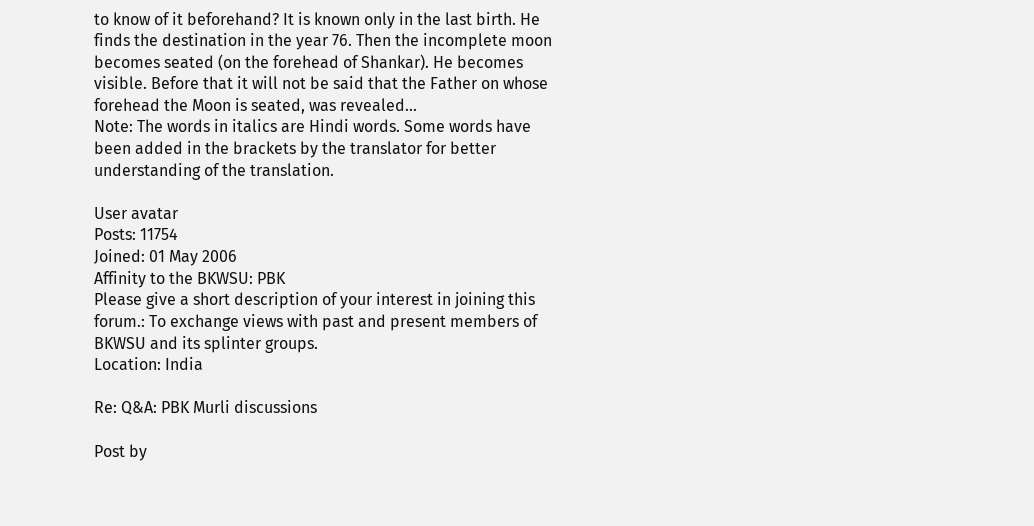to know of it beforehand? It is known only in the last birth. He finds the destination in the year 76. Then the incomplete moon becomes seated (on the forehead of Shankar). He becomes visible. Before that it will not be said that the Father on whose forehead the Moon is seated, was revealed...
Note: The words in italics are Hindi words. Some words have been added in the brackets by the translator for better understanding of the translation.

User avatar
Posts: 11754
Joined: 01 May 2006
Affinity to the BKWSU: PBK
Please give a short description of your interest in joining this forum.: To exchange views with past and present members of BKWSU and its splinter groups.
Location: India

Re: Q&A: PBK Murli discussions

Post by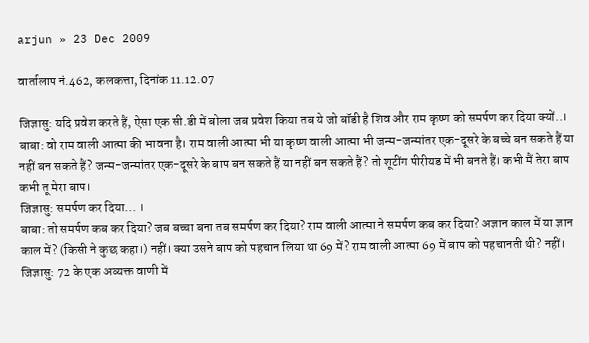arjun » 23 Dec 2009

वार्तालाप नं.462, कलकत्ता, दिनांक 11.12.07

जिज्ञासु: यदि प्रवेश करते हैं, ऐसा एक सी.डी में बोला जब प्रवेश किया तब ये जो बॉडी है शिव और राम कृष्ण को समर्पण कर दिया क्यों..।
बाबा: वो राम वाली आत्मा की भावना है। राम वाली आत्मा भी या कृष्ण वाली आत्मा भी जन्म-जन्मांतर एक-दूसरे के बच्चे बन सकते हैं या नहीं बन सकते हैं? जन्म-जन्मांतर एक-दूसरे के बाप बन सकते हैं या नहीं बन सकते हैं? तो शूटींग पीरीयड में भी बनते हैं। कभी मैं तेरा बाप कभी तू मेरा बाप।
जिज्ञासु: समर्पण कर दिया... ।
बाबा: तो समर्पण कब कर दिया? जब बच्चा बना तब समर्पण कर दिया? राम वाली आत्मा ने समर्पण कब कर दिया? अज्ञान काल में या ज्ञान काल में? (किसी ने कुछ कहा।) नहीं। क्या उसने बाप को पहचान लिया था 69 में? राम वाली आत्मा 69 में बाप को पहचानती थी? नहीं।
जिज्ञासु: 72 के एक अव्यक्त वाणी में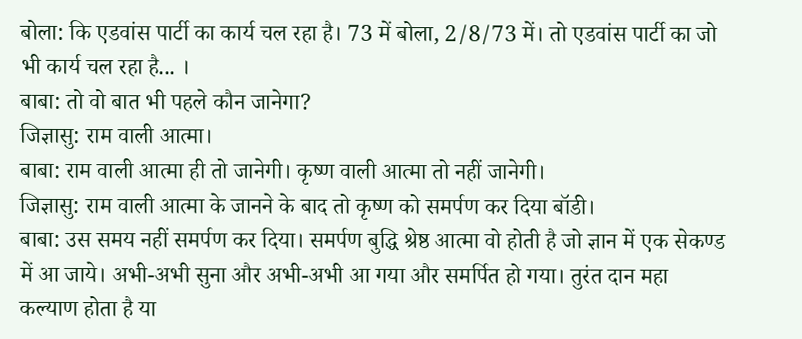बोला: कि एडवांस पार्टी का कार्य चल रहा है। 73 में बोला, 2/8/73 में। तो एडवांस पार्टी का जो भी कार्य चल रहा है... ।
बाबा: तो वो बात भी पहले कौन जानेगा?
जिज्ञासु: राम वाली आत्मा।
बाबा: राम वाली आत्मा ही तो जानेगी। कृष्ण वाली आत्मा तो नहीं जानेगी।
जिज्ञासु: राम वाली आत्मा के जानने के बाद तो कृष्ण को समर्पण कर दिया बॉडी।
बाबा: उस समय नहीं समर्पण कर दिया। समर्पण बुद्धि श्रेष्ठ आत्मा वो होती है जो ज्ञान में एक सेकण्ड में आ जाये। अभी-अभी सुना और अभी-अभी आ गया और समर्पित हो गया। तुरंत दान महा कल्याण होता है या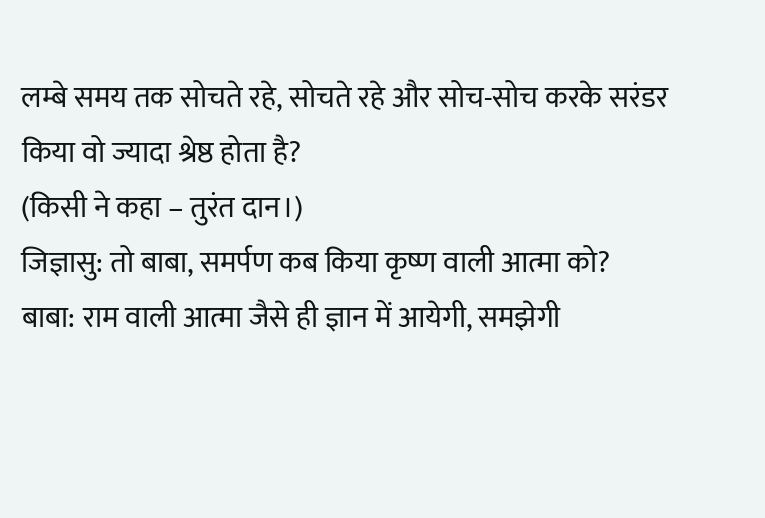लम्बे समय तक सोचते रहे, सोचते रहे और सोच-सोच करके सरंडर किया वो ज्यादा श्रेष्ठ होता है?
(किसी ने कहा – तुरंत दान।)
जिज्ञासु: तो बाबा, समर्पण कब किया कृष्ण वाली आत्मा को?
बाबा: राम वाली आत्मा जैसे ही ज्ञान में आयेगी, समझेगी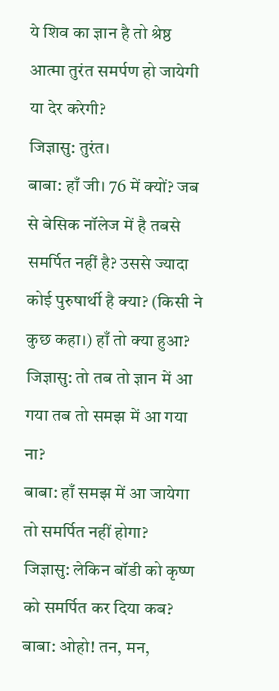ये शिव का ज्ञान है तो श्रेष्ठ आत्मा तुरंत समर्पण हो जायेगी या देर करेगी?
जिज्ञासु: तुरंत।
बाबा: हाँ जी। 76 में क्यों? जब से बेसिक नॉलेज में है तबसे समर्पित नहीं है? उससे ज्यादा कोई पुरुषार्थी है क्या? (किसी ने कुछ कहा।) हाँ तो क्या हुआ?
जिज्ञासु: तो तब तो ज्ञान में आ गया तब तो समझ में आ गया ना?
बाबा: हाँ समझ में आ जायेगा तो समर्पित नहीं होगा?
जिज्ञासु: लेकिन बॉडी को कृष्ण को समर्पित कर दिया कब?
बाबा: ओहो! तन, मन,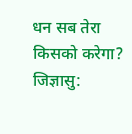धन सब तेरा किसको करेगा?
जिज्ञासु: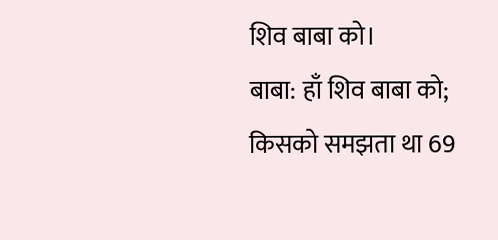शिव बाबा को।
बाबा: हाँ शिव बाबा को; किसको समझता था 69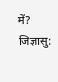में?
जिज्ञासु: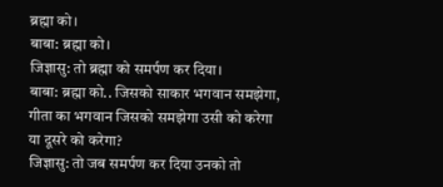ब्रह्मा को।
बाबा: ब्रह्मा को।
जिज्ञासु: तो ब्रह्मा को समर्पण कर दिया।
बाबा: ब्रह्मा को.. जिसको साकार भगवान समझेगा, गीता का भगवान जिसको समझेगा उसी को करेगा या दूसरे को करेगा?
जिज्ञासु: तो जब समर्पण कर दिया उनको तो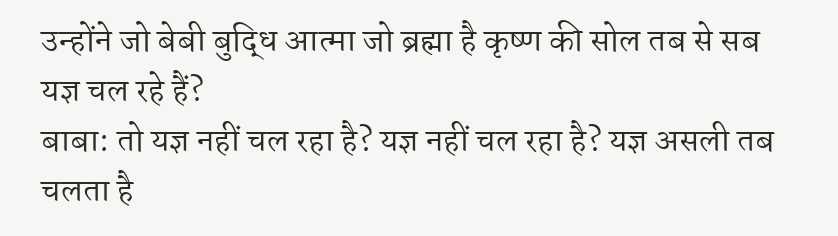उन्होंने जो बेबी बुद्धि आत्मा जो ब्रह्मा है कृष्ण की सोल तब से सब यज्ञ चल रहे हैं?
बाबा: तो यज्ञ नहीं चल रहा है? यज्ञ नहीं चल रहा है? यज्ञ असली तब चलता है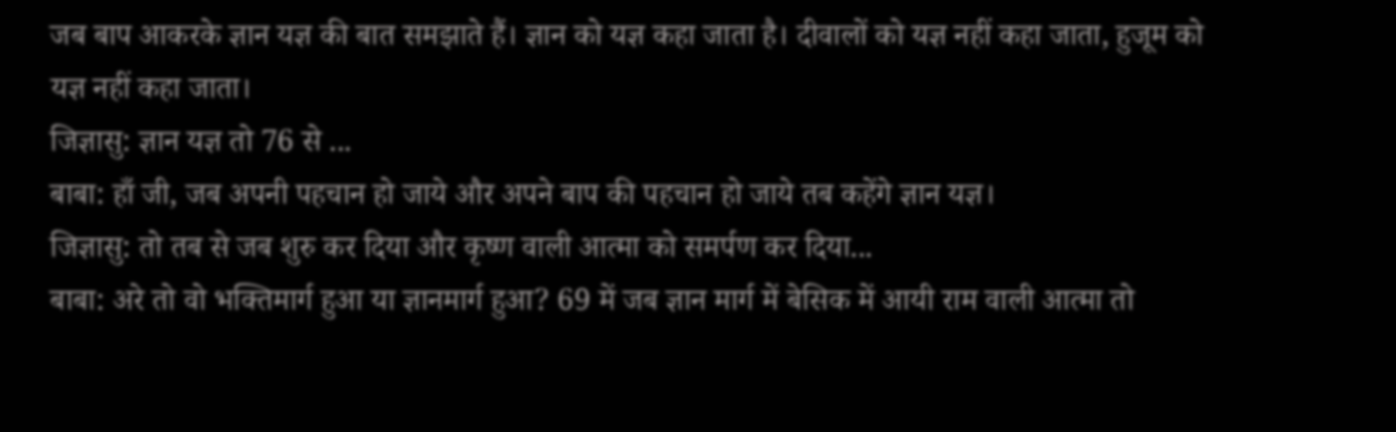जब बाप आकरके ज्ञान यज्ञ की बात समझाते हैं। ज्ञान को यज्ञ कहा जाता है। दीवालों को यज्ञ नहीं कहा जाता, हुजूम को यज्ञ नहीं कहा जाता।
जिज्ञासु: ज्ञान यज्ञ तो 76 से ...
बाबा: हाँ जी, जब अपनी पहचान हो जाये और अपने बाप की पहचान हो जाये तब कहेंगे ज्ञान यज्ञ।
जिज्ञासु: तो तब से जब शुरु कर दिया और कृष्ण वाली आत्मा को समर्पण कर दिया...
बाबा: अरे तो वो भक्तिमार्ग हुआ या ज्ञानमार्ग हुआ? 69 में जब ज्ञान मार्ग में बेसिक में आयी राम वाली आत्मा तो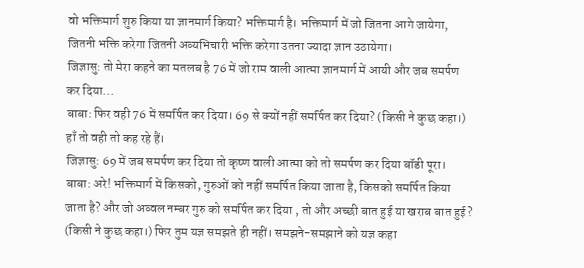वो भक्तिमार्ग शुरु किया या ज्ञानमार्ग किया? भक्तिमार्ग है। भक्तिमार्ग में जो जितना आगे जायेगा, जितनी भक्ति करेगा जितनी अव्यभिचारी भक्ति करेगा उतना ज्यादा ज्ञान उठायेगा।
जिज्ञासु: तो मेरा कहने का मतलब है 76 में जो राम वाली आत्मा ज्ञानमार्ग में आयी और जब समर्पण कर दिया...
बाबा: फिर वही 76 में समर्पित कर दिया। 69 से क्यों नहीं समर्पित कर दिया? (किसी ने कुछ कहा।) हाँ तो वही तो कह रहे हैं।
जिज्ञासु: 69 में जब समर्पण कर दिया तो कृष्ण वाली आत्मा को तो समर्पण कर दिया बॉडी पूरा।
बाबा: अरे! भक्तिमार्ग में किसको, गुरुओं को नहीं समर्पित किया जाता है, किसको समर्पित किया जाता है? और जो अव्वल नम्बर गुरु को समर्पित कर दिया , तो और अच्छी बात हुई या खराब बात हुई? (किसी ने कुछ कहा।) फिर तुम यज्ञ समझते ही नहीं। समझने-समझाने को यज्ञ कहा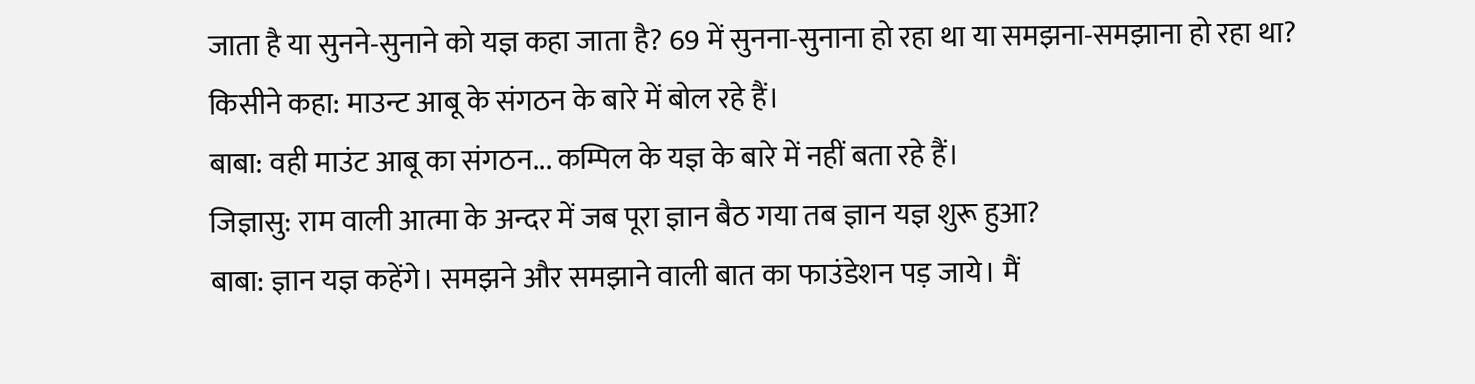जाता है या सुनने-सुनाने को यज्ञ कहा जाता है? 69 में सुनना-सुनाना हो रहा था या समझना-समझाना हो रहा था?
किसीने कहा: माउन्ट आबू के संगठन के बारे में बोल रहे हैं।
बाबा: वही माउंट आबू का संगठन... कम्पिल के यज्ञ के बारे में नहीं बता रहे हैं।
जिज्ञासु: राम वाली आत्मा के अन्दर में जब पूरा ज्ञान बैठ गया तब ज्ञान यज्ञ शुरू हुआ?
बाबा: ज्ञान यज्ञ कहेंगे। समझने और समझाने वाली बात का फाउंडेशन पड़ जाये। मैं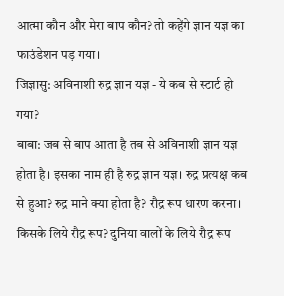आत्मा कौन और मेरा बाप कौन? तो कहेंगे ज्ञान यज्ञ का फाउंडेशन पड़ गया।
जिज्ञासु: अविनाशी रुद्र ज्ञान यज्ञ - ये कब से स्टार्ट हो गया?
बाबा: जब से बाप आता है तब से अविनाशी ज्ञान यज्ञ होता है। इसका नाम ही है रुद्र ज्ञान यज्ञ। रुद्र प्रत्यक्ष कब से हुआ? रुद्र माने क्या होता है? रौद्र रूप धारण करना। किसके लिये रौद्र रूप? दुनिया वालों के लिये रौद्र रूप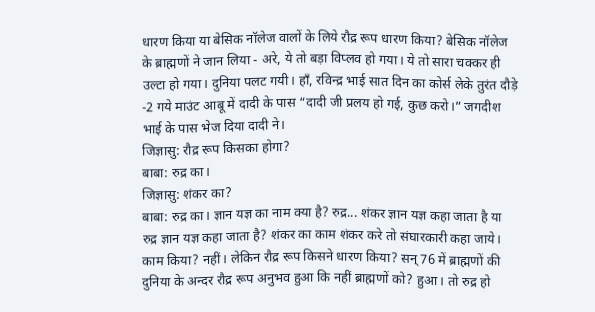धारण किया या बेसिक नॉलेज वालों के लिये रौद्र रूप धारण किया? बेसिक नॉलेज के ब्राह्मणों ने जान लिया - अरे, ये तो बड़ा विप्लव हो गया। ये तो सारा चक्कर ही उल्टा हो गया। दुनिया पलट गयी। हाँ, रविन्द्र भाई सात दिन का कोर्स लेके तुरंत दौड़े -2 गये माउंट आबू में दादी के पास “दादी जी प्रलय हो गई, कुछ करो।” जगदीश भाई के पास भेज दिया दादी ने।
जिज्ञासु: रौद्र रूप किसका होगा?
बाबा: रुद्र का।
जिज्ञासु: शंकर का?
बाबा: रुद्र का। ज्ञान यज्ञ का नाम क्या है? रुद्र... शंकर ज्ञान यज्ञ कहा जाता है या रुद्र ज्ञान यज्ञ कहा जाता है? शंकर का काम शंकर करे तो संघारकारी कहा जाये। काम किया? नहीं। लेकिन रौद्र रूप किसने धारण किया? सन् 76 में ब्राह्मणों की दुनिया के अन्दर रौद्र रूप अनुभव हुआ कि नहीं ब्राह्मणों को? हुआ। तो रुद्र हो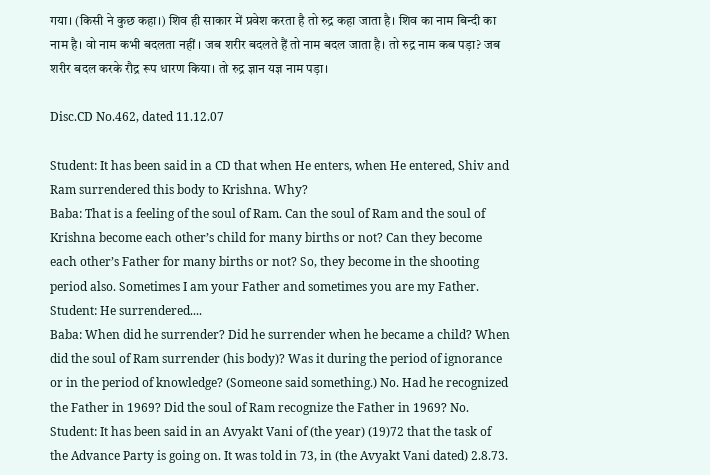गया। (किसी ने कुछ कहा।) शिव ही साकार में प्रवेश करता है तो रुद्र कहा जाता है। शिव का नाम बिन्दी का नाम है। वो नाम कभी बदलता नहीं । जब शरीर बदलते हैं तो नाम बदल जाता है। तो रुद्र नाम कब पड़ा? जब शरीर बदल करके रौद्र रूप धारण किया। तो रुद्र ज्ञान यज्ञ नाम पड़ा।

Disc.CD No.462, dated 11.12.07

Student: It has been said in a CD that when He enters, when He entered, Shiv and Ram surrendered this body to Krishna. Why?
Baba: That is a feeling of the soul of Ram. Can the soul of Ram and the soul of Krishna become each other’s child for many births or not? Can they become each other’s Father for many births or not? So, they become in the shooting period also. Sometimes I am your Father and sometimes you are my Father.
Student: He surrendered....
Baba: When did he surrender? Did he surrender when he became a child? When did the soul of Ram surrender (his body)? Was it during the period of ignorance or in the period of knowledge? (Someone said something.) No. Had he recognized the Father in 1969? Did the soul of Ram recognize the Father in 1969? No.
Student: It has been said in an Avyakt Vani of (the year) (19)72 that the task of the Advance Party is going on. It was told in 73, in (the Avyakt Vani dated) 2.8.73.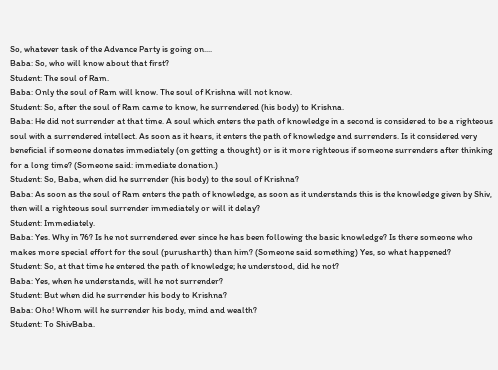So, whatever task of the Advance Party is going on....
Baba: So, who will know about that first?
Student: The soul of Ram.
Baba: Only the soul of Ram will know. The soul of Krishna will not know.
Student: So, after the soul of Ram came to know, he surrendered (his body) to Krishna.
Baba: He did not surrender at that time. A soul which enters the path of knowledge in a second is considered to be a righteous soul with a surrendered intellect. As soon as it hears, it enters the path of knowledge and surrenders. Is it considered very beneficial if someone donates immediately (on getting a thought) or is it more righteous if someone surrenders after thinking for a long time? (Someone said: immediate donation.)
Student: So, Baba, when did he surrender (his body) to the soul of Krishna?
Baba: As soon as the soul of Ram enters the path of knowledge, as soon as it understands this is the knowledge given by Shiv, then will a righteous soul surrender immediately or will it delay?
Student: Immediately.
Baba: Yes. Why in 76? Is he not surrendered ever since he has been following the basic knowledge? Is there someone who makes more special effort for the soul (purusharth) than him? (Someone said something) Yes, so what happened?
Student: So, at that time he entered the path of knowledge; he understood, did he not?
Baba: Yes, when he understands, will he not surrender?
Student: But when did he surrender his body to Krishna?
Baba: Oho! Whom will he surrender his body, mind and wealth?
Student: To ShivBaba.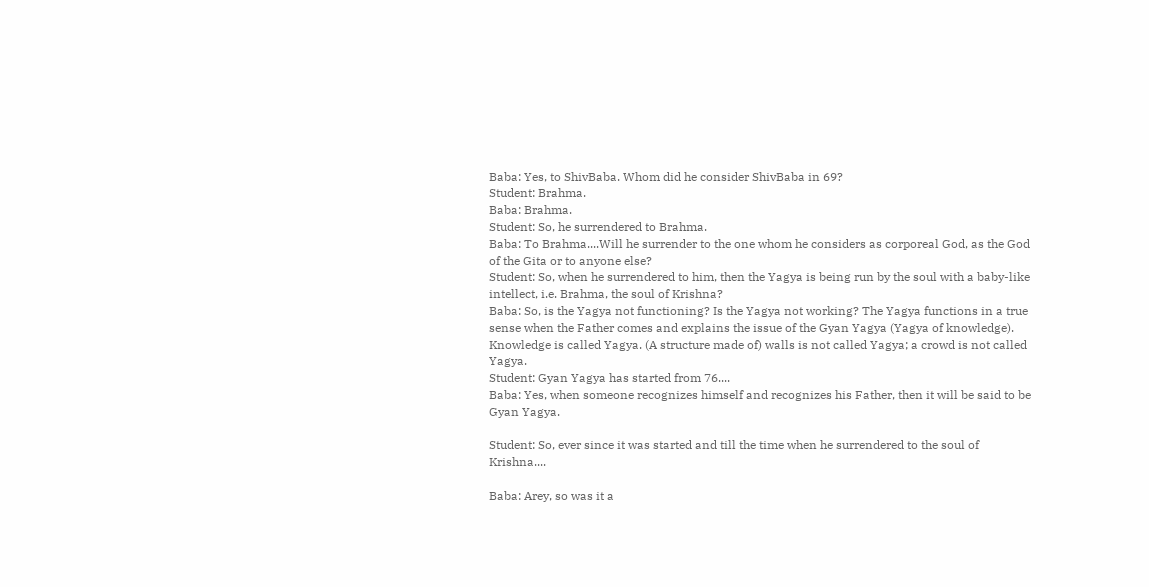Baba: Yes, to ShivBaba. Whom did he consider ShivBaba in 69?
Student: Brahma.
Baba: Brahma.
Student: So, he surrendered to Brahma.
Baba: To Brahma....Will he surrender to the one whom he considers as corporeal God, as the God of the Gita or to anyone else?
Student: So, when he surrendered to him, then the Yagya is being run by the soul with a baby-like intellect, i.e. Brahma, the soul of Krishna?
Baba: So, is the Yagya not functioning? Is the Yagya not working? The Yagya functions in a true sense when the Father comes and explains the issue of the Gyan Yagya (Yagya of knowledge). Knowledge is called Yagya. (A structure made of) walls is not called Yagya; a crowd is not called Yagya.
Student: Gyan Yagya has started from 76....
Baba: Yes, when someone recognizes himself and recognizes his Father, then it will be said to be Gyan Yagya.

Student: So, ever since it was started and till the time when he surrendered to the soul of Krishna....

Baba: Arey, so was it a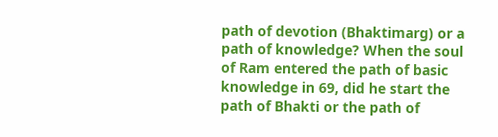path of devotion (Bhaktimarg) or a path of knowledge? When the soul of Ram entered the path of basic knowledge in 69, did he start the path of Bhakti or the path of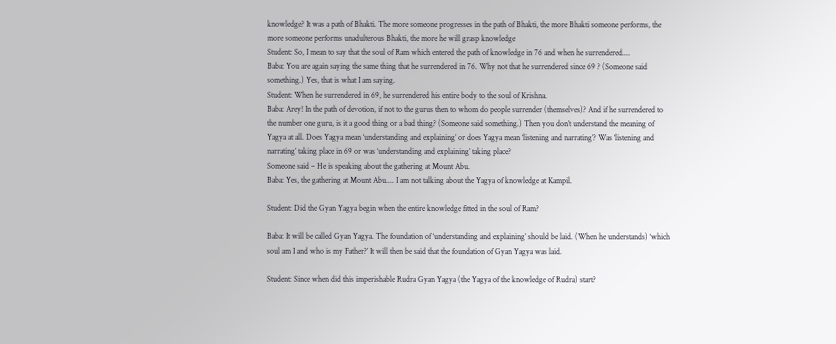knowledge? It was a path of Bhakti. The more someone progresses in the path of Bhakti, the more Bhakti someone performs, the more someone performs unadulterous Bhakti, the more he will grasp knowledge
Student: So, I mean to say that the soul of Ram which entered the path of knowledge in 76 and when he surrendered....
Baba: You are again saying the same thing that he surrendered in 76. Why not that he surrendered since 69 ? (Someone said something.) Yes, that is what I am saying.
Student: When he surrendered in 69, he surrendered his entire body to the soul of Krishna.
Baba: Arey! In the path of devotion, if not to the gurus then to whom do people surrender (themselves)? And if he surrendered to the number one guru, is it a good thing or a bad thing? (Someone said something.) Then you don’t understand the meaning of Yagya at all. Does Yagya mean ‘understanding and explaining’ or does Yagya mean ‘listening and narrating’? Was ‘listening and narrating’ taking place in 69 or was ‘understanding and explaining’ taking place?
Someone said – He is speaking about the gathering at Mount Abu.
Baba: Yes, the gathering at Mount Abu.... I am not talking about the Yagya of knowledge at Kampil.

Student: Did the Gyan Yagya begin when the entire knowledge fitted in the soul of Ram?

Baba: It will be called Gyan Yagya. The foundation of ‘understanding and explaining’ should be laid. (When he understands) ‘which soul am I and who is my Father?’ It will then be said that the foundation of Gyan Yagya was laid.

Student: Since when did this imperishable Rudra Gyan Yagya (the Yagya of the knowledge of Rudra) start?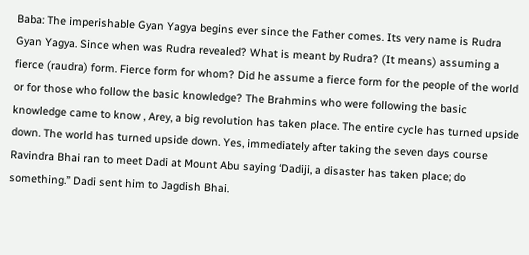Baba: The imperishable Gyan Yagya begins ever since the Father comes. Its very name is Rudra Gyan Yagya. Since when was Rudra revealed? What is meant by Rudra? (It means) assuming a fierce (raudra) form. Fierce form for whom? Did he assume a fierce form for the people of the world or for those who follow the basic knowledge? The Brahmins who were following the basic knowledge came to know , Arey, a big revolution has taken place. The entire cycle has turned upside down. The world has turned upside down. Yes, immediately after taking the seven days course Ravindra Bhai ran to meet Dadi at Mount Abu saying ‘Dadiji, a disaster has taken place; do something.” Dadi sent him to Jagdish Bhai.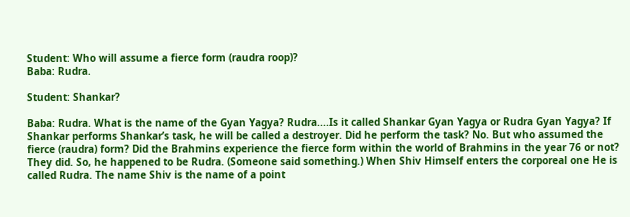Student: Who will assume a fierce form (raudra roop)?
Baba: Rudra.

Student: Shankar?

Baba: Rudra. What is the name of the Gyan Yagya? Rudra....Is it called Shankar Gyan Yagya or Rudra Gyan Yagya? If Shankar performs Shankar’s task, he will be called a destroyer. Did he perform the task? No. But who assumed the fierce (raudra) form? Did the Brahmins experience the fierce form within the world of Brahmins in the year 76 or not? They did. So, he happened to be Rudra. (Someone said something.) When Shiv Himself enters the corporeal one He is called Rudra. The name Shiv is the name of a point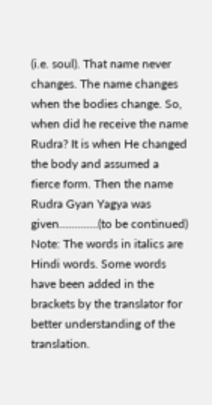(i.e. soul). That name never changes. The name changes when the bodies change. So, when did he receive the name Rudra? It is when He changed the body and assumed a fierce form. Then the name Rudra Gyan Yagya was given.............(to be continued)
Note: The words in italics are Hindi words. Some words have been added in the brackets by the translator for better understanding of the translation.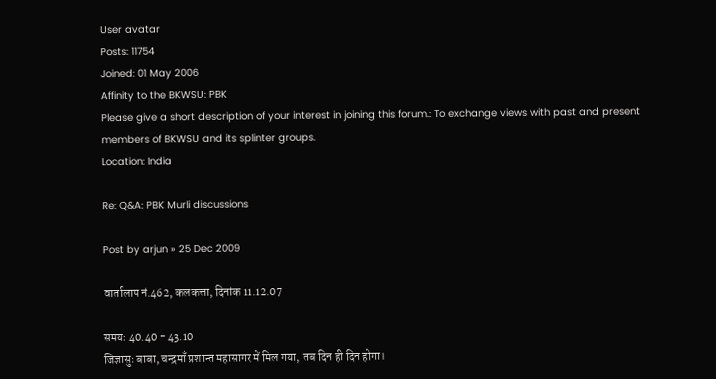User avatar
Posts: 11754
Joined: 01 May 2006
Affinity to the BKWSU: PBK
Please give a short description of your interest in joining this forum.: To exchange views with past and present members of BKWSU and its splinter groups.
Location: India

Re: Q&A: PBK Murli discussions

Post by arjun » 25 Dec 2009

वार्तालाप नं.462, कलकत्ता, दिनांक 11.12.07

समयः 40.40 - 43.10
जिज्ञासुः बाबा, चन्द्रमाँ प्रशान्त महासागर में मिल गया, तब दिन ही दिन होगा।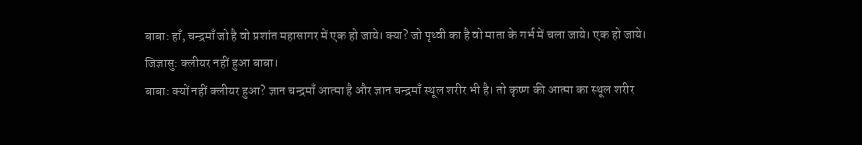बाबा: हाँ, चन्द्रमाँ जो है वो प्रशांत महासागर में एक हो जाये। क्या? जो पृथ्वी का है वो माता के गर्भ में चला जाये। एक हो जाये।
जिज्ञासु: क्लीयर नहीं हुआ बाबा।
बाबा: क्यों नहीं क्लीयर हुआ? ज्ञान चन्द्रमाँ आत्मा है और ज्ञान चन्द्रमाँ स्थूल शरीर भी है। तो कृष्ण की आत्मा का स्थूल शरीर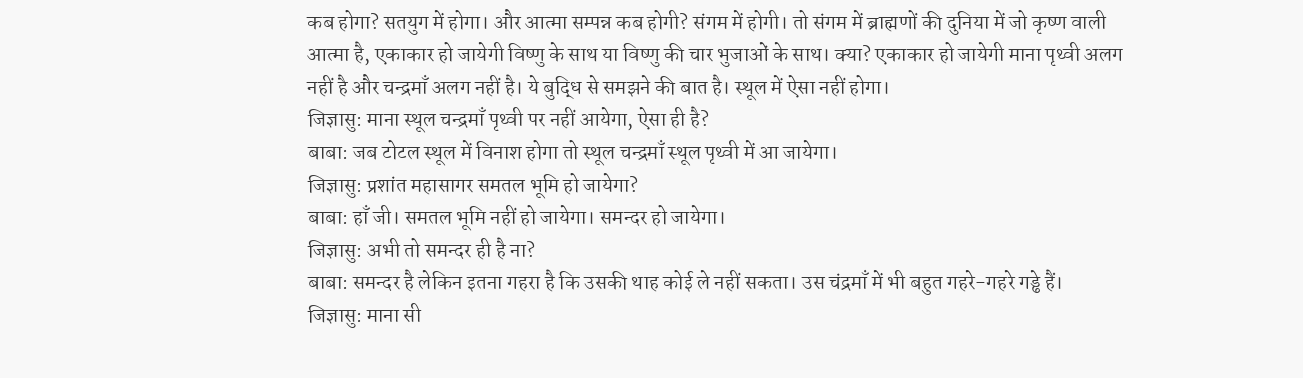कब होगा? सतयुग में होगा। और आत्मा सम्पन्न कब होगी? संगम में होगी। तो संगम में ब्राह्मणों की दुनिया में जो कृष्ण वाली आत्मा है, एकाकार हो जायेगी विष्णु के साथ या विष्णु की चार भुजाओं के साथ। क्या? एकाकार हो जायेगी माना पृथ्वी अलग नहीं है और चन्द्रमाँ अलग नहीं है। ये बुद्धि से समझने की बात है। स्थूल में ऐसा नहीं होगा।
जिज्ञासु: माना स्थूल चन्द्रमाँ पृथ्वी पर नहीं आयेगा, ऐसा ही है?
बाबा: जब टोटल स्थूल में विनाश होगा तो स्थूल चन्द्रमाँ स्थूल पृथ्वी में आ जायेगा।
जिज्ञासु: प्रशांत महासागर समतल भूमि हो जायेगा?
बाबा: हाँ जी। समतल भूमि नहीं हो जायेगा। समन्दर हो जायेगा।
जिज्ञासु: अभी तो समन्दर ही है ना?
बाबा: समन्दर है लेकिन इतना गहरा है कि उसकी थाह कोई ले नहीं सकता। उस चंद्रमाँ में भी बहुत गहरे-गहरे गड्ढे हैं।
जिज्ञासु: माना सी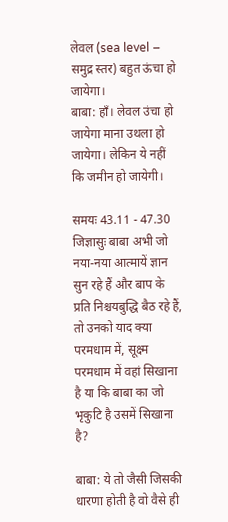लेवल (sea level – समुद्र स्‍तर) बहुत ऊंचा हो जायेगा।
बाबा: हाँ। लेवल उंचा हो जायेगा माना उथला हो जायेगा। लेकिन ये नहीं कि जमीन हो जायेगी।

समयः 43.11 - 47.30
जिज्ञासुः बाबा अभी जो नया-नया आत्मायें ज्ञान सुन रहे हैं और बाप के प्रति निश्चयबुद्धि बैठ रहे हैं, तो उनको याद क्या परमधाम में, सूक्ष्म परमधाम में वहां सिखाना है या कि बाबा का जो भृकुटि है उसमें सिखाना है?

बाबा: ये तो जैसी जिसकी धारणा होती है वो वैसे ही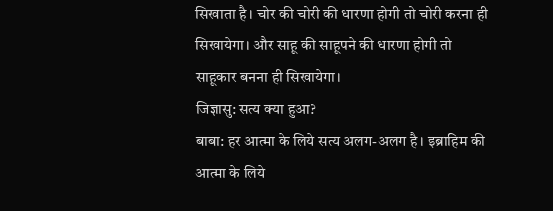सिखाता है। चोर की चोरी की धारणा होगी तो चोरी करना ही सिखायेगा। और साहू की साहूपने की धारणा होगी तो साहूकार बनना ही सिखायेगा।
जिज्ञासु: सत्य क्या हुआ?
बाबा: हर आत्मा के लिये सत्य अलग-अलग है। इब्राहिम की आत्मा के लिये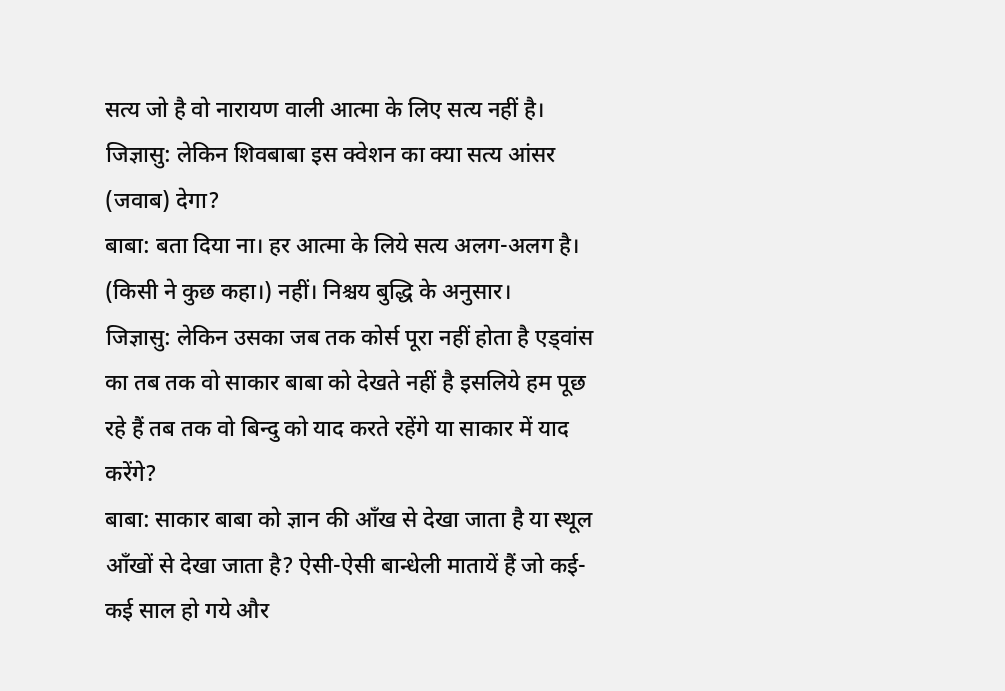सत्य जो है वो नारायण वाली आत्मा के लिए सत्य नहीं है।
जिज्ञासु: लेकिन शिवबाबा इस क्वेशन का क्या सत्य आंसर (जवाब) देगा?
बाबा: बता दिया ना। हर आत्मा के लिये सत्य अलग-अलग है। (किसी ने कुछ कहा।) नहीं। निश्चय बुद्धि के अनुसार।
जिज्ञासु: लेकिन उसका जब तक कोर्स पूरा नहीं होता है एड्वांस का तब तक वो साकार बाबा को देखते नहीं है इसलिये हम पूछ रहे हैं तब तक वो बिन्दु को याद करते रहेंगे या साकार में याद करेंगे?
बाबा: साकार बाबा को ज्ञान की आँख से देखा जाता है या स्थूल आँखों से देखा जाता है? ऐसी-ऐसी बान्धेली मातायें हैं जो कई-कई साल हो गये और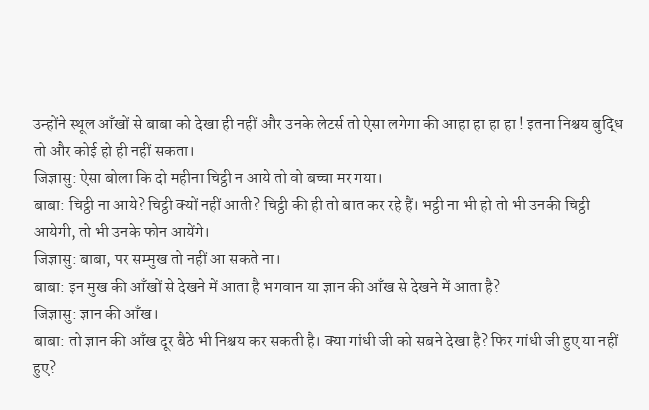उन्होंने स्थूल आँखों से बाबा को देखा ही नहीं और उनके लेटर्स तो ऐसा लगेगा की आहा हा हा हा ! इतना निश्चय बुद्धि तो और कोई हो ही नहीं सकता।
जिज्ञासु: ऐसा बोला कि दो महीना चिट्ठी न आये तो वो बच्चा मर गया।
बाबा: चिट्ठी ना आये? चिट्ठी क्यों नहीं आती? चिट्ठी की ही तो बात कर रहे हैं। भट्ठी ना भी हो तो भी उनकी चिट्ठी आयेगी, तो भी उनके फोन आयेंगे।
जिज्ञासु: बाबा, पर सम्मुख तो नहीं आ सकते ना।
बाबा: इन मुख की आँखों से देखने में आता है भगवान या ज्ञान की आँख से देखने में आता है?
जिज्ञासु: ज्ञान की आँख।
बाबा: तो ज्ञान की आँख दूर बैठे भी निश्चय कर सकती है। क्या गांधी जी को सबने देखा है? फिर गांधी जी हुए या नहीं हुए?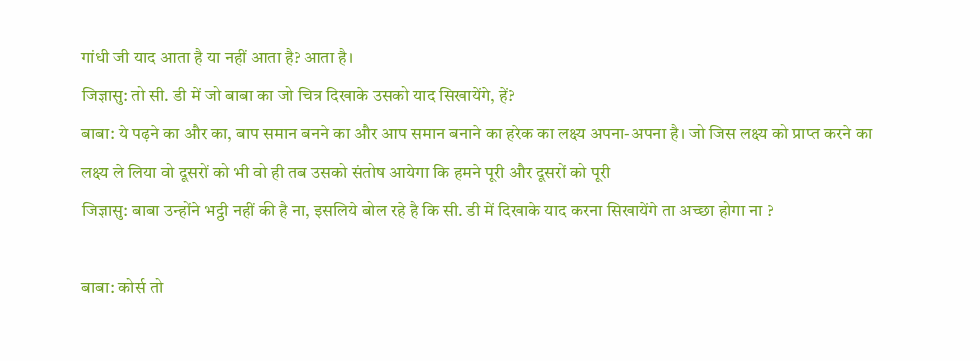गांधी जी याद आता है या नहीं आता है? आता है।
जिज्ञासु: तो सी. डी में जो बाबा का जो चित्र दिखाके उसको याद सिखायेंगे, हें?
बाबा: ये पढ़ने का और का, बाप समान बनने का और आप समान बनाने का हरेक का लक्ष्य अपना-अपना है। जो जिस लक्ष्य को प्राप्त करने का लक्ष्य ले लिया वो दूसरों को भी वो ही तब उसको संतोष आयेगा कि हमने पूरी और दूसरों को पूरी
जिज्ञासु: बाबा उन्होंने भट्ठी नहीं की है ना, इसलिये बोल रहे है कि सी. डी में दिखाके याद करना सिखायेंगे ता अच्‍छा होगा ना ?

बाबा: कोर्स तो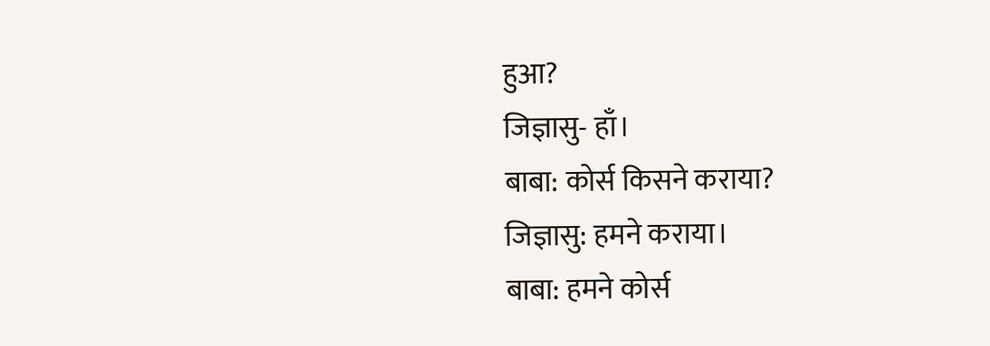हुआ?
जिज्ञासु- हाँ।
बाबा: कोर्स किसने कराया?
जिज्ञासु: हमने कराया।
बाबा: हमने कोर्स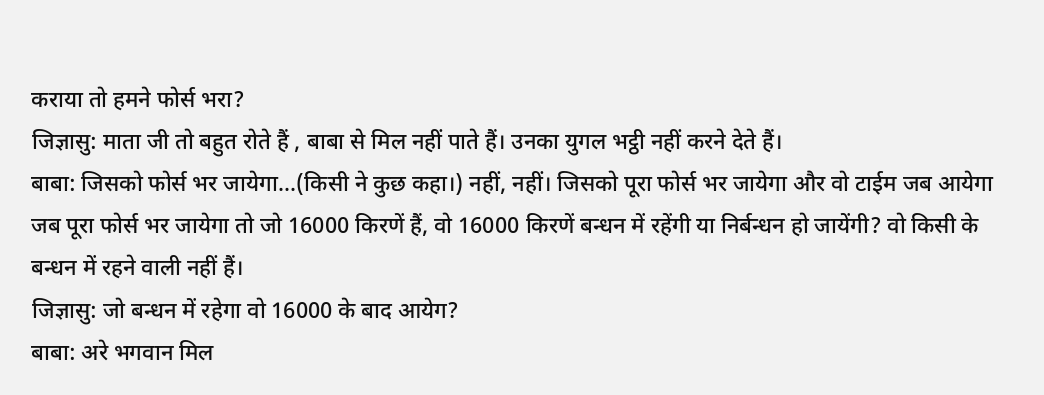कराया तो हमने फोर्स भरा?
जिज्ञासु: माता जी तो बहुत रोते हैं , बाबा से मिल नहीं पाते हैं। उनका युगल भट्ठी नहीं करने देते हैं।
बाबा: जिसको फोर्स भर जायेगा...(किसी ने कुछ कहा।) नहीं, नहीं। जिसको पूरा फोर्स भर जायेगा और वो टाईम जब आयेगा जब पूरा फोर्स भर जायेगा तो जो 16000 किरणें हैं, वो 16000 किरणें बन्धन में रहेंगी या निर्बन्धन हो जायेंगी? वो किसी के बन्धन में रहने वाली नहीं हैं।
जिज्ञासु: जो बन्धन में रहेगा वो 16000 के बाद आयेग?
बाबा: अरे भगवान मिल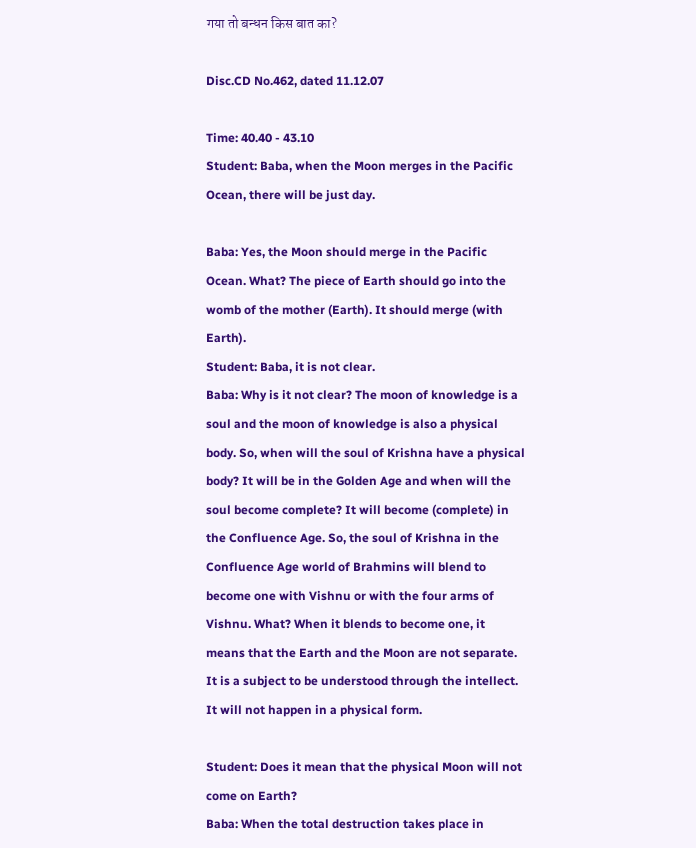गया तो बन्धन किस बात का?

Disc.CD No.462, dated 11.12.07

Time: 40.40 - 43.10
Student: Baba, when the Moon merges in the Pacific Ocean, there will be just day.

Baba: Yes, the Moon should merge in the Pacific Ocean. What? The piece of Earth should go into the womb of the mother (Earth). It should merge (with Earth).
Student: Baba, it is not clear.
Baba: Why is it not clear? The moon of knowledge is a soul and the moon of knowledge is also a physical body. So, when will the soul of Krishna have a physical body? It will be in the Golden Age and when will the soul become complete? It will become (complete) in the Confluence Age. So, the soul of Krishna in the Confluence Age world of Brahmins will blend to become one with Vishnu or with the four arms of Vishnu. What? When it blends to become one, it means that the Earth and the Moon are not separate. It is a subject to be understood through the intellect. It will not happen in a physical form.

Student: Does it mean that the physical Moon will not come on Earth?
Baba: When the total destruction takes place in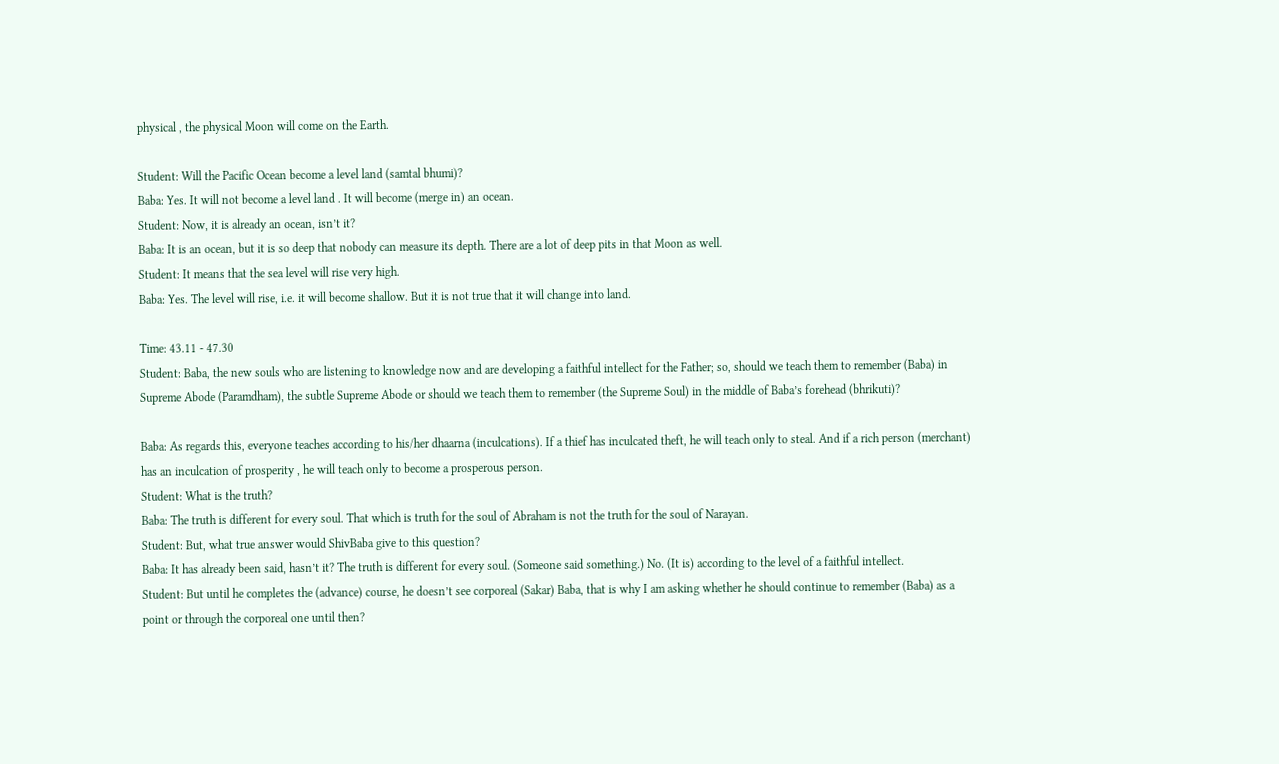physical , the physical Moon will come on the Earth.

Student: Will the Pacific Ocean become a level land (samtal bhumi)?
Baba: Yes. It will not become a level land . It will become (merge in) an ocean.
Student: Now, it is already an ocean, isn’t it?
Baba: It is an ocean, but it is so deep that nobody can measure its depth. There are a lot of deep pits in that Moon as well.
Student: It means that the sea level will rise very high.
Baba: Yes. The level will rise, i.e. it will become shallow. But it is not true that it will change into land.

Time: 43.11 - 47.30
Student: Baba, the new souls who are listening to knowledge now and are developing a faithful intellect for the Father; so, should we teach them to remember (Baba) in Supreme Abode (Paramdham), the subtle Supreme Abode or should we teach them to remember (the Supreme Soul) in the middle of Baba’s forehead (bhrikuti)?

Baba: As regards this, everyone teaches according to his/her dhaarna (inculcations). If a thief has inculcated theft, he will teach only to steal. And if a rich person (merchant) has an inculcation of prosperity , he will teach only to become a prosperous person.
Student: What is the truth?
Baba: The truth is different for every soul. That which is truth for the soul of Abraham is not the truth for the soul of Narayan.
Student: But, what true answer would ShivBaba give to this question?
Baba: It has already been said, hasn’t it? The truth is different for every soul. (Someone said something.) No. (It is) according to the level of a faithful intellect.
Student: But until he completes the (advance) course, he doesn’t see corporeal (Sakar) Baba, that is why I am asking whether he should continue to remember (Baba) as a point or through the corporeal one until then?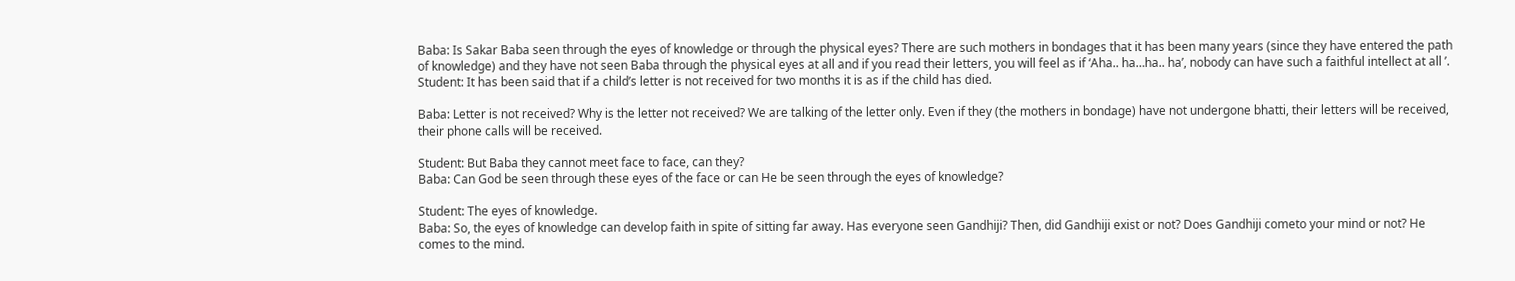Baba: Is Sakar Baba seen through the eyes of knowledge or through the physical eyes? There are such mothers in bondages that it has been many years (since they have entered the path of knowledge) and they have not seen Baba through the physical eyes at all and if you read their letters, you will feel as if ‘Aha.. ha…ha.. ha’, nobody can have such a faithful intellect at all ’.
Student: It has been said that if a child’s letter is not received for two months it is as if the child has died.

Baba: Letter is not received? Why is the letter not received? We are talking of the letter only. Even if they (the mothers in bondage) have not undergone bhatti, their letters will be received, their phone calls will be received.

Student: But Baba they cannot meet face to face, can they?
Baba: Can God be seen through these eyes of the face or can He be seen through the eyes of knowledge?

Student: The eyes of knowledge.
Baba: So, the eyes of knowledge can develop faith in spite of sitting far away. Has everyone seen Gandhiji? Then, did Gandhiji exist or not? Does Gandhiji cometo your mind or not? He comes to the mind.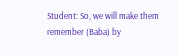Student: So, we will make them remember (Baba) by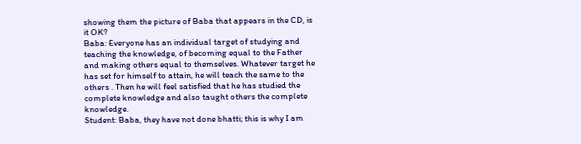showing them the picture of Baba that appears in the CD, is it OK?
Baba: Everyone has an individual target of studying and teaching the knowledge, of becoming equal to the Father and making others equal to themselves. Whatever target he has set for himself to attain, he will teach the same to the others . Then he will feel satisfied that he has studied the complete knowledge and also taught others the complete knowledge.
Student: Baba, they have not done bhatti; this is why I am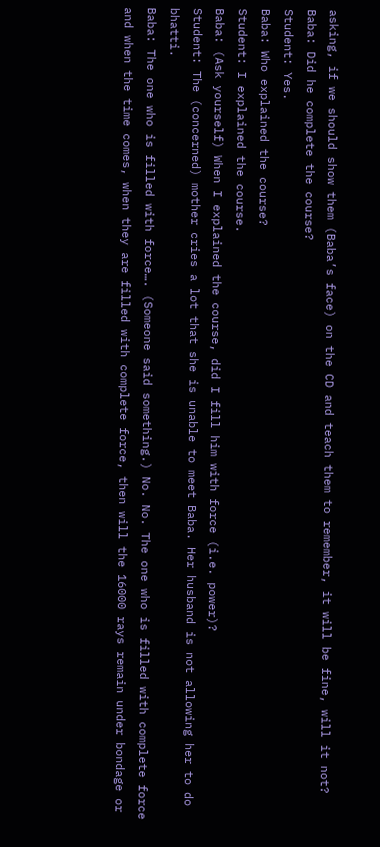asking, if we should show them (Baba’s face) on the CD and teach them to remember, it will be fine, will it not?
Baba: Did he complete the course?
Student: Yes.
Baba: Who explained the course?
Student: I explained the course.
Baba: (Ask yourself) When I explained the course, did I fill him with force (i.e. power)?
Student: The (concerned) mother cries a lot that she is unable to meet Baba. Her husband is not allowing her to do bhatti.
Baba: The one who is filled with force…. (Someone said something.) No. No. The one who is filled with complete force and when the time comes, when they are filled with complete force, then will the 16000 rays remain under bondage or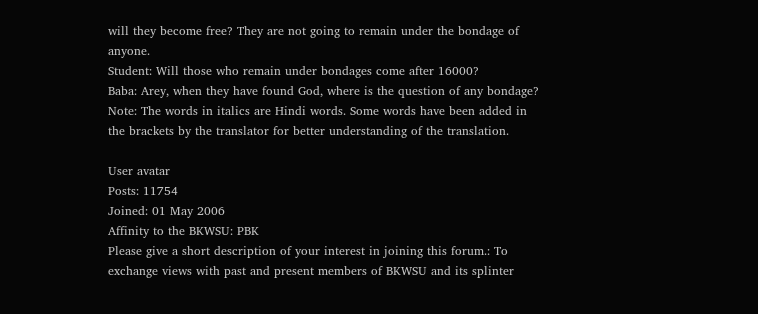will they become free? They are not going to remain under the bondage of anyone.
Student: Will those who remain under bondages come after 16000?
Baba: Arey, when they have found God, where is the question of any bondage?
Note: The words in italics are Hindi words. Some words have been added in the brackets by the translator for better understanding of the translation.

User avatar
Posts: 11754
Joined: 01 May 2006
Affinity to the BKWSU: PBK
Please give a short description of your interest in joining this forum.: To exchange views with past and present members of BKWSU and its splinter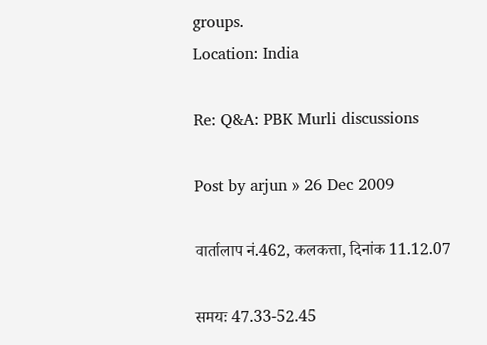groups.
Location: India

Re: Q&A: PBK Murli discussions

Post by arjun » 26 Dec 2009

वार्तालाप नं.462, कलकत्ता, दिनांक 11.12.07

समयः 47.33-52.45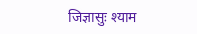जिज्ञासुः श्याम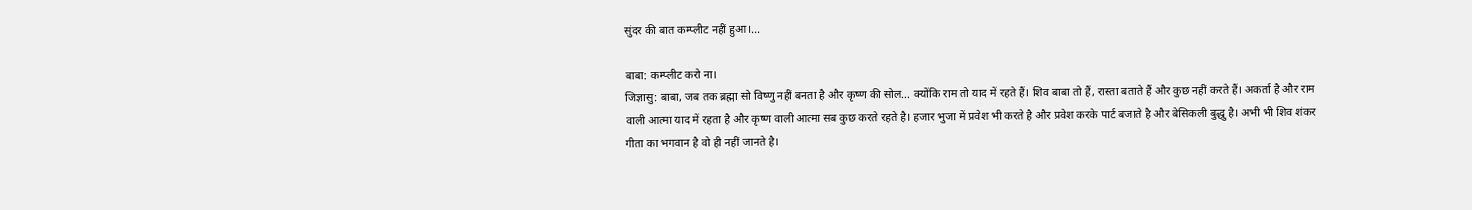सुंदर की बात कम्प्लीट नहीं हुआ।...

बाबा: कम्प्लीट करो ना।
जिज्ञासु: बाबा, जब तक ब्रह्मा सो विष्णु नहीं बनता है और कृष्ण की सोल... क्योंकि राम तो याद में रहते हैं। शिव बाबा तो हैं, रास्ता बताते हैं और कुछ नहीं करते हैं। अकर्ता है और राम वाली आत्मा याद में रहता है और कृष्ण वाली आत्मा सब कुछ करते रहते है। हजार भुजा में प्रवेश भी करते है और प्रवेश करके पार्ट बजाते है और बेसिकली बुद्धु है। अभी भी शिव शंकर गीता का भगवान है वो ही नहीं जानते है।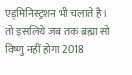एड्मिनिस्ट्रशन भी चलाते है। तो इसलिये जब तक ब्रह्मा सो विष्णु नहीं होगा 2018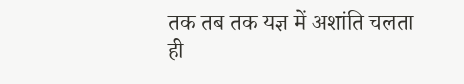तक तब तक यज्ञ में अशांति चलता ही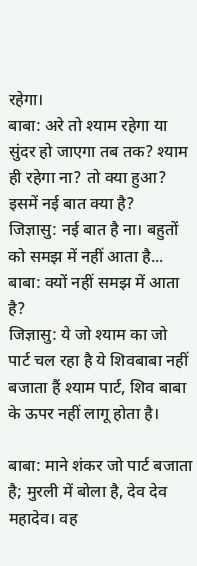रहेगा।
बाबा: अरे तो श्याम रहेगा या सुंदर हो जाएगा तब तक? श्याम ही रहेगा ना? तो क्या हुआ? इसमें नई बात क्या है?
जिज्ञासु: नई बात है ना। बहुतों को समझ में नहीं आता है...
बाबा: क्यों नहीं समझ में आता है?
जिज्ञासु: ये जो श्याम का जो पार्ट चल रहा है ये शिवबाबा नहीं बजाता हैं श्याम पार्ट, शिव बाबा के ऊपर नहीं लागू होता है।

बाबा: माने शंकर जो पार्ट बजाता है; मुरली में बोला है, देव देव महादेव। वह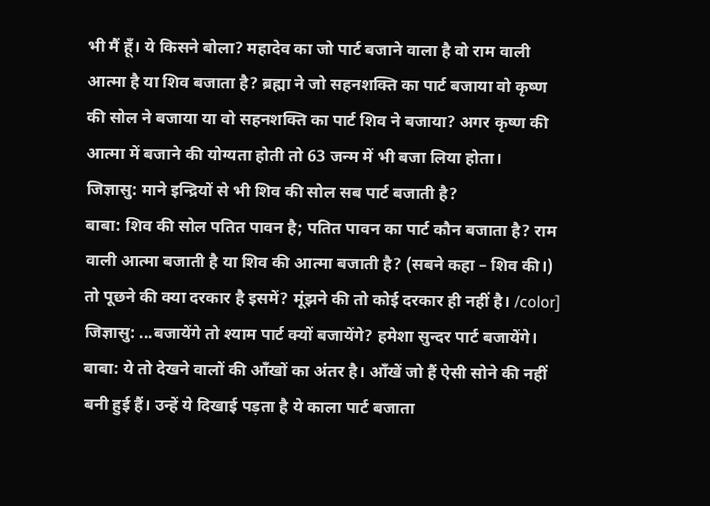भी मैं हूँ। ये किसने बोला? महादेव का जो पार्ट बजाने वाला है वो राम वाली आत्मा है या शिव बजाता है? ब्रह्मा ने जो सहनशक्ति का पार्ट बजाया वो कृष्ण की सोल ने बजाया या वो सहनशक्ति का पार्ट शिव ने बजाया? अगर कृष्ण की आत्मा में बजाने की योग्यता होती तो 63 जन्म में भी बजा लिया होता।
जिज्ञासु: माने इन्द्रियों से भी शिव की सोल सब पार्ट बजाती है?
बाबा: शिव की सोल पतित पावन है; पतित पावन का पार्ट कौन बजाता है? राम वाली आत्मा बजाती है या शिव की आत्मा बजाती है? (सबने कहा – शिव की।) तो पूछने की क्या दरकार है इसमें? मूंझने की तो कोई दरकार ही नहीं है। /color]
जिज्ञासु: ...बजायेंगे तो श्याम पार्ट क्यों बजायेंगे? हमेशा सुन्दर पार्ट बजायेंगे।
बाबा: ये तो देखने वालों की आँखों का अंतर है। आँखें जो हैं ऐसी सोने की नहीं बनी हुई हैं। उन्हें ये दिखाई पड़ता है ये काला पार्ट बजाता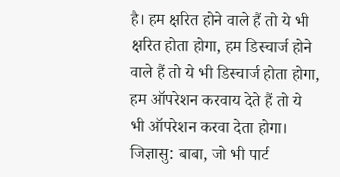है। हम क्षरित होने वाले हैं तो ये भी क्षरित होता होगा, हम डिस्चार्ज होने वाले हैं तो ये भी डिस्चार्ज होता होगा, हम ऑपरेशन करवाय देते हैं तो ये भी ऑपरेशन करवा देता होगा।
जिज्ञासु: बाबा, जो भी पार्ट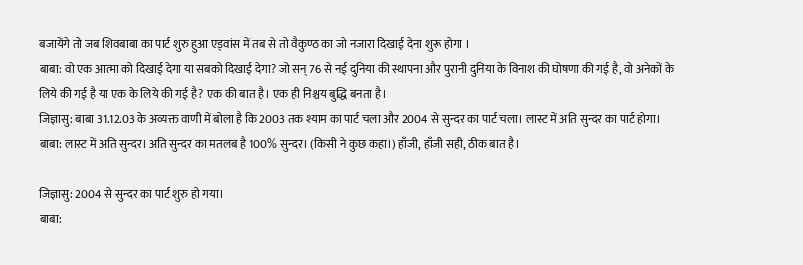बजायेंगे तो जब शिवबाबा का पार्ट शुरु हुआ एड्वांस में तब से तो वैकुण्ठ का जो नजारा दिखाई देना शुरू होगा ।
बाबा: वो एक आत्मा को दिखाई देगा या सबको दिखाई देगा? जो सन् 76 से नई दुनिया की स्थापना और पुरानी दुनिया के विनाश की घोषणा की गई है, वो अनेकों के लिये की गई है या एक के लिये की गई है? एक की बात है। एक ही निश्चय बुद्धि बनता है।
जिज्ञासु: बाबा 31.12.03 के अव्यक्त वाणी में बोला है कि 2003 तक श्याम का पार्ट चला और 2004 से सुन्दर का पार्ट चला। लास्ट में अति सुन्दर का पार्ट होगा।
बाबा: लास्ट में अति सुन्दर। अति सुन्दर का मतलब है 100% सुन्दर। (किसी ने कुछ कहा।) हाँजी, हाँजी सही, ठीक बात है।

जिज्ञासु: 2004 से सुन्दर का पार्ट शुरु हो गया।
बाबा: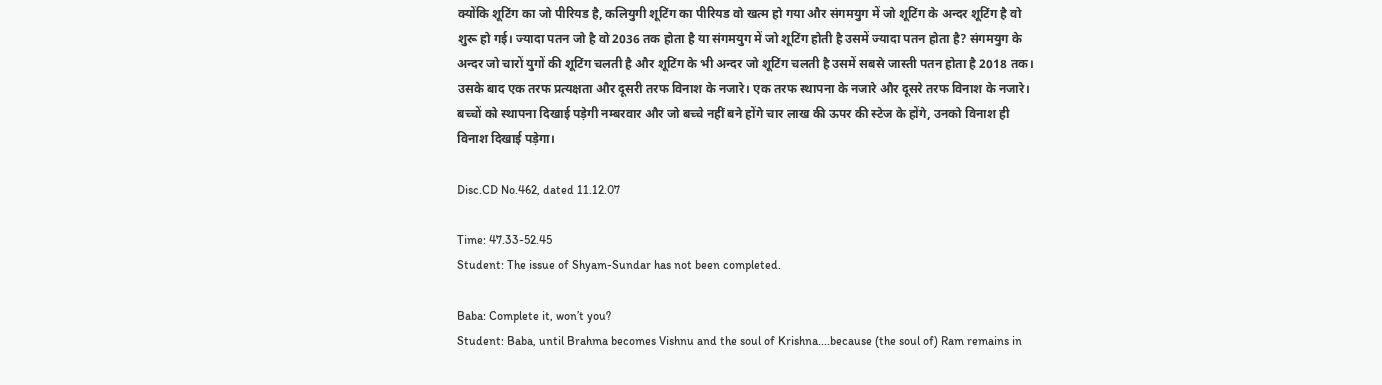क्योंकि शूटिंग का जो पीरियड है, कलियुगी शूटिंग का पीरियड वो खत्म हो गया और संगमयुग में जो शूटिंग के अन्दर शूटिंग है वो शुरू हो गई। ज्यादा पतन जो है वो 2036 तक होता है या संगमयुग में जो शूटिंग होती है उसमें ज्यादा पतन होता है? संगमयुग के अन्दर जो चारों युगों की शूटिंग चलती है और शूटिंग के भी अन्दर जो शूटिंग चलती है उसमें सबसे जास्ती पतन होता है 2018 तक। उसके बाद एक तरफ प्रत्यक्षता और दूसरी तरफ विनाश के नजारे। एक तरफ स्थापना के नजारे और दूसरे तरफ विनाश के नजारे। बच्चों को स्थापना दिखाई पड़ेगी नम्बरवार और जो बच्चे नहीं बने होंगे चार लाख की ऊपर की स्टेज के होंगे, उनको विनाश ही विनाश दिखाई पड़ेगा।

Disc.CD No.462, dated 11.12.07

Time: 47.33-52.45
Student: The issue of Shyam-Sundar has not been completed.

Baba: Complete it, won’t you?
Student: Baba, until Brahma becomes Vishnu and the soul of Krishna....because (the soul of) Ram remains in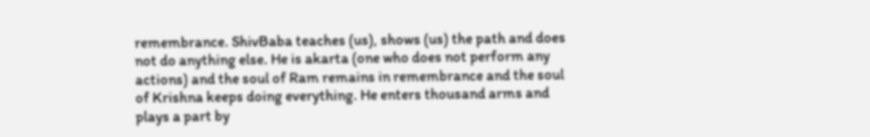remembrance. ShivBaba teaches (us), shows (us) the path and does not do anything else. He is akarta (one who does not perform any actions) and the soul of Ram remains in remembrance and the soul of Krishna keeps doing everything. He enters thousand arms and plays a part by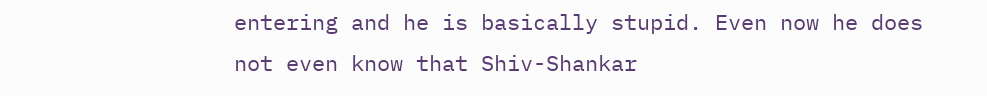entering and he is basically stupid. Even now he does not even know that Shiv-Shankar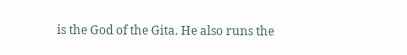is the God of the Gita. He also runs the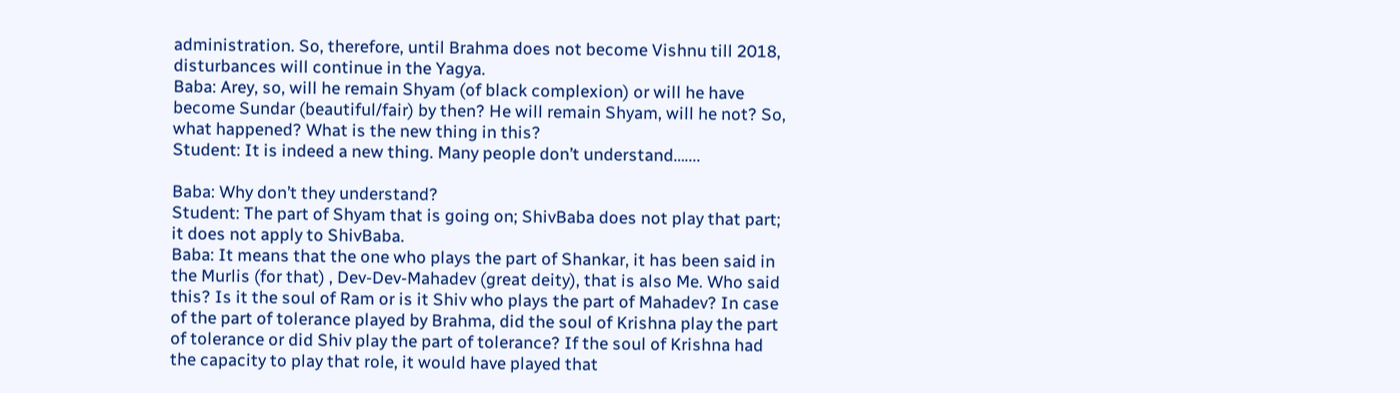administration. So, therefore, until Brahma does not become Vishnu till 2018, disturbances will continue in the Yagya.
Baba: Arey, so, will he remain Shyam (of black complexion) or will he have become Sundar (beautiful/fair) by then? He will remain Shyam, will he not? So, what happened? What is the new thing in this?
Student: It is indeed a new thing. Many people don’t understand…....

Baba: Why don’t they understand?
Student: The part of Shyam that is going on; ShivBaba does not play that part; it does not apply to ShivBaba.
Baba: It means that the one who plays the part of Shankar, it has been said in the Murlis (for that) , Dev-Dev-Mahadev (great deity), that is also Me. Who said this? Is it the soul of Ram or is it Shiv who plays the part of Mahadev? In case of the part of tolerance played by Brahma, did the soul of Krishna play the part of tolerance or did Shiv play the part of tolerance? If the soul of Krishna had the capacity to play that role, it would have played that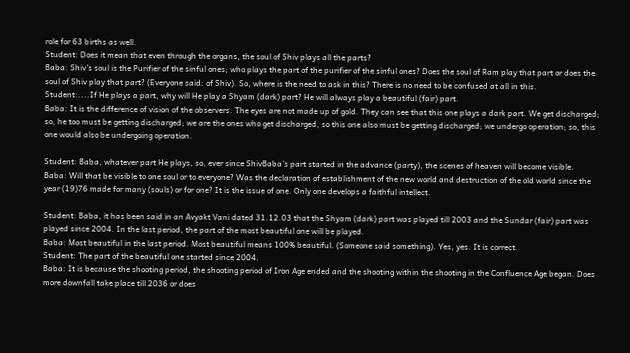role for 63 births as well.
Student: Does it mean that even through the organs, the soul of Shiv plays all the parts?
Baba: Shiv’s soul is the Purifier of the sinful ones; who plays the part of the purifier of the sinful ones? Does the soul of Ram play that part or does the soul of Shiv play that part? (Everyone said: of Shiv). So, where is the need to ask in this? There is no need to be confused at all in this.
Student:....If He plays a part, why will He play a Shyam (dark) part? He will always play a beautiful (fair) part.
Baba: It is the difference of vision of the observers. The eyes are not made up of gold. They can see that this one plays a dark part. We get discharged; so, he too must be getting discharged; we are the ones who get discharged, so this one also must be getting discharged; we undergo operation; so, this one would also be undergoing operation.

Student: Baba, whatever part He plays, so, ever since ShivBaba’s part started in the advance (party), the scenes of heaven will become visible.
Baba: Will that be visible to one soul or to everyone? Was the declaration of establishment of the new world and destruction of the old world since the year (19)76 made for many (souls) or for one? It is the issue of one. Only one develops a faithful intellect.

Student: Baba, it has been said in an Avyakt Vani dated 31.12.03 that the Shyam (dark) part was played till 2003 and the Sundar (fair) part was played since 2004. In the last period, the part of the most beautiful one will be played.
Baba: Most beautiful in the last period. Most beautiful means 100% beautiful. (Someone said something). Yes, yes. It is correct.
Student: The part of the beautiful one started since 2004.
Baba: It is because the shooting period, the shooting period of Iron Age ended and the shooting within the shooting in the Confluence Age began. Does more downfall take place till 2036 or does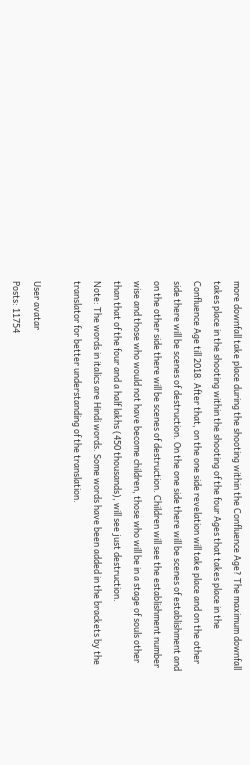more downfall take place during the shooting within the Confluence Age? The maximum downfall takes place in the shooting within the shooting of the four Ages that takes place in the Confluence Age till 2018. After that, on the one side revelation will take place and on the other side there will be scenes of destruction. On the one side there will be scenes of establishment and on the other side there will be scenes of destruction. Children will see the establishment number wise and those who would not have become children, those who will be in a stage of souls other than that of the four and a half lakhs (450 thousands), will see just destruction.
Note: The words in italics are Hindi words. Some words have been added in the brackets by the translator for better understanding of the translation.

User avatar
Posts: 11754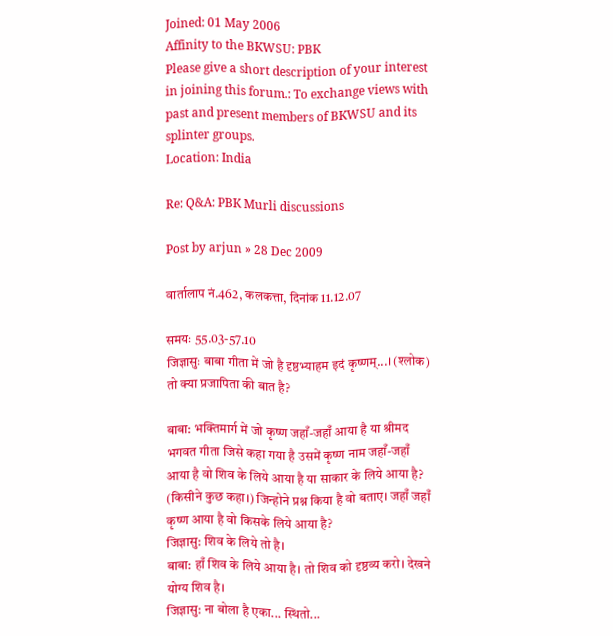Joined: 01 May 2006
Affinity to the BKWSU: PBK
Please give a short description of your interest in joining this forum.: To exchange views with past and present members of BKWSU and its splinter groups.
Location: India

Re: Q&A: PBK Murli discussions

Post by arjun » 28 Dec 2009

वार्तालाप नं.462, कलकत्ता, दिनांक 11.12.07

समयः 55.03-57.10
जिज्ञासुः बाबा गीता में जो है दृष्ठभ्याहम इदं कृष्णम्...। (श्लोक) तो क्या प्रजापिता की बात है?

बाबा: भक्तिमार्ग में जो कृष्ण जहाँ-जहाँ आया है या श्रीमद भगवत गीता जिसे कहा गया है उसमें कृष्ण नाम जहाँ-जहाँ आया है वो शिव के लिये आया है या साकार के लिये आया है? (किसीने कुछ कहा।) जिन्होने प्रश्न किया है वो बताए। जहाँ जहाँ कृष्ण आया है वो किसके लिये आया है?
जिज्ञासु: शिव के लिये तो है।
बाबा: हाँ शिव के लिये आया है। तो शिव को दृष्ठव्य करो। देखने योग्य शिव है।
जिज्ञासु: ना बोला है एका... स्थितो...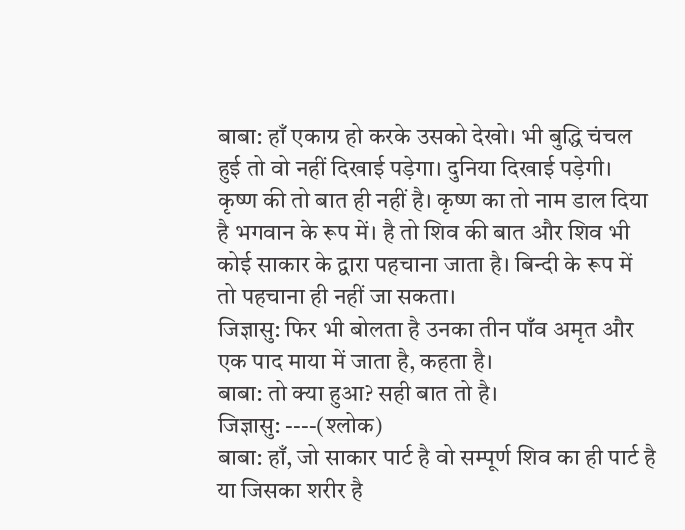बाबा: हाँ एकाग्र हो करके उसको देखो। भी बुद्धि चंचल हुई तो वो नहीं दिखाई पड़ेगा। दुनिया दिखाई पड़ेगी। कृष्ण की तो बात ही नहीं है। कृष्ण का तो नाम डाल दिया है भगवान के रूप में। है तो शिव की बात और शिव भी कोई साकार के द्वारा पहचाना जाता है। बिन्दी के रूप में तो पहचाना ही नहीं जा सकता।
जिज्ञासु: फिर भी बोलता है उनका तीन पाँव अमृत और एक पाद माया में जाता है, कहता है।
बाबा: तो क्या हुआ? सही बात तो है।
जिज्ञासु: ----(श्लोक)
बाबा: हाँ, जो साकार पार्ट है वो सम्पूर्ण शिव का ही पार्ट है या जिसका शरीर है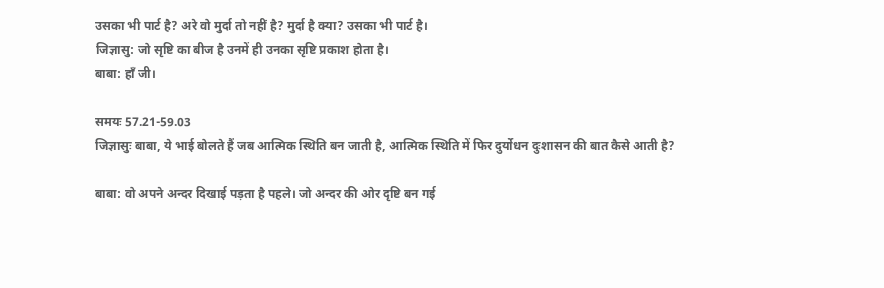उसका भी पार्ट है? अरे वो मुर्दा तो नहीं है? मुर्दा है क्या? उसका भी पार्ट है।
जिज्ञासु: जो सृष्टि का बीज है उनमें ही उनका सृष्टि प्रकाश होता है।
बाबा: हाँ जी।

समयः 57.21-59.03
जिज्ञासुः बाबा, ये भाई बोलते हैं जब आत्मिक स्थिति बन जाती है, आत्मिक स्थिति में फिर दुर्योधन दुःशासन की बात कैसे आती है?

बाबा: वो अपने अन्दर दिखाई पड़ता है पहले। जो अन्दर की ओर दृष्टि बन गई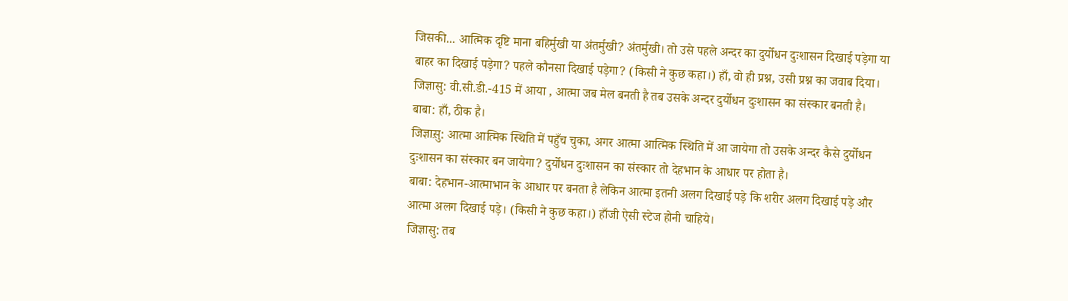जिसकी... आत्मिक दृष्टि माना बहिर्मुखी या अंतर्मुखी? अंतर्मुखी। तो उसे पहले अन्दर का दुर्योधन दुःशासन दिखाई पड़ेगा या बाहर का दिखाई पड़ेगा? पहले कौनसा दिखाई पड़ेगा? (किसी ने कुछ कहा।) हाँ, वो ही प्रश्न, उसी प्रश्न का जवाब दिया।
जिज्ञासु: वी.सी.डी.-415 में आया , आत्मा जब मेल बनती है तब उसके अन्दर दुर्योधन दुःशासन का संस्कार बनती है।
बाबा: हाँ, ठीक है।
जिज्ञास़ु: आत्मा आत्मिक स्थिति में पहुँच चुका, अगर आत्मा आत्मिक स्थिति में आ जायेगा तो उसके अन्दर कैसे दुर्योधन दुःशासन का संस्कार बन जायेगा? दुर्योधन दुःशासन का संस्कार तो देहभान के आधार पर होता है।
बाबा: देहभान-आत्माभान के आधार पर बनता है लेकिन आत्मा इतनी अलग दिखाई पड़े कि शरीर अलग दिखाई पड़े और आत्मा अलग दिखाई पड़े। (किसी ने कुछ कहा।) हाँजी ऐसी स्टेज होनी चाहिये।
जिज्ञासु: तब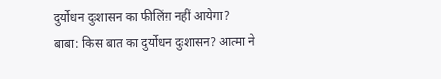दुर्योधन दुःशासन का फीलिंग़ नहीं आयेगा?
बाबा: किस बात का दुर्योधन दुःशासन? आत्मा ने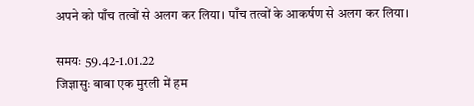अपने को पाँच तत्वों से अलग कर लिया। पाँच तत्वों के आकर्षण से अलग कर लिया।

समयः 59.42-1.01.22
जिज्ञासुः बाबा एक मुरली में हम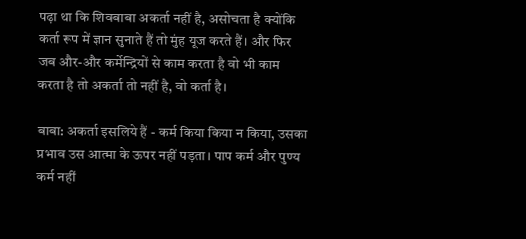पढ़ा था कि शिवबाबा अकर्ता नहीं है, असोचता है क्योंकि कर्ता रूप में ज्ञान सुनाते हैं तो मुंह यूज करते हैं। और फिर जब और-और कर्मेन्द्रियों से काम करता है वो भी काम करता है तो अकर्ता तो नहीं है, वो कर्ता है।

बाबा: अकर्ता इसलिये हैं - कर्म किया किया न किया, उसका प्रभाव उस आत्मा के ऊपर नहीं पड़ता। पाप कर्म और पुण्य कर्म नहीं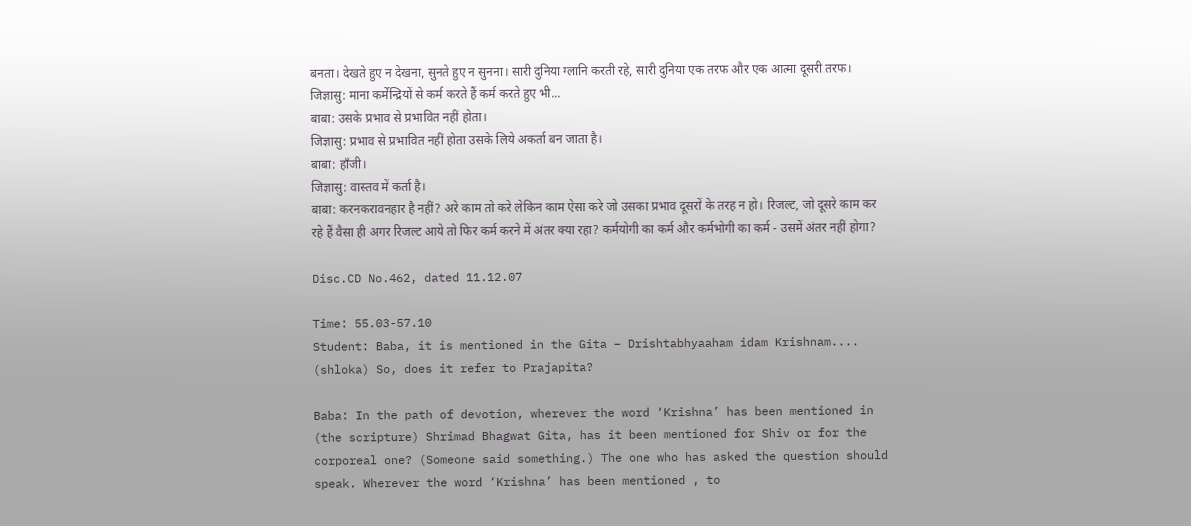बनता। देखते हुए न देखना, सुनते हुए न सुनना। सारी दुनिया ग्लानि करती रहे, सारी दुनिया एक तरफ और एक आत्मा दूसरी तरफ।
जिज्ञासु: माना कर्मेन्द्रियों से कर्म करते हैं कर्म करते हुए भी...
बाबा: उसके प्रभाव से प्रभावित नहीं होता।
जिज्ञासु: प्रभाव से प्रभावित नहीं होता उसके लिये अकर्ता बन जाता है।
बाबा: हाँजी।
जिज्ञासु: वास्तव में कर्ता है।
बाबा: करनकरावनहार है नहीं? अरे काम तो करे लेकिन काम ऐसा करे जो उसका प्रभाव दूसरों के तरह न हो। रिजल्ट, जो दूसरे काम कर रहे हैं वैसा ही अगर रिजल्ट आये तो फिर कर्म करने में अंतर क्या रहा? कर्मयोगी का कर्म और कर्मभोगी का कर्म - उसमें अंतर नहीं होगा?

Disc.CD No.462, dated 11.12.07

Time: 55.03-57.10
Student: Baba, it is mentioned in the Gita – Drishtabhyaaham idam Krishnam.... (shloka) So, does it refer to Prajapita?

Baba: In the path of devotion, wherever the word ‘Krishna’ has been mentioned in (the scripture) Shrimad Bhagwat Gita, has it been mentioned for Shiv or for the corporeal one? (Someone said something.) The one who has asked the question should speak. Wherever the word ‘Krishna’ has been mentioned , to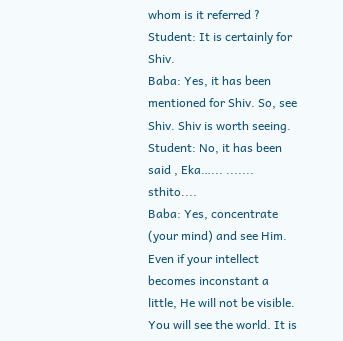whom is it referred ?
Student: It is certainly for Shiv.
Baba: Yes, it has been mentioned for Shiv. So, see Shiv. Shiv is worth seeing.
Student: No, it has been said , Eka…... ....... sthito....
Baba: Yes, concentrate (your mind) and see Him. Even if your intellect becomes inconstant a little, He will not be visible. You will see the world. It is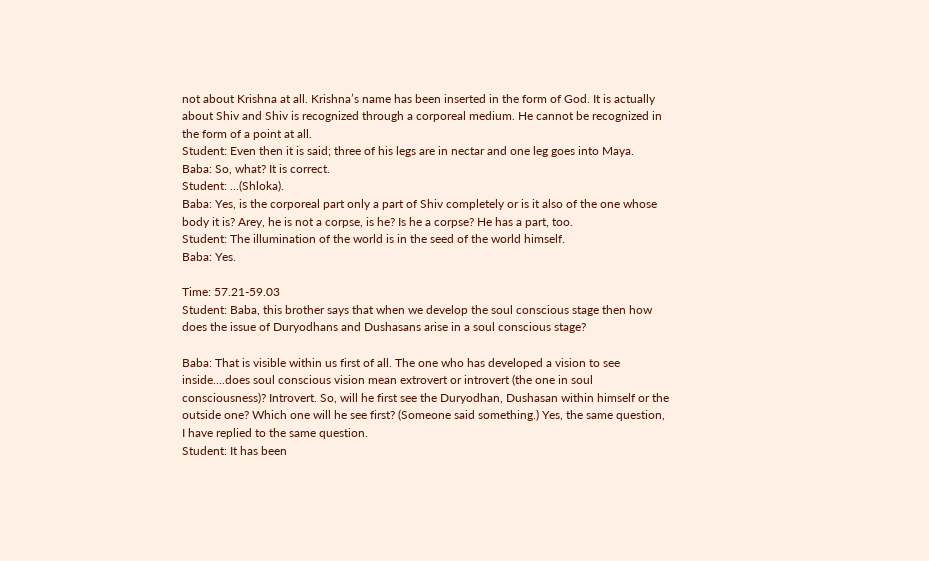not about Krishna at all. Krishna’s name has been inserted in the form of God. It is actually about Shiv and Shiv is recognized through a corporeal medium. He cannot be recognized in the form of a point at all.
Student: Even then it is said; three of his legs are in nectar and one leg goes into Maya.
Baba: So, what? It is correct.
Student: ...(Shloka).
Baba: Yes, is the corporeal part only a part of Shiv completely or is it also of the one whose body it is? Arey, he is not a corpse, is he? Is he a corpse? He has a part, too.
Student: The illumination of the world is in the seed of the world himself.
Baba: Yes.

Time: 57.21-59.03
Student: Baba, this brother says that when we develop the soul conscious stage then how does the issue of Duryodhans and Dushasans arise in a soul conscious stage?

Baba: That is visible within us first of all. The one who has developed a vision to see inside....does soul conscious vision mean extrovert or introvert (the one in soul consciousness)? Introvert. So, will he first see the Duryodhan, Dushasan within himself or the outside one? Which one will he see first? (Someone said something.) Yes, the same question, I have replied to the same question.
Student: It has been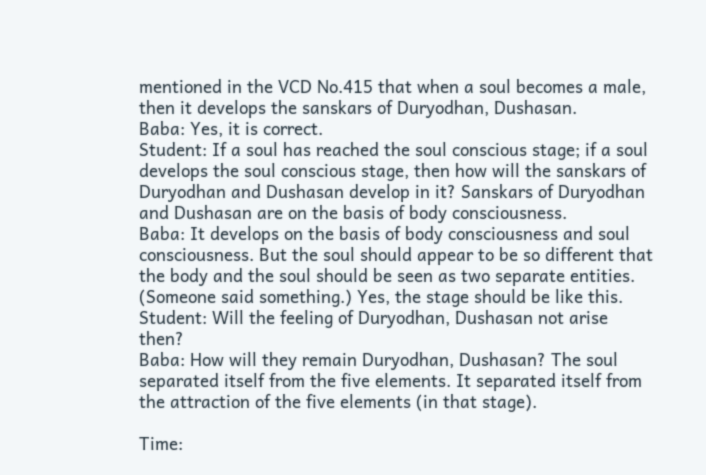mentioned in the VCD No.415 that when a soul becomes a male, then it develops the sanskars of Duryodhan, Dushasan.
Baba: Yes, it is correct.
Student: If a soul has reached the soul conscious stage; if a soul develops the soul conscious stage, then how will the sanskars of Duryodhan and Dushasan develop in it? Sanskars of Duryodhan and Dushasan are on the basis of body consciousness.
Baba: It develops on the basis of body consciousness and soul consciousness. But the soul should appear to be so different that the body and the soul should be seen as two separate entities. (Someone said something.) Yes, the stage should be like this.
Student: Will the feeling of Duryodhan, Dushasan not arise then?
Baba: How will they remain Duryodhan, Dushasan? The soul separated itself from the five elements. It separated itself from the attraction of the five elements (in that stage).

Time: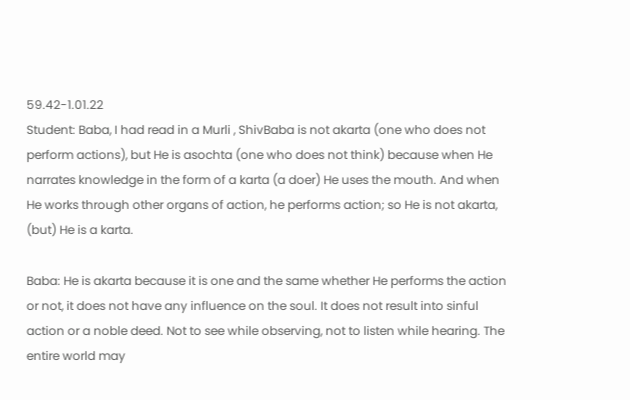59.42-1.01.22
Student: Baba, I had read in a Murli , ShivBaba is not akarta (one who does not perform actions), but He is asochta (one who does not think) because when He narrates knowledge in the form of a karta (a doer) He uses the mouth. And when He works through other organs of action, he performs action; so He is not akarta, (but) He is a karta.

Baba: He is akarta because it is one and the same whether He performs the action or not, it does not have any influence on the soul. It does not result into sinful action or a noble deed. Not to see while observing, not to listen while hearing. The entire world may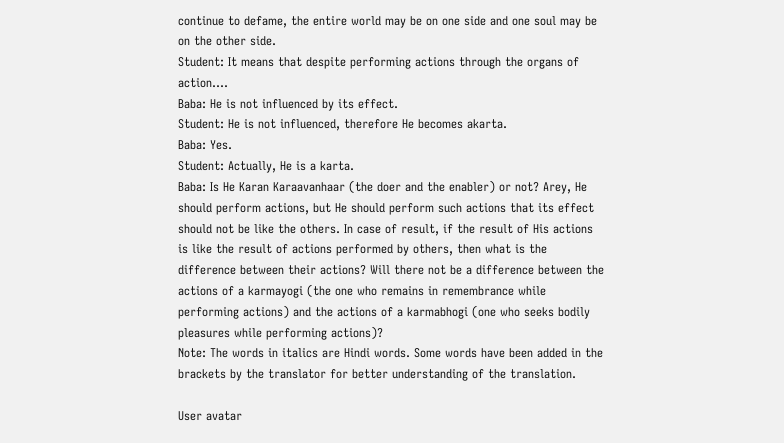continue to defame, the entire world may be on one side and one soul may be on the other side.
Student: It means that despite performing actions through the organs of action....
Baba: He is not influenced by its effect.
Student: He is not influenced, therefore He becomes akarta.
Baba: Yes.
Student: Actually, He is a karta.
Baba: Is He Karan Karaavanhaar (the doer and the enabler) or not? Arey, He should perform actions, but He should perform such actions that its effect should not be like the others. In case of result, if the result of His actions is like the result of actions performed by others, then what is the difference between their actions? Will there not be a difference between the actions of a karmayogi (the one who remains in remembrance while performing actions) and the actions of a karmabhogi (one who seeks bodily pleasures while performing actions)?
Note: The words in italics are Hindi words. Some words have been added in the brackets by the translator for better understanding of the translation.

User avatar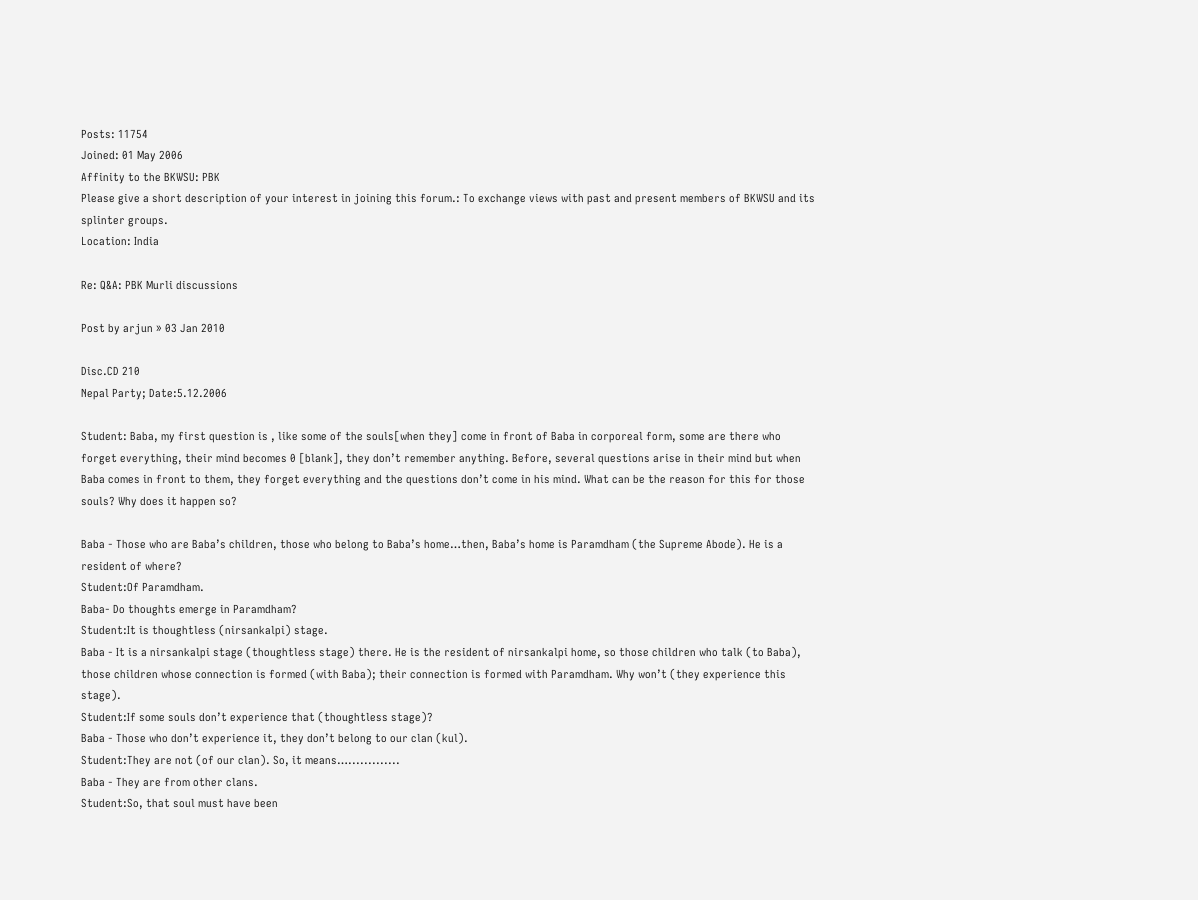Posts: 11754
Joined: 01 May 2006
Affinity to the BKWSU: PBK
Please give a short description of your interest in joining this forum.: To exchange views with past and present members of BKWSU and its splinter groups.
Location: India

Re: Q&A: PBK Murli discussions

Post by arjun » 03 Jan 2010

Disc.CD 210
Nepal Party; Date:5.12.2006

Student: Baba, my first question is , like some of the souls[when they] come in front of Baba in corporeal form, some are there who forget everything, their mind becomes 0 [blank], they don’t remember anything. Before, several questions arise in their mind but when Baba comes in front to them, they forget everything and the questions don’t come in his mind. What can be the reason for this for those souls? Why does it happen so?

Baba - Those who are Baba’s children, those who belong to Baba’s home…then, Baba’s home is Paramdham (the Supreme Abode). He is a resident of where?
Student:Of Paramdham.
Baba- Do thoughts emerge in Paramdham?
Student:It is thoughtless (nirsankalpi) stage.
Baba - It is a nirsankalpi stage (thoughtless stage) there. He is the resident of nirsankalpi home, so those children who talk (to Baba), those children whose connection is formed (with Baba); their connection is formed with Paramdham. Why won’t (they experience this stage).
Student:If some souls don’t experience that (thoughtless stage)?
Baba - Those who don’t experience it, they don’t belong to our clan (kul).
Student:They are not (of our clan). So, it means….............
Baba - They are from other clans.
Student:So, that soul must have been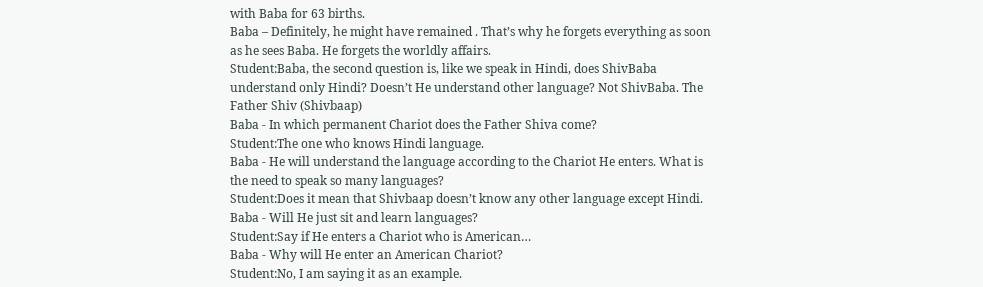with Baba for 63 births.
Baba – Definitely, he might have remained . That’s why he forgets everything as soon as he sees Baba. He forgets the worldly affairs.
Student:Baba, the second question is, like we speak in Hindi, does ShivBaba understand only Hindi? Doesn’t He understand other language? Not ShivBaba. The Father Shiv (Shivbaap)
Baba - In which permanent Chariot does the Father Shiva come?
Student:The one who knows Hindi language.
Baba - He will understand the language according to the Chariot He enters. What is the need to speak so many languages?
Student:Does it mean that Shivbaap doesn’t know any other language except Hindi.
Baba - Will He just sit and learn languages?
Student:Say if He enters a Chariot who is American…
Baba - Why will He enter an American Chariot?
Student:No, I am saying it as an example.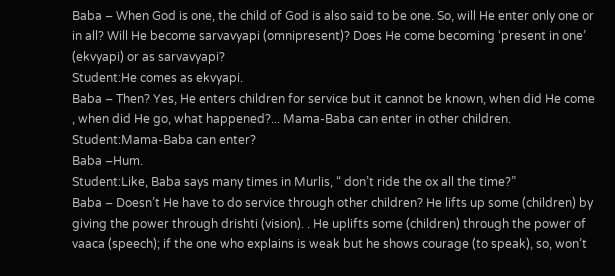Baba – When God is one, the child of God is also said to be one. So, will He enter only one or in all? Will He become sarvavyapi (omnipresent)? Does He come becoming ‘present in one’ (ekvyapi) or as sarvavyapi?
Student:He comes as ekvyapi.
Baba – Then? Yes, He enters children for service but it cannot be known, when did He come , when did He go, what happened?... Mama-Baba can enter in other children.
Student:Mama-Baba can enter?
Baba –Hum.
Student:Like, Baba says many times in Murlis, “ don’t ride the ox all the time?”
Baba – Doesn’t He have to do service through other children? He lifts up some (children) by giving the power through drishti (vision). . He uplifts some (children) through the power of vaaca (speech); if the one who explains is weak but he shows courage (to speak), so, won’t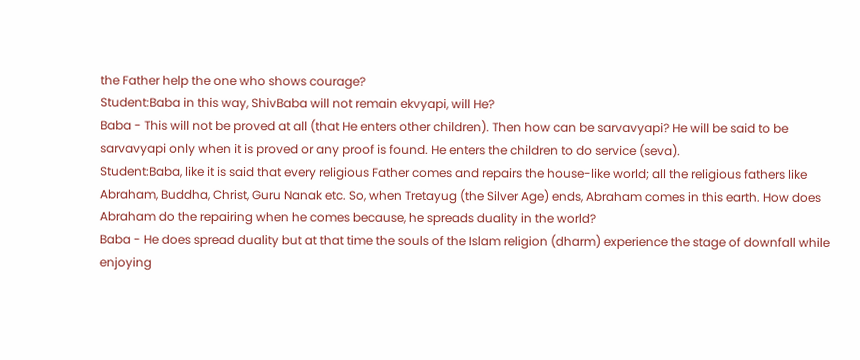the Father help the one who shows courage?
Student:Baba in this way, ShivBaba will not remain ekvyapi, will He?
Baba - This will not be proved at all (that He enters other children). Then how can be sarvavyapi? He will be said to be sarvavyapi only when it is proved or any proof is found. He enters the children to do service (seva).
Student:Baba, like it is said that every religious Father comes and repairs the house-like world; all the religious fathers like Abraham, Buddha, Christ, Guru Nanak etc. So, when Tretayug (the Silver Age) ends, Abraham comes in this earth. How does Abraham do the repairing when he comes because, he spreads duality in the world?
Baba - He does spread duality but at that time the souls of the Islam religion (dharm) experience the stage of downfall while enjoying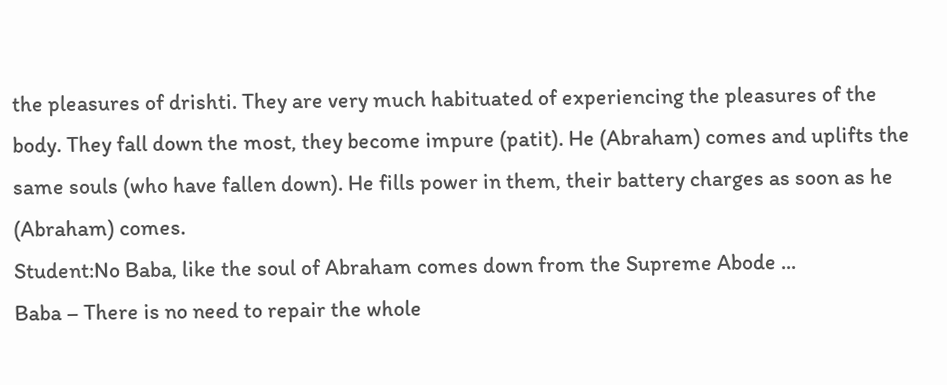the pleasures of drishti. They are very much habituated of experiencing the pleasures of the body. They fall down the most, they become impure (patit). He (Abraham) comes and uplifts the same souls (who have fallen down). He fills power in them, their battery charges as soon as he (Abraham) comes.
Student:No Baba, like the soul of Abraham comes down from the Supreme Abode ...
Baba – There is no need to repair the whole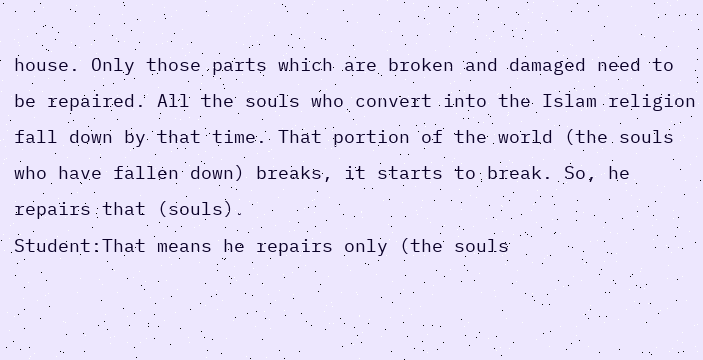house. Only those parts which are broken and damaged need to be repaired. All the souls who convert into the Islam religion fall down by that time. That portion of the world (the souls who have fallen down) breaks, it starts to break. So, he repairs that (souls).
Student:That means he repairs only (the souls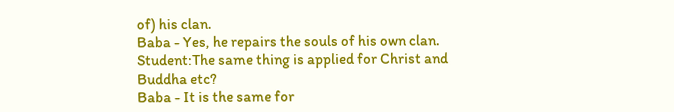of) his clan.
Baba - Yes, he repairs the souls of his own clan.
Student:The same thing is applied for Christ and Buddha etc?
Baba - It is the same for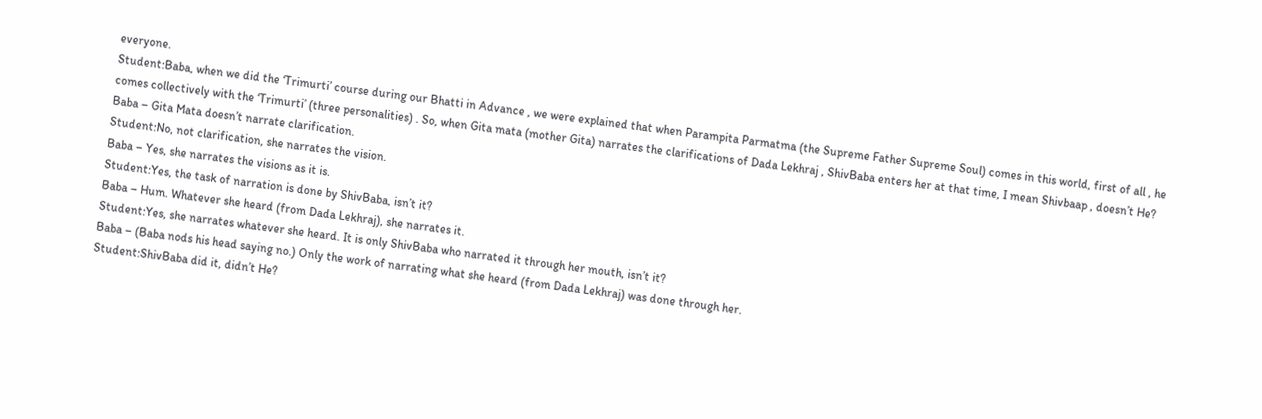everyone.
Student:Baba, when we did the ‘Trimurti’ course during our Bhatti in Advance , we were explained that when Parampita Parmatma (the Supreme Father Supreme Soul) comes in this world, first of all , he comes collectively with the ‘Trimurti’ (three personalities) . So, when Gita mata (mother Gita) narrates the clarifications of Dada Lekhraj , ShivBaba enters her at that time, I mean Shivbaap , doesn’t He?
Baba – Gita Mata doesn’t narrate clarification.
Student:No, not clarification, she narrates the vision.
Baba – Yes, she narrates the visions as it is.
Student:Yes, the task of narration is done by ShivBaba, isn’t it?
Baba – Hum. Whatever she heard (from Dada Lekhraj), she narrates it.
Student:Yes, she narrates whatever she heard. It is only ShivBaba who narrated it through her mouth, isn’t it?
Baba – (Baba nods his head saying no.) Only the work of narrating what she heard (from Dada Lekhraj) was done through her.
Student:ShivBaba did it, didn’t He?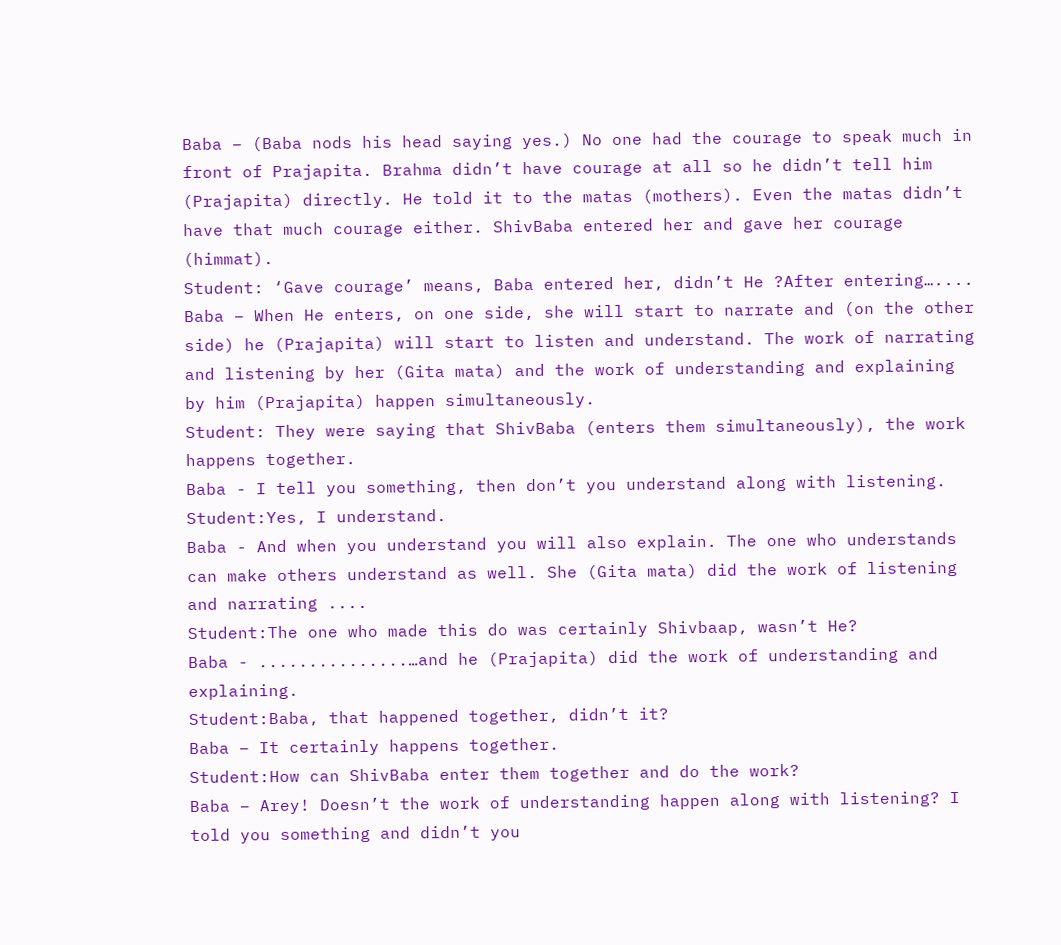Baba – (Baba nods his head saying yes.) No one had the courage to speak much in front of Prajapita. Brahma didn’t have courage at all so he didn’t tell him (Prajapita) directly. He told it to the matas (mothers). Even the matas didn’t have that much courage either. ShivBaba entered her and gave her courage (himmat).
Student: ‘Gave courage’ means, Baba entered her, didn’t He ?After entering…....
Baba – When He enters, on one side, she will start to narrate and (on the other side) he (Prajapita) will start to listen and understand. The work of narrating and listening by her (Gita mata) and the work of understanding and explaining by him (Prajapita) happen simultaneously.
Student: They were saying that ShivBaba (enters them simultaneously), the work happens together.
Baba - I tell you something, then don’t you understand along with listening.
Student:Yes, I understand.
Baba - And when you understand you will also explain. The one who understands can make others understand as well. She (Gita mata) did the work of listening and narrating ....
Student:The one who made this do was certainly Shivbaap, wasn’t He?
Baba - ...............…and he (Prajapita) did the work of understanding and explaining.
Student:Baba, that happened together, didn’t it?
Baba – It certainly happens together.
Student:How can ShivBaba enter them together and do the work?
Baba – Arey! Doesn’t the work of understanding happen along with listening? I told you something and didn’t you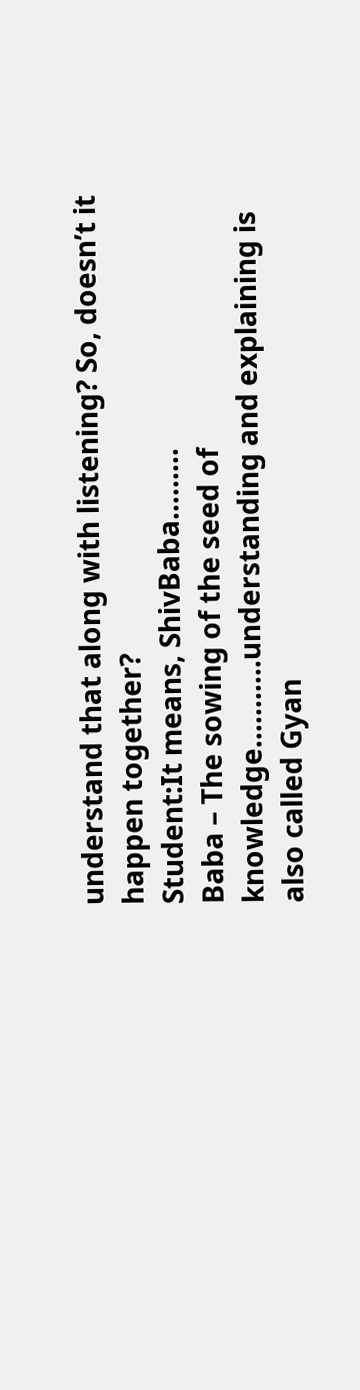understand that along with listening? So, doesn’t it happen together?
Student:It means, ShivBaba…......
Baba – The sowing of the seed of knowledge…........understanding and explaining is also called Gyan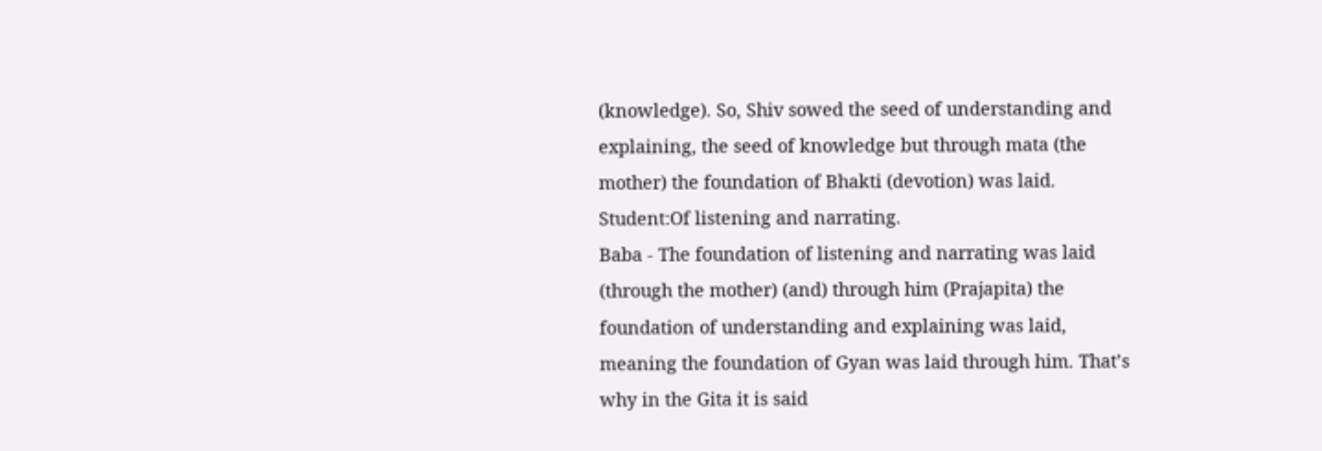(knowledge). So, Shiv sowed the seed of understanding and explaining, the seed of knowledge but through mata (the mother) the foundation of Bhakti (devotion) was laid.
Student:Of listening and narrating.
Baba - The foundation of listening and narrating was laid (through the mother) (and) through him (Prajapita) the foundation of understanding and explaining was laid, meaning the foundation of Gyan was laid through him. That’s why in the Gita it is said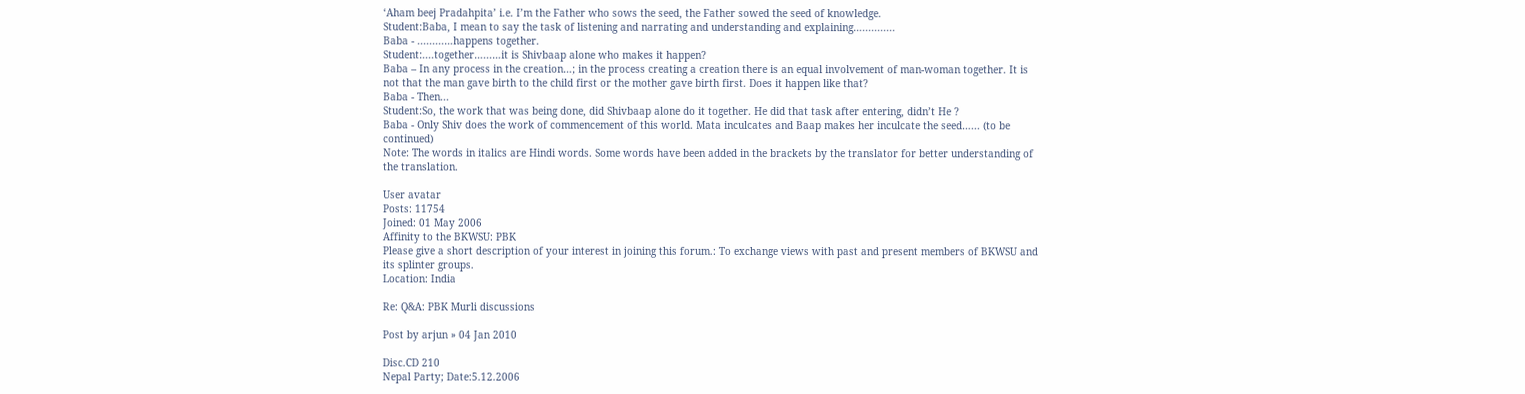‘Aham beej Pradahpita’ i.e. I’m the Father who sows the seed, the Father sowed the seed of knowledge.
Student:Baba, I mean to say the task of listening and narrating and understanding and explaining…...........
Baba - .........…happens together.
Student:....together…...…it is Shivbaap alone who makes it happen?
Baba – In any process in the creation…; in the process creating a creation there is an equal involvement of man-woman together. It is not that the man gave birth to the child first or the mother gave birth first. Does it happen like that?
Baba - Then...
Student:So, the work that was being done, did Shivbaap alone do it together. He did that task after entering, didn’t He ?
Baba - Only Shiv does the work of commencement of this world. Mata inculcates and Baap makes her inculcate the seed…... (to be continued)
Note: The words in italics are Hindi words. Some words have been added in the brackets by the translator for better understanding of the translation.

User avatar
Posts: 11754
Joined: 01 May 2006
Affinity to the BKWSU: PBK
Please give a short description of your interest in joining this forum.: To exchange views with past and present members of BKWSU and its splinter groups.
Location: India

Re: Q&A: PBK Murli discussions

Post by arjun » 04 Jan 2010

Disc.CD 210
Nepal Party; Date:5.12.2006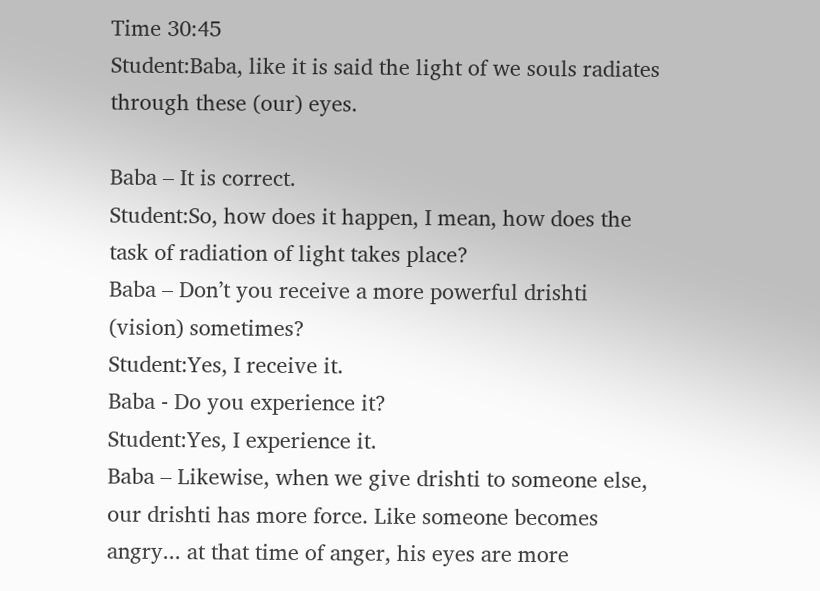Time 30:45
Student:Baba, like it is said the light of we souls radiates through these (our) eyes.

Baba – It is correct.
Student:So, how does it happen, I mean, how does the task of radiation of light takes place?
Baba – Don’t you receive a more powerful drishti (vision) sometimes?
Student:Yes, I receive it.
Baba - Do you experience it?
Student:Yes, I experience it.
Baba – Likewise, when we give drishti to someone else, our drishti has more force. Like someone becomes angry... at that time of anger, his eyes are more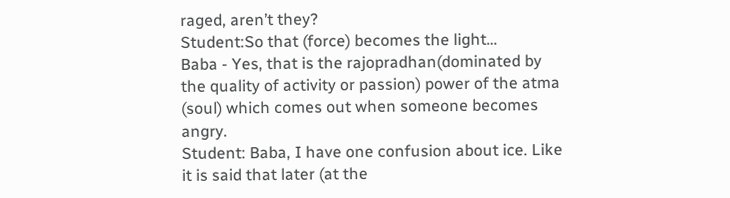raged, aren’t they?
Student:So that (force) becomes the light…
Baba - Yes, that is the rajopradhan(dominated by the quality of activity or passion) power of the atma (soul) which comes out when someone becomes angry.
Student: Baba, I have one confusion about ice. Like it is said that later (at the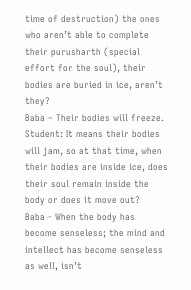time of destruction) the ones who aren’t able to complete their purusharth (special effort for the soul), their bodies are buried in ice, aren’t they?
Baba – Their bodies will freeze.
Student: It means their bodies will jam, so at that time, when their bodies are inside ice, does their soul remain inside the body or does it move out?
Baba - When the body has become senseless; the mind and intellect has become senseless as well, isn’t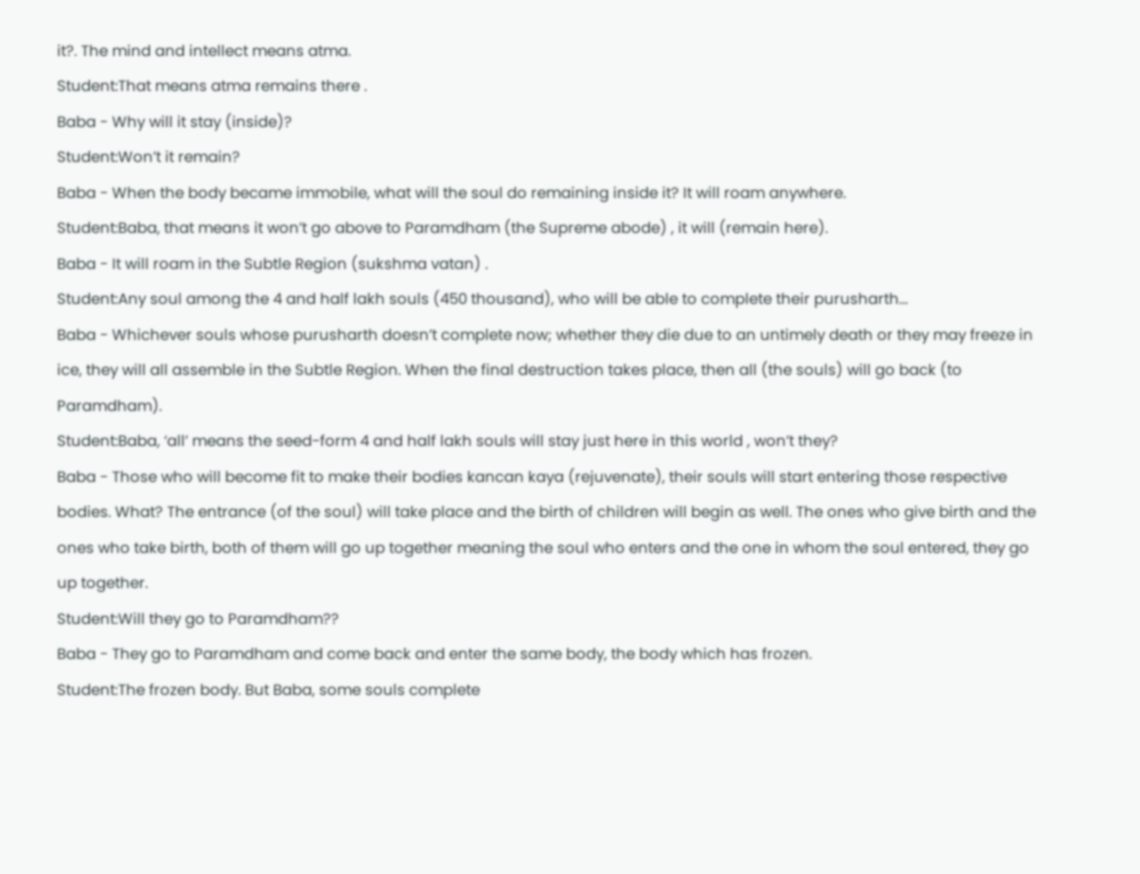it?. The mind and intellect means atma.
Student:That means atma remains there .
Baba - Why will it stay (inside)?
Student:Won’t it remain?
Baba - When the body became immobile, what will the soul do remaining inside it? It will roam anywhere.
Student:Baba, that means it won’t go above to Paramdham (the Supreme abode) , it will (remain here).
Baba - It will roam in the Subtle Region (sukshma vatan) .
Student:Any soul among the 4 and half lakh souls (450 thousand), who will be able to complete their purusharth...
Baba - Whichever souls whose purusharth doesn’t complete now; whether they die due to an untimely death or they may freeze in ice, they will all assemble in the Subtle Region. When the final destruction takes place, then all (the souls) will go back (to Paramdham).
Student:Baba, ‘all’ means the seed-form 4 and half lakh souls will stay just here in this world , won’t they?
Baba - Those who will become fit to make their bodies kancan kaya (rejuvenate), their souls will start entering those respective bodies. What? The entrance (of the soul) will take place and the birth of children will begin as well. The ones who give birth and the ones who take birth, both of them will go up together meaning the soul who enters and the one in whom the soul entered, they go up together.
Student:Will they go to Paramdham??
Baba - They go to Paramdham and come back and enter the same body, the body which has frozen.
Student:The frozen body. But Baba, some souls complete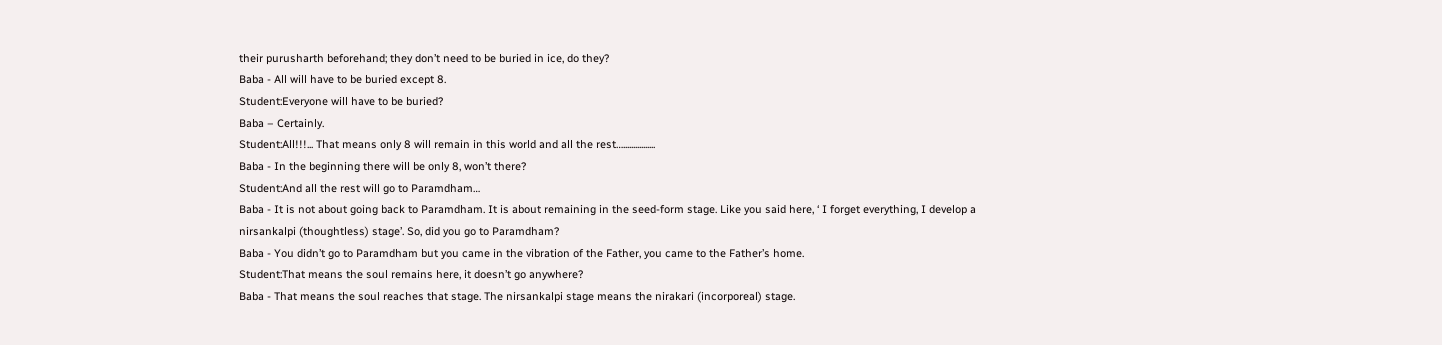their purusharth beforehand; they don’t need to be buried in ice, do they?
Baba - All will have to be buried except 8.
Student:Everyone will have to be buried?
Baba – Certainly.
Student:All!!!... That means only 8 will remain in this world and all the rest…................
Baba - In the beginning there will be only 8, won’t there?
Student:And all the rest will go to Paramdham…
Baba - It is not about going back to Paramdham. It is about remaining in the seed-form stage. Like you said here, ‘ I forget everything, I develop a nirsankalpi (thoughtless) stage’. So, did you go to Paramdham?
Baba - You didn’t go to Paramdham but you came in the vibration of the Father, you came to the Father’s home.
Student:That means the soul remains here, it doesn’t go anywhere?
Baba - That means the soul reaches that stage. The nirsankalpi stage means the nirakari (incorporeal) stage.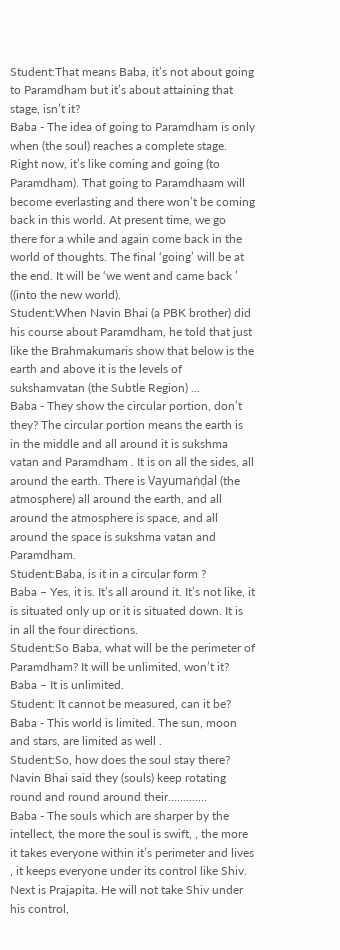Student:That means Baba, it’s not about going to Paramdham but it’s about attaining that stage, isn’t it?
Baba - The idea of going to Paramdham is only when (the soul) reaches a complete stage. Right now, it’s like coming and going (to Paramdham). That going to Paramdhaam will become everlasting and there won’t be coming back in this world. At present time, we go there for a while and again come back in the world of thoughts. The final ‘going’ will be at the end. It will be ‘we went and came back ’ ((into the new world).
Student:When Navin Bhai (a PBK brother) did his course about Paramdham, he told that just like the Brahmakumaris show that below is the earth and above it is the levels of sukshamvatan (the Subtle Region) ...
Baba - They show the circular portion, don’t they? The circular portion means the earth is in the middle and all around it is sukshma vatan and Paramdham . It is on all the sides, all around the earth. There is Vayumaṅḍal (the atmosphere) all around the earth, and all around the atmosphere is space, and all around the space is sukshma vatan and Paramdham.
Student:Baba, is it in a circular form ?
Baba – Yes, it is. It’s all around it. It’s not like, it is situated only up or it is situated down. It is in all the four directions.
Student:So Baba, what will be the perimeter of Paramdham? It will be unlimited, won’t it?
Baba – It is unlimited.
Student: It cannot be measured, can it be?
Baba - This world is limited. The sun, moon and stars, are limited as well .
Student:So, how does the soul stay there? Navin Bhai said they (souls) keep rotating round and round around their…..........
Baba - The souls which are sharper by the intellect, the more the soul is swift, , the more it takes everyone within it’s perimeter and lives , it keeps everyone under its control like Shiv. Next is Prajapita. He will not take Shiv under his control,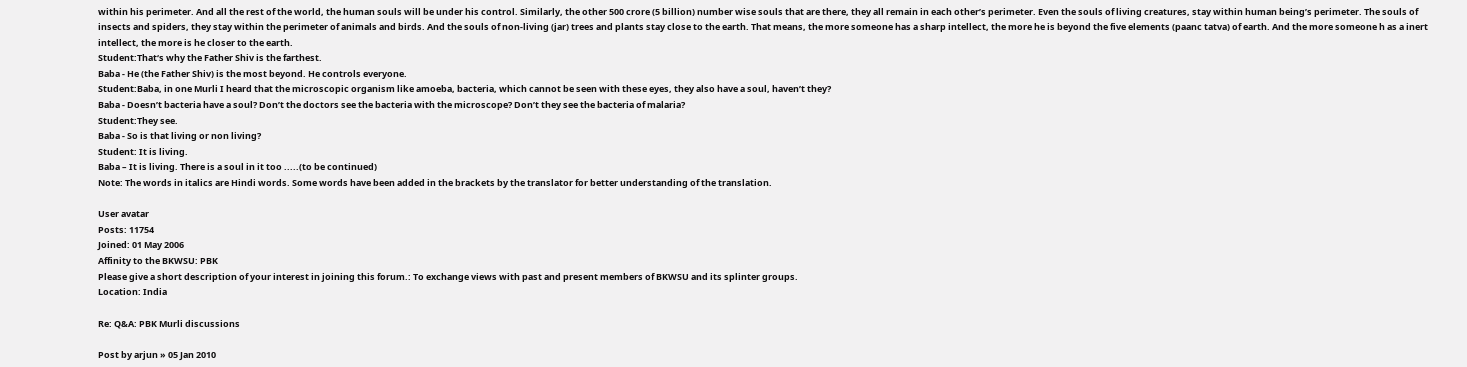within his perimeter. And all the rest of the world, the human souls will be under his control. Similarly, the other 500 crore (5 billion) number wise souls that are there, they all remain in each other’s perimeter. Even the souls of living creatures, stay within human being’s perimeter. The souls of insects and spiders, they stay within the perimeter of animals and birds. And the souls of non-living (jar) trees and plants stay close to the earth. That means, the more someone has a sharp intellect, the more he is beyond the five elements (paanc tatva) of earth. And the more someone h as a inert intellect, the more is he closer to the earth.
Student:That‘s why the Father Shiv is the farthest.
Baba - He (the Father Shiv) is the most beyond. He controls everyone.
Student:Baba, in one Murli I heard that the microscopic organism like amoeba, bacteria, which cannot be seen with these eyes, they also have a soul, haven’t they?
Baba - Doesn’t bacteria have a soul? Don’t the doctors see the bacteria with the microscope? Don’t they see the bacteria of malaria?
Student:They see.
Baba - So is that living or non living?
Student: It is living.
Baba – It is living. There is a soul in it too .....(to be continued)
Note: The words in italics are Hindi words. Some words have been added in the brackets by the translator for better understanding of the translation.

User avatar
Posts: 11754
Joined: 01 May 2006
Affinity to the BKWSU: PBK
Please give a short description of your interest in joining this forum.: To exchange views with past and present members of BKWSU and its splinter groups.
Location: India

Re: Q&A: PBK Murli discussions

Post by arjun » 05 Jan 2010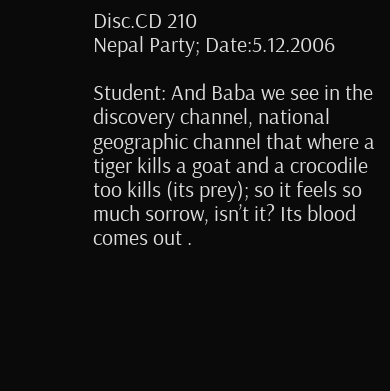Disc.CD 210
Nepal Party; Date:5.12.2006

Student: And Baba we see in the discovery channel, national geographic channel that where a tiger kills a goat and a crocodile too kills (its prey); so it feels so much sorrow, isn’t it? Its blood comes out .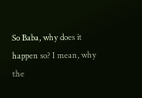So Baba, why does it happen so? I mean, why the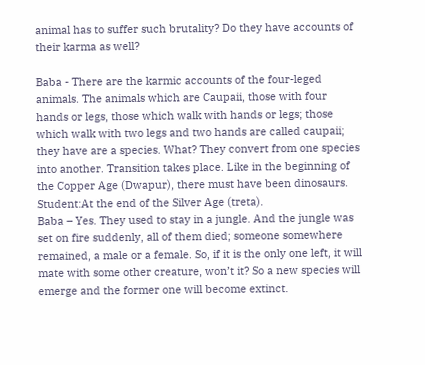animal has to suffer such brutality? Do they have accounts of their karma as well?

Baba - There are the karmic accounts of the four-leged animals. The animals which are Caupaii, those with four hands or legs, those which walk with hands or legs; those which walk with two legs and two hands are called caupaii; they have are a species. What? They convert from one species into another. Transition takes place. Like in the beginning of the Copper Age (Dwapur), there must have been dinosaurs.
Student:At the end of the Silver Age (treta).
Baba – Yes. They used to stay in a jungle. And the jungle was set on fire suddenly, all of them died; someone somewhere remained, a male or a female. So, if it is the only one left, it will mate with some other creature, won’t it? So a new species will emerge and the former one will become extinct.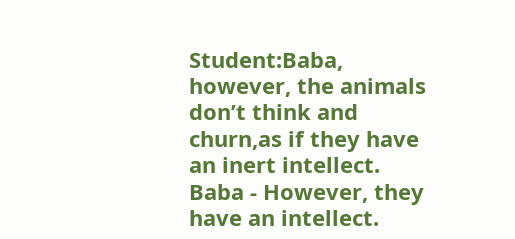Student:Baba, however, the animals don’t think and churn,as if they have an inert intellect.
Baba - However, they have an intellect.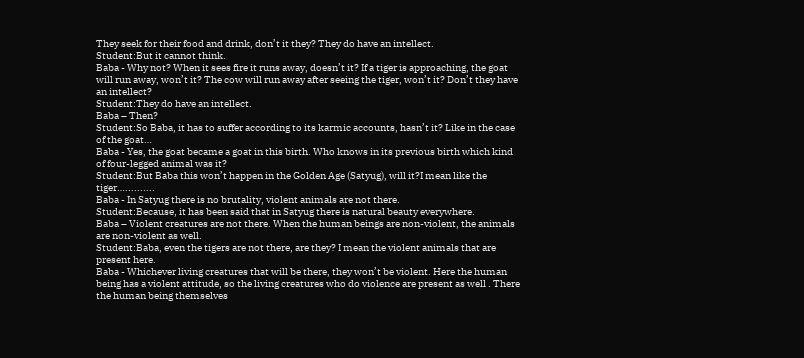They seek for their food and drink, don’t it they? They do have an intellect.
Student:But it cannot think.
Baba - Why not? When it sees fire it runs away, doesn’t it? If a tiger is approaching, the goat will run away, won’t it? The cow will run away after seeing the tiger, won’t it? Don’t they have an intellect?
Student:They do have an intellect.
Baba – Then?
Student:So Baba, it has to suffer according to its karmic accounts, hasn’t it? Like in the case of the goat…
Baba - Yes, the goat became a goat in this birth. Who knows in its previous birth which kind of four-legged animal was it?
Student:But Baba this won’t happen in the Golden Age (Satyug), will it?I mean like the tiger…..........
Baba - In Satyug there is no brutality, violent animals are not there.
Student:Because, it has been said that in Satyug there is natural beauty everywhere.
Baba – Violent creatures are not there. When the human beings are non-violent, the animals are non-violent as well.
Student:Baba, even the tigers are not there, are they? I mean the violent animals that are present here.
Baba - Whichever living creatures that will be there, they won’t be violent. Here the human being has a violent attitude, so the living creatures who do violence are present as well . There the human being themselves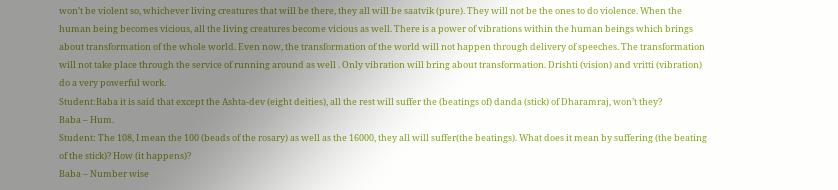won’t be violent so, whichever living creatures that will be there, they all will be saatvik (pure). They will not be the ones to do violence. When the human being becomes vicious, all the living creatures become vicious as well. There is a power of vibrations within the human beings which brings about transformation of the whole world. Even now, the transformation of the world will not happen through delivery of speeches. The transformation will not take place through the service of running around as well . Only vibration will bring about transformation. Drishti (vision) and vritti (vibration) do a very powerful work.
Student:Baba it is said that except the Ashta-dev (eight deities), all the rest will suffer the (beatings of) danda (stick) of Dharamraj, won’t they?
Baba – Hum.
Student: The 108, I mean the 100 (beads of the rosary) as well as the 16000, they all will suffer(the beatings). What does it mean by suffering (the beating of the stick)? How (it happens)?
Baba – Number wise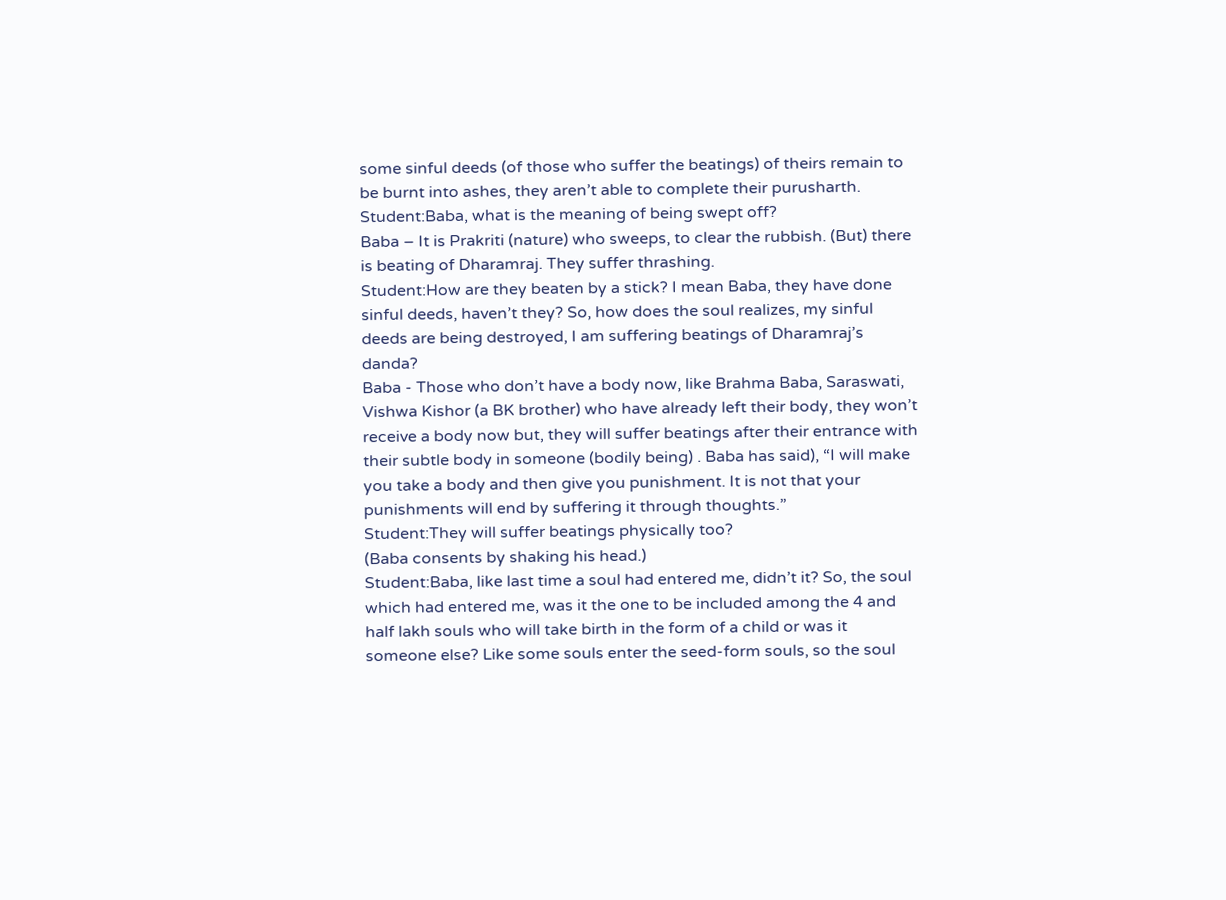some sinful deeds (of those who suffer the beatings) of theirs remain to be burnt into ashes, they aren’t able to complete their purusharth.
Student:Baba, what is the meaning of being swept off?
Baba – It is Prakriti (nature) who sweeps, to clear the rubbish. (But) there is beating of Dharamraj. They suffer thrashing.
Student:How are they beaten by a stick? I mean Baba, they have done sinful deeds, haven’t they? So, how does the soul realizes, my sinful deeds are being destroyed, I am suffering beatings of Dharamraj’s danda?
Baba - Those who don’t have a body now, like Brahma Baba, Saraswati, Vishwa Kishor (a BK brother) who have already left their body, they won’t receive a body now but, they will suffer beatings after their entrance with their subtle body in someone (bodily being) . Baba has said), “I will make you take a body and then give you punishment. It is not that your punishments will end by suffering it through thoughts.”
Student:They will suffer beatings physically too?
(Baba consents by shaking his head.)
Student:Baba, like last time a soul had entered me, didn’t it? So, the soul which had entered me, was it the one to be included among the 4 and half lakh souls who will take birth in the form of a child or was it someone else? Like some souls enter the seed-form souls, so the soul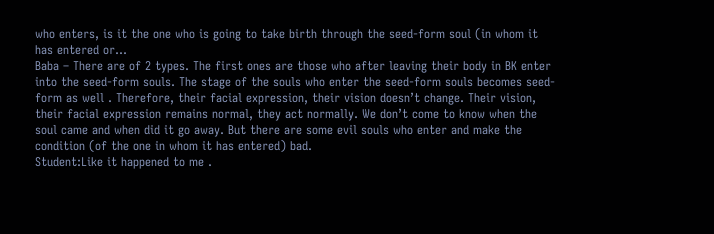who enters, is it the one who is going to take birth through the seed-form soul (in whom it has entered or…
Baba – There are of 2 types. The first ones are those who after leaving their body in BK enter into the seed-form souls. The stage of the souls who enter the seed-form souls becomes seed-form as well . Therefore, their facial expression, their vision doesn’t change. Their vision, their facial expression remains normal, they act normally. We don’t come to know when the soul came and when did it go away. But there are some evil souls who enter and make the condition (of the one in whom it has entered) bad.
Student:Like it happened to me .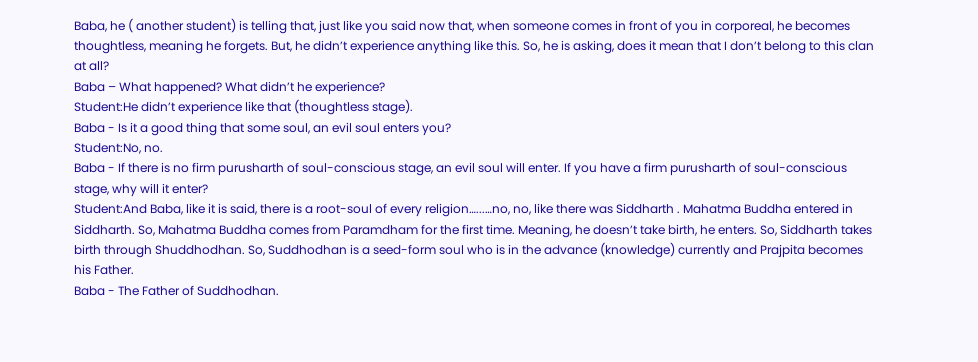Baba, he ( another student) is telling that, just like you said now that, when someone comes in front of you in corporeal, he becomes thoughtless, meaning he forgets. But, he didn’t experience anything like this. So, he is asking, does it mean that I don’t belong to this clan at all?
Baba – What happened? What didn’t he experience?
Student:He didn’t experience like that (thoughtless stage).
Baba - Is it a good thing that some soul, an evil soul enters you?
Student:No, no.
Baba - If there is no firm purusharth of soul-conscious stage, an evil soul will enter. If you have a firm purusharth of soul-conscious stage, why will it enter?
Student:And Baba, like it is said, there is a root-soul of every religion…...…no, no, like there was Siddharth . Mahatma Buddha entered in Siddharth. So, Mahatma Buddha comes from Paramdham for the first time. Meaning, he doesn’t take birth, he enters. So, Siddharth takes birth through Shuddhodhan. So, Suddhodhan is a seed-form soul who is in the advance (knowledge) currently and Prajpita becomes his Father.
Baba - The Father of Suddhodhan.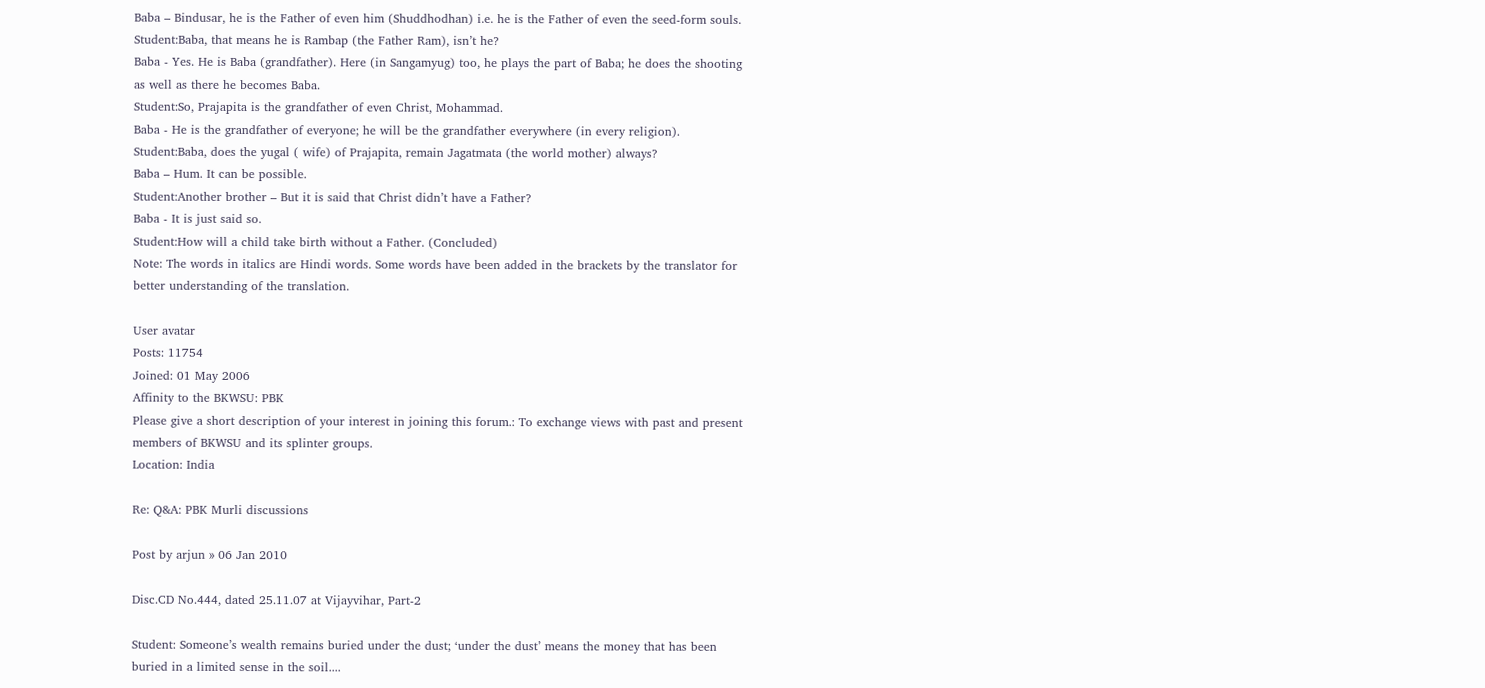Baba – Bindusar, he is the Father of even him (Shuddhodhan) i.e. he is the Father of even the seed-form souls.
Student:Baba, that means he is Rambap (the Father Ram), isn’t he?
Baba - Yes. He is Baba (grandfather). Here (in Sangamyug) too, he plays the part of Baba; he does the shooting as well as there he becomes Baba.
Student:So, Prajapita is the grandfather of even Christ, Mohammad.
Baba - He is the grandfather of everyone; he will be the grandfather everywhere (in every religion).
Student:Baba, does the yugal ( wife) of Prajapita, remain Jagatmata (the world mother) always?
Baba – Hum. It can be possible.
Student:Another brother – But it is said that Christ didn’t have a Father?
Baba - It is just said so.
Student:How will a child take birth without a Father. (Concluded)
Note: The words in italics are Hindi words. Some words have been added in the brackets by the translator for better understanding of the translation.

User avatar
Posts: 11754
Joined: 01 May 2006
Affinity to the BKWSU: PBK
Please give a short description of your interest in joining this forum.: To exchange views with past and present members of BKWSU and its splinter groups.
Location: India

Re: Q&A: PBK Murli discussions

Post by arjun » 06 Jan 2010

Disc.CD No.444, dated 25.11.07 at Vijayvihar, Part-2

Student: Someone’s wealth remains buried under the dust; ‘under the dust’ means the money that has been buried in a limited sense in the soil....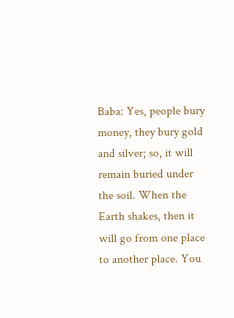Baba: Yes, people bury money, they bury gold and silver; so, it will remain buried under the soil. When the Earth shakes, then it will go from one place to another place. You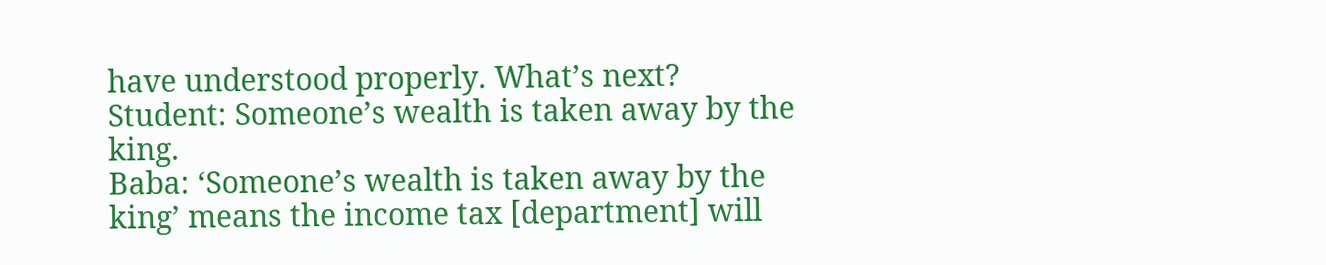have understood properly. What’s next?
Student: Someone’s wealth is taken away by the king.
Baba: ‘Someone’s wealth is taken away by the king’ means the income tax [department] will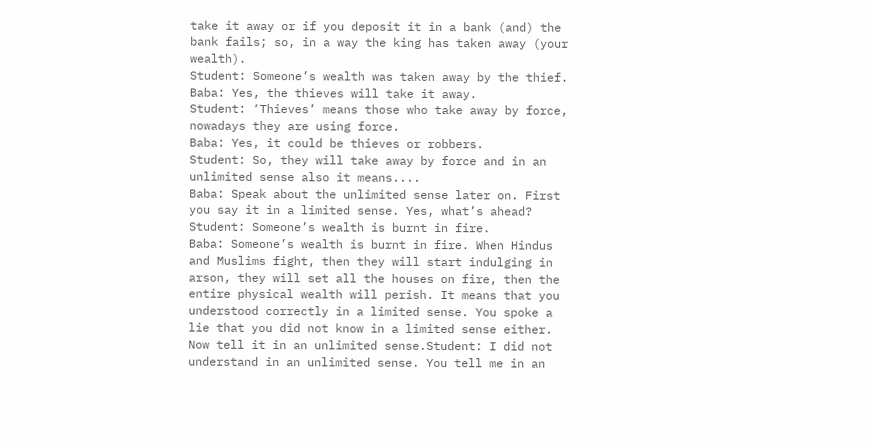take it away or if you deposit it in a bank (and) the bank fails; so, in a way the king has taken away (your wealth).
Student: Someone’s wealth was taken away by the thief.
Baba: Yes, the thieves will take it away.
Student: ‘Thieves’ means those who take away by force, nowadays they are using force.
Baba: Yes, it could be thieves or robbers.
Student: So, they will take away by force and in an unlimited sense also it means....
Baba: Speak about the unlimited sense later on. First you say it in a limited sense. Yes, what’s ahead?
Student: Someone’s wealth is burnt in fire.
Baba: Someone’s wealth is burnt in fire. When Hindus and Muslims fight, then they will start indulging in arson, they will set all the houses on fire, then the entire physical wealth will perish. It means that you understood correctly in a limited sense. You spoke a lie that you did not know in a limited sense either. Now tell it in an unlimited sense.Student: I did not understand in an unlimited sense. You tell me in an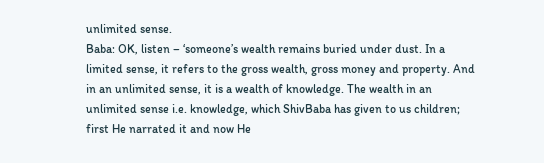unlimited sense.
Baba: OK, listen – ‘someone’s wealth remains buried under dust. In a limited sense, it refers to the gross wealth, gross money and property. And in an unlimited sense, it is a wealth of knowledge. The wealth in an unlimited sense i.e. knowledge, which ShivBaba has given to us children; first He narrated it and now He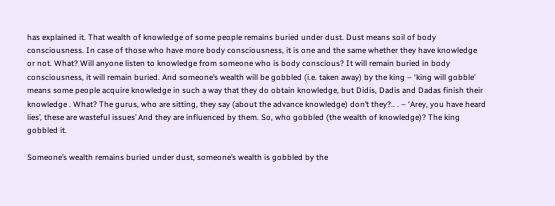has explained it. That wealth of knowledge of some people remains buried under dust. Dust means soil of body consciousness. In case of those who have more body consciousness, it is one and the same whether they have knowledge or not. What? Will anyone listen to knowledge from someone who is body conscious? It will remain buried in body consciousness, it will remain buried. And someone’s wealth will be gobbled (i.e. taken away) by the king – ‘king will gobble’ means some people acquire knowledge in such a way that they do obtain knowledge, but Didis, Dadis and Dadas finish their knowledge . What? The gurus, who are sitting, they say (about the advance knowledge) don’t they?.. . – ‘Arey, you have heard lies’, these are wasteful issues’ And they are influenced by them. So, who gobbled (the wealth of knowledge)? The king gobbled it.

Someone’s wealth remains buried under dust, someone’s wealth is gobbled by the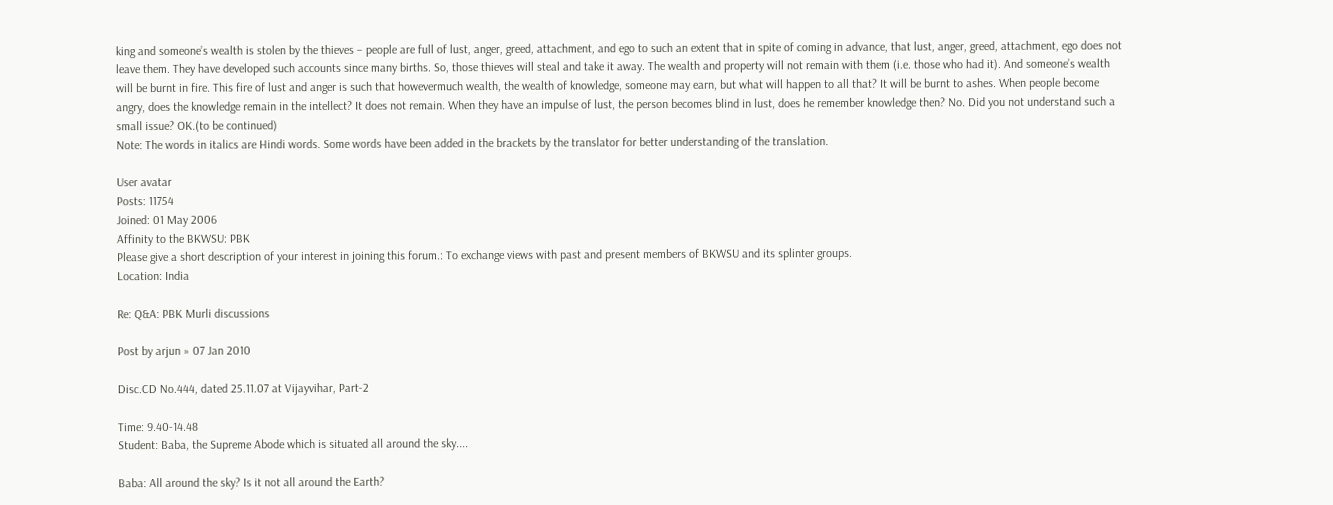king and someone’s wealth is stolen by the thieves – people are full of lust, anger, greed, attachment, and ego to such an extent that in spite of coming in advance, that lust, anger, greed, attachment, ego does not leave them. They have developed such accounts since many births. So, those thieves will steal and take it away. The wealth and property will not remain with them (i.e. those who had it). And someone’s wealth will be burnt in fire. This fire of lust and anger is such that howevermuch wealth, the wealth of knowledge, someone may earn, but what will happen to all that? It will be burnt to ashes. When people become angry, does the knowledge remain in the intellect? It does not remain. When they have an impulse of lust, the person becomes blind in lust, does he remember knowledge then? No. Did you not understand such a small issue? OK.(to be continued)
Note: The words in italics are Hindi words. Some words have been added in the brackets by the translator for better understanding of the translation.

User avatar
Posts: 11754
Joined: 01 May 2006
Affinity to the BKWSU: PBK
Please give a short description of your interest in joining this forum.: To exchange views with past and present members of BKWSU and its splinter groups.
Location: India

Re: Q&A: PBK Murli discussions

Post by arjun » 07 Jan 2010

Disc.CD No.444, dated 25.11.07 at Vijayvihar, Part-2

Time: 9.40-14.48
Student: Baba, the Supreme Abode which is situated all around the sky....

Baba: All around the sky? Is it not all around the Earth?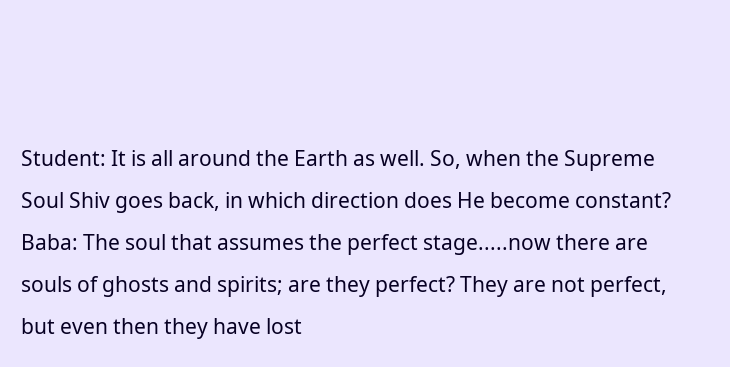Student: It is all around the Earth as well. So, when the Supreme Soul Shiv goes back, in which direction does He become constant?
Baba: The soul that assumes the perfect stage.....now there are souls of ghosts and spirits; are they perfect? They are not perfect, but even then they have lost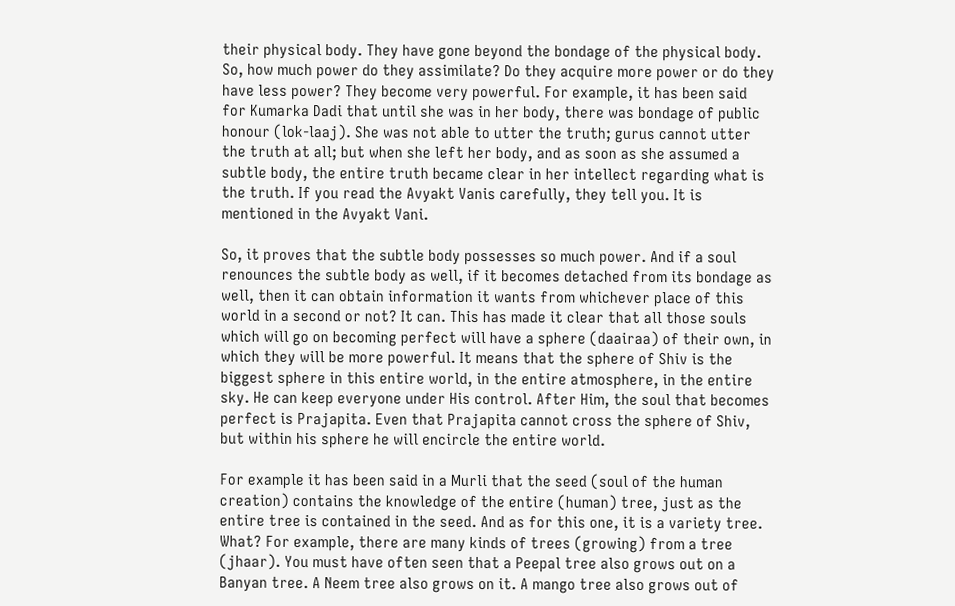their physical body. They have gone beyond the bondage of the physical body. So, how much power do they assimilate? Do they acquire more power or do they have less power? They become very powerful. For example, it has been said for Kumarka Dadi that until she was in her body, there was bondage of public honour (lok-laaj). She was not able to utter the truth; gurus cannot utter the truth at all; but when she left her body, and as soon as she assumed a subtle body, the entire truth became clear in her intellect regarding what is the truth. If you read the Avyakt Vanis carefully, they tell you. It is mentioned in the Avyakt Vani.

So, it proves that the subtle body possesses so much power. And if a soul renounces the subtle body as well, if it becomes detached from its bondage as well, then it can obtain information it wants from whichever place of this world in a second or not? It can. This has made it clear that all those souls which will go on becoming perfect will have a sphere (daairaa) of their own, in which they will be more powerful. It means that the sphere of Shiv is the biggest sphere in this entire world, in the entire atmosphere, in the entire sky. He can keep everyone under His control. After Him, the soul that becomes perfect is Prajapita. Even that Prajapita cannot cross the sphere of Shiv, but within his sphere he will encircle the entire world.

For example it has been said in a Murli that the seed (soul of the human creation) contains the knowledge of the entire (human) tree, just as the entire tree is contained in the seed. And as for this one, it is a variety tree. What? For example, there are many kinds of trees (growing) from a tree (jhaar). You must have often seen that a Peepal tree also grows out on a Banyan tree. A Neem tree also grows on it. A mango tree also grows out of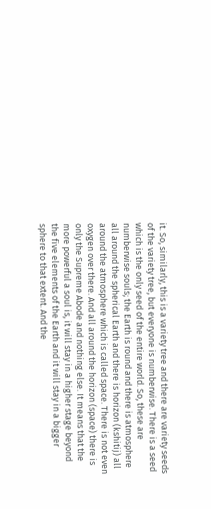it. So, similarly, this is a variety tree and there are variety seeds of the variety tree, but everyone is numberwise. There is a seed which is the only seed of the entire world. So, these are numberwise souls; the Earth is round and there is atmosphere all around the spherical Earth and there is horizon (kshitij) all around the atmosphere which is called space. There is not even oxygen over there. And all around the horizon (space) there is only the Supreme Abode and nothing else. It means that the more powerful a soul is, it will stay in a higher stage beyond the five elements of the Earth and it will stay in a bigger sphere to that extent. And the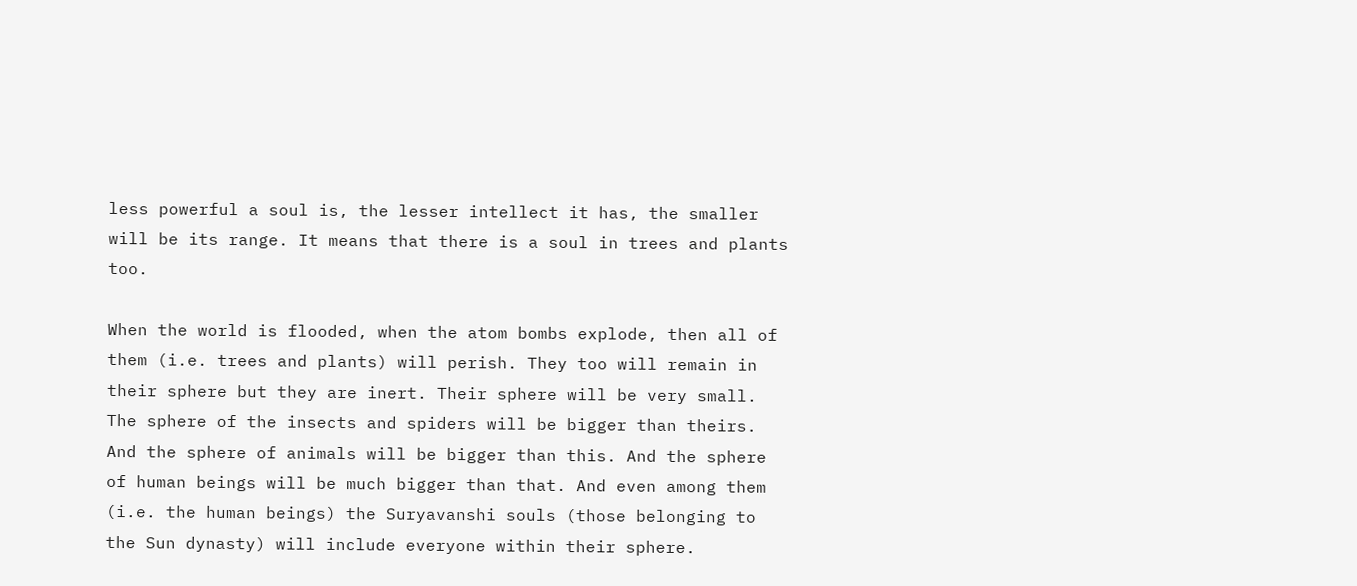less powerful a soul is, the lesser intellect it has, the smaller will be its range. It means that there is a soul in trees and plants too.

When the world is flooded, when the atom bombs explode, then all of them (i.e. trees and plants) will perish. They too will remain in their sphere but they are inert. Their sphere will be very small. The sphere of the insects and spiders will be bigger than theirs. And the sphere of animals will be bigger than this. And the sphere of human beings will be much bigger than that. And even among them (i.e. the human beings) the Suryavanshi souls (those belonging to the Sun dynasty) will include everyone within their sphere.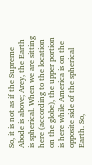So, it is not as if the Supreme Abode is above; Arey, the Earth is spherical. When we are sitting here (according to the location on the globe), the upper portion is here while America is on the opposite side of the spherical Earth. So,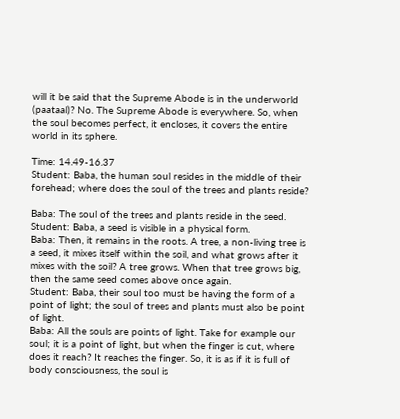will it be said that the Supreme Abode is in the underworld (paataal)? No. The Supreme Abode is everywhere. So, when the soul becomes perfect, it encloses, it covers the entire world in its sphere.

Time: 14.49-16.37
Student: Baba, the human soul resides in the middle of their forehead; where does the soul of the trees and plants reside?

Baba: The soul of the trees and plants reside in the seed.
Student: Baba, a seed is visible in a physical form.
Baba: Then, it remains in the roots. A tree, a non-living tree is a seed, it mixes itself within the soil, and what grows after it mixes with the soil? A tree grows. When that tree grows big, then the same seed comes above once again.
Student: Baba, their soul too must be having the form of a point of light; the soul of trees and plants must also be point of light.
Baba: All the souls are points of light. Take for example our soul; it is a point of light, but when the finger is cut, where does it reach? It reaches the finger. So, it is as if it is full of body consciousness, the soul is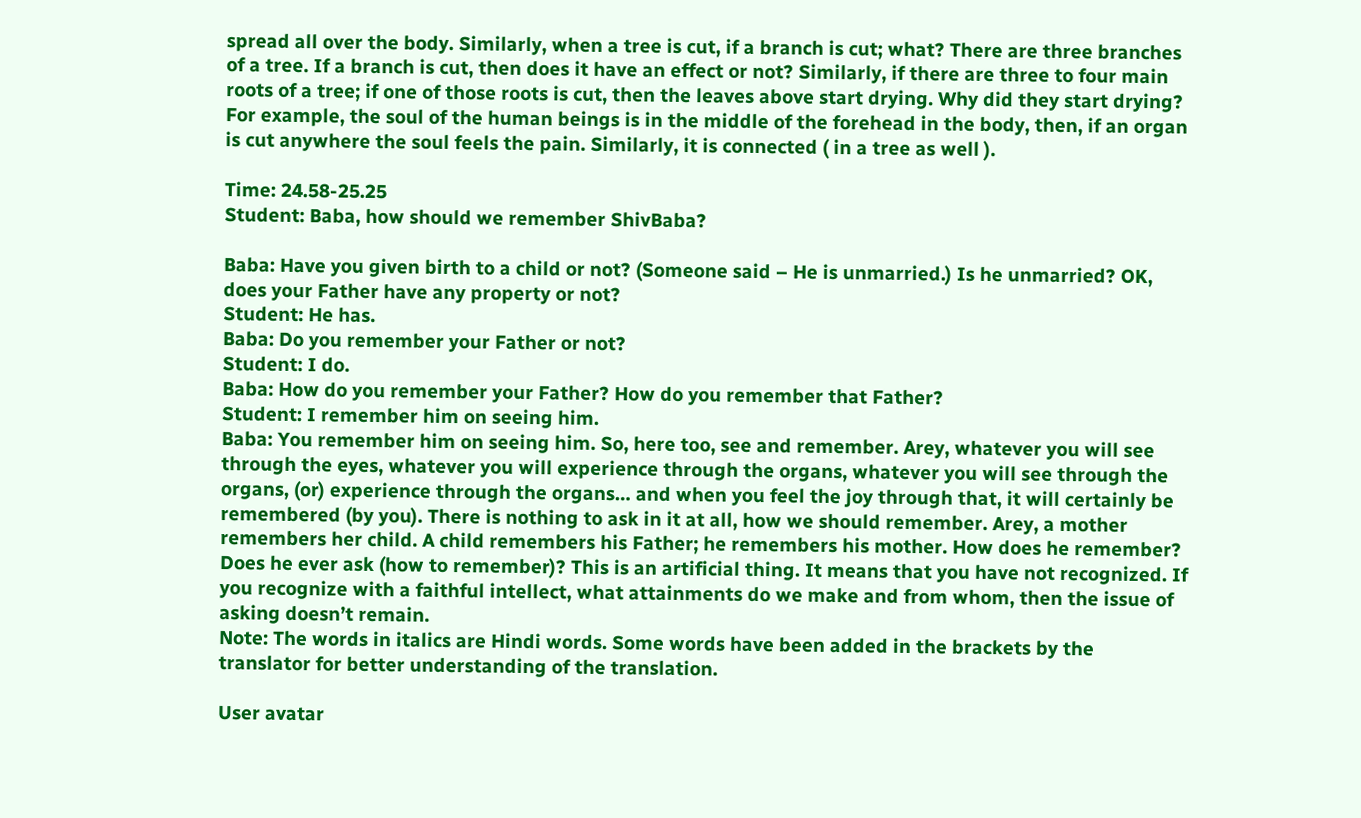spread all over the body. Similarly, when a tree is cut, if a branch is cut; what? There are three branches of a tree. If a branch is cut, then does it have an effect or not? Similarly, if there are three to four main roots of a tree; if one of those roots is cut, then the leaves above start drying. Why did they start drying? For example, the soul of the human beings is in the middle of the forehead in the body, then, if an organ is cut anywhere the soul feels the pain. Similarly, it is connected ( in a tree as well ).

Time: 24.58-25.25
Student: Baba, how should we remember ShivBaba?

Baba: Have you given birth to a child or not? (Someone said – He is unmarried.) Is he unmarried? OK, does your Father have any property or not?
Student: He has.
Baba: Do you remember your Father or not?
Student: I do.
Baba: How do you remember your Father? How do you remember that Father?
Student: I remember him on seeing him.
Baba: You remember him on seeing him. So, here too, see and remember. Arey, whatever you will see through the eyes, whatever you will experience through the organs, whatever you will see through the organs, (or) experience through the organs… and when you feel the joy through that, it will certainly be remembered (by you). There is nothing to ask in it at all, how we should remember. Arey, a mother remembers her child. A child remembers his Father; he remembers his mother. How does he remember? Does he ever ask (how to remember)? This is an artificial thing. It means that you have not recognized. If you recognize with a faithful intellect, what attainments do we make and from whom, then the issue of asking doesn’t remain.
Note: The words in italics are Hindi words. Some words have been added in the brackets by the translator for better understanding of the translation.

User avatar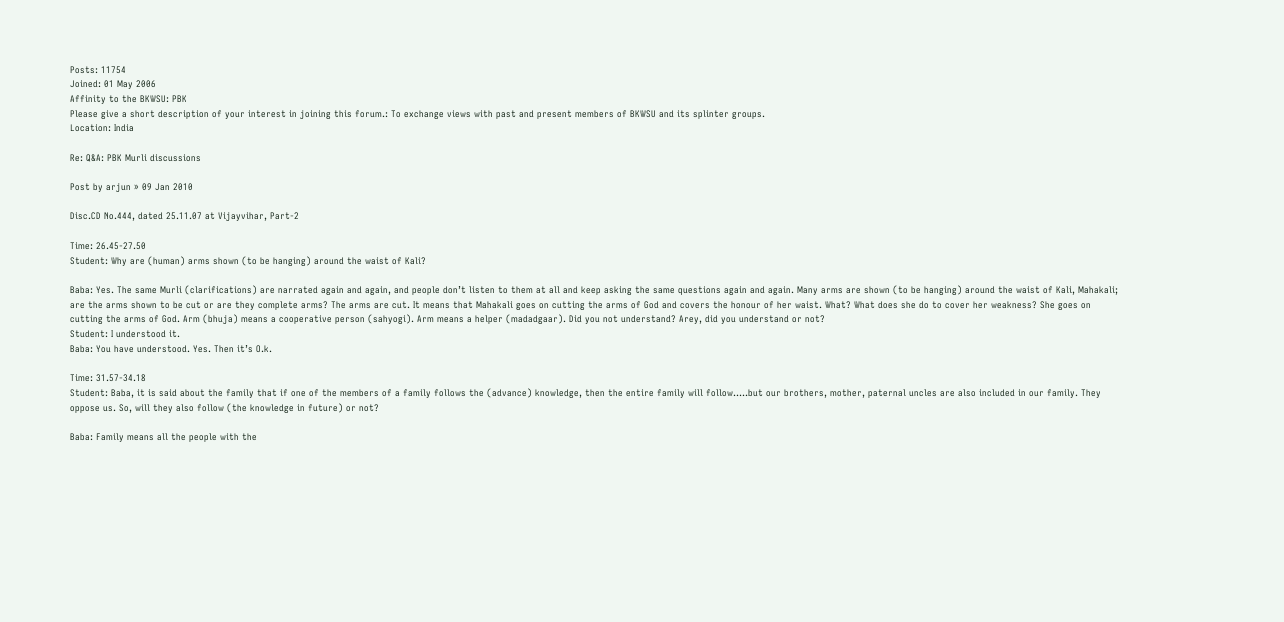Posts: 11754
Joined: 01 May 2006
Affinity to the BKWSU: PBK
Please give a short description of your interest in joining this forum.: To exchange views with past and present members of BKWSU and its splinter groups.
Location: India

Re: Q&A: PBK Murli discussions

Post by arjun » 09 Jan 2010

Disc.CD No.444, dated 25.11.07 at Vijayvihar, Part-2

Time: 26.45-27.50
Student: Why are (human) arms shown (to be hanging) around the waist of Kali?

Baba: Yes. The same Murli (clarifications) are narrated again and again, and people don’t listen to them at all and keep asking the same questions again and again. Many arms are shown (to be hanging) around the waist of Kali, Mahakali; are the arms shown to be cut or are they complete arms? The arms are cut. It means that Mahakali goes on cutting the arms of God and covers the honour of her waist. What? What does she do to cover her weakness? She goes on cutting the arms of God. Arm (bhuja) means a cooperative person (sahyogi). Arm means a helper (madadgaar). Did you not understand? Arey, did you understand or not?
Student: I understood it.
Baba: You have understood. Yes. Then it’s O.k.

Time: 31.57-34.18
Student: Baba, it is said about the family that if one of the members of a family follows the (advance) knowledge, then the entire family will follow…..but our brothers, mother, paternal uncles are also included in our family. They oppose us. So, will they also follow (the knowledge in future) or not?

Baba: Family means all the people with the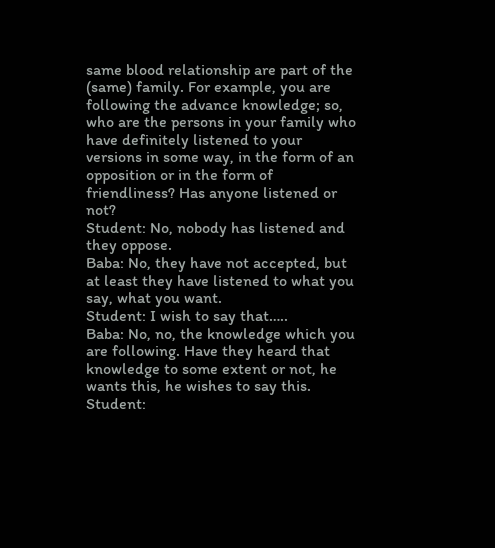same blood relationship are part of the (same) family. For example, you are following the advance knowledge; so, who are the persons in your family who have definitely listened to your versions in some way, in the form of an opposition or in the form of friendliness? Has anyone listened or not?
Student: No, nobody has listened and they oppose.
Baba: No, they have not accepted, but at least they have listened to what you say, what you want.
Student: I wish to say that…..
Baba: No, no, the knowledge which you are following. Have they heard that knowledge to some extent or not, he wants this, he wishes to say this.
Student: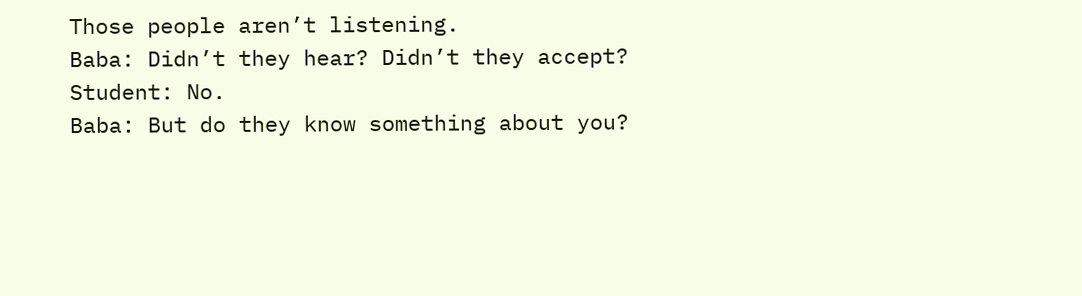Those people aren’t listening.
Baba: Didn’t they hear? Didn’t they accept?
Student: No.
Baba: But do they know something about you?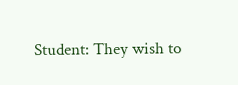Student: They wish to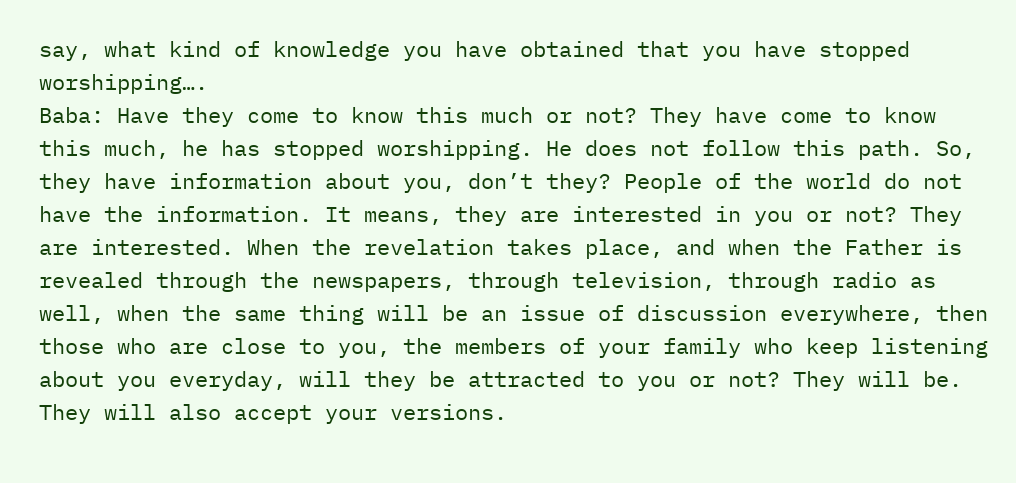say, what kind of knowledge you have obtained that you have stopped worshipping….
Baba: Have they come to know this much or not? They have come to know this much, he has stopped worshipping. He does not follow this path. So, they have information about you, don’t they? People of the world do not have the information. It means, they are interested in you or not? They are interested. When the revelation takes place, and when the Father is revealed through the newspapers, through television, through radio as well, when the same thing will be an issue of discussion everywhere, then those who are close to you, the members of your family who keep listening about you everyday, will they be attracted to you or not? They will be. They will also accept your versions.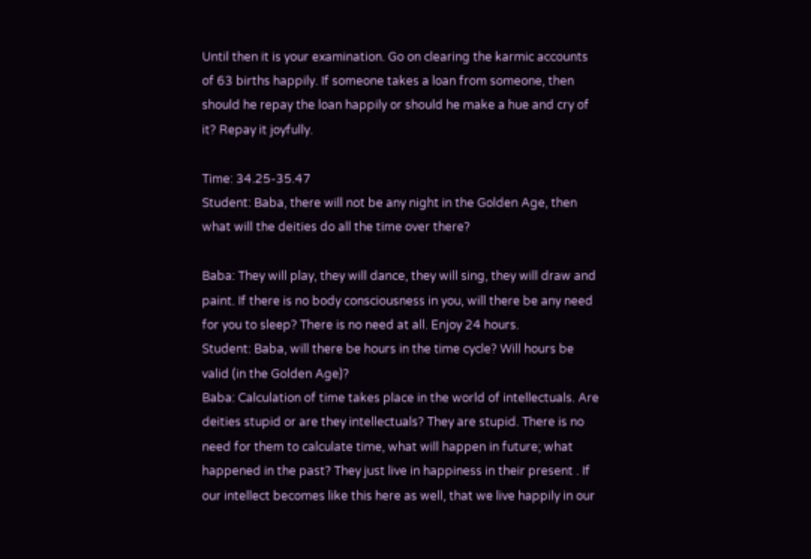Until then it is your examination. Go on clearing the karmic accounts of 63 births happily. If someone takes a loan from someone, then should he repay the loan happily or should he make a hue and cry of it? Repay it joyfully.

Time: 34.25-35.47
Student: Baba, there will not be any night in the Golden Age, then what will the deities do all the time over there?

Baba: They will play, they will dance, they will sing, they will draw and paint. If there is no body consciousness in you, will there be any need for you to sleep? There is no need at all. Enjoy 24 hours.
Student: Baba, will there be hours in the time cycle? Will hours be valid (in the Golden Age)?
Baba: Calculation of time takes place in the world of intellectuals. Are deities stupid or are they intellectuals? They are stupid. There is no need for them to calculate time, what will happen in future; what happened in the past? They just live in happiness in their present . If our intellect becomes like this here as well, that we live happily in our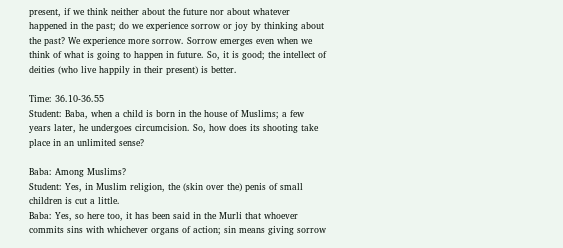present, if we think neither about the future nor about whatever happened in the past; do we experience sorrow or joy by thinking about the past? We experience more sorrow. Sorrow emerges even when we think of what is going to happen in future. So, it is good; the intellect of deities (who live happily in their present) is better.

Time: 36.10-36.55
Student: Baba, when a child is born in the house of Muslims; a few years later, he undergoes circumcision. So, how does its shooting take place in an unlimited sense?

Baba: Among Muslims?
Student: Yes, in Muslim religion, the (skin over the) penis of small children is cut a little.
Baba: Yes, so here too, it has been said in the Murli that whoever commits sins with whichever organs of action; sin means giving sorrow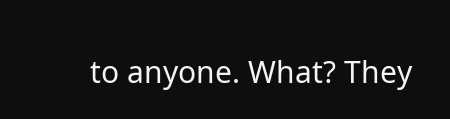to anyone. What? They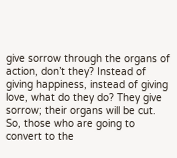give sorrow through the organs of action, don’t they? Instead of giving happiness, instead of giving love, what do they do? They give sorrow; their organs will be cut. So, those who are going to convert to the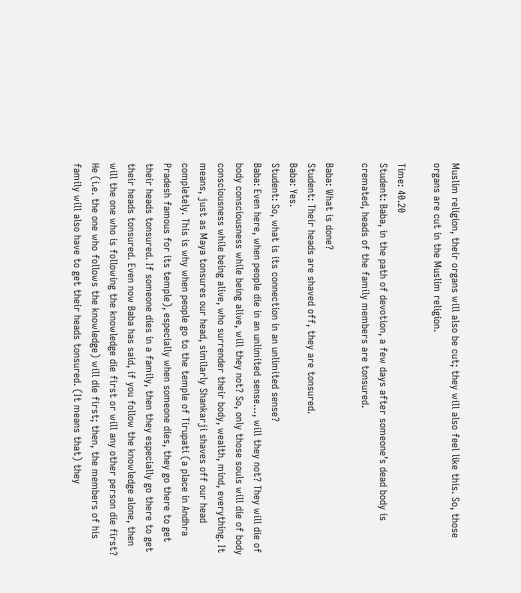Muslim religion, their organs will also be cut; they will also feel like this. So, those organs are cut in the Muslim religion.

Time: 40.20
Student: Baba, in the path of devotion, a few days after someone’s dead body is cremated, heads of the family members are tonsured.

Baba: What is done?
Student: Their heads are shaved off, they are tonsured.
Baba: Yes.
Student: So, what is its connection in an unlimited sense?
Baba: Even here, when people die in an unlimited sense…, will they not? They will die of body consciousness while being alive, will they not? So, only those souls will die of body consciousness while being alive, who surrender their body, wealth, mind, everything. It means, just as Maya tonsures our head, similarly Shankarji shaves off our head completely. This is why when people go to the temple of Tirupati (a place in Andhra Pradesh famous for its temple), especially when someone dies, they go there to get their heads tonsured. If someone dies in a family, then they especially go there to get their heads tonsured. Even now Baba has said, if you follow the knowledge alone, then will the one who is following the knowledge die first or will any other person die first? He (i.e. the one who follows the knowledge) will die first; then, the members of his family will also have to get their heads tonsured. (It means that) they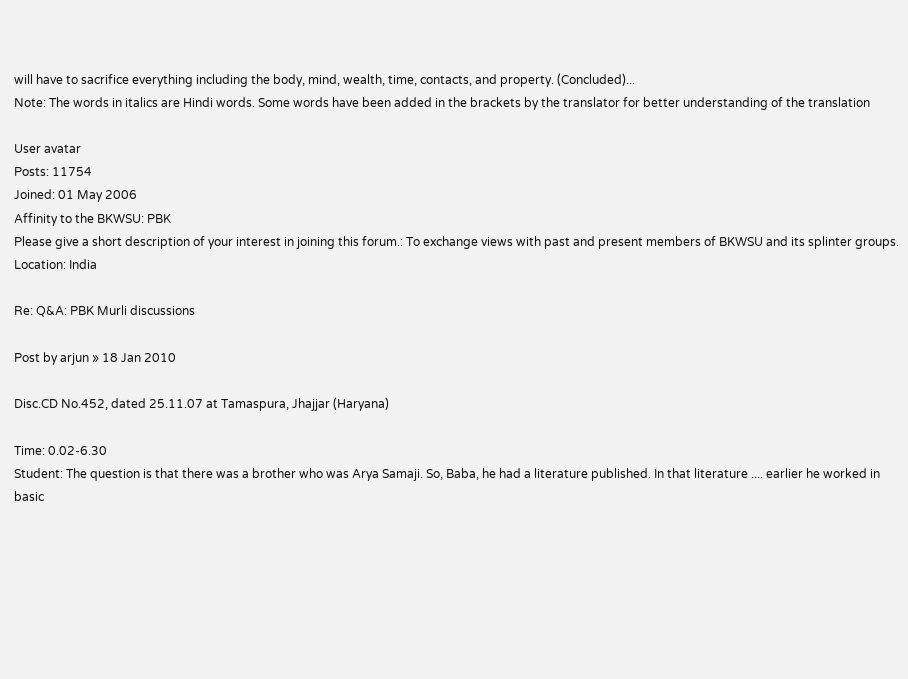will have to sacrifice everything including the body, mind, wealth, time, contacts, and property. (Concluded)...
Note: The words in italics are Hindi words. Some words have been added in the brackets by the translator for better understanding of the translation

User avatar
Posts: 11754
Joined: 01 May 2006
Affinity to the BKWSU: PBK
Please give a short description of your interest in joining this forum.: To exchange views with past and present members of BKWSU and its splinter groups.
Location: India

Re: Q&A: PBK Murli discussions

Post by arjun » 18 Jan 2010

Disc.CD No.452, dated 25.11.07 at Tamaspura, Jhajjar (Haryana)

Time: 0.02-6.30
Student: The question is that there was a brother who was Arya Samaji. So, Baba, he had a literature published. In that literature .... earlier he worked in basic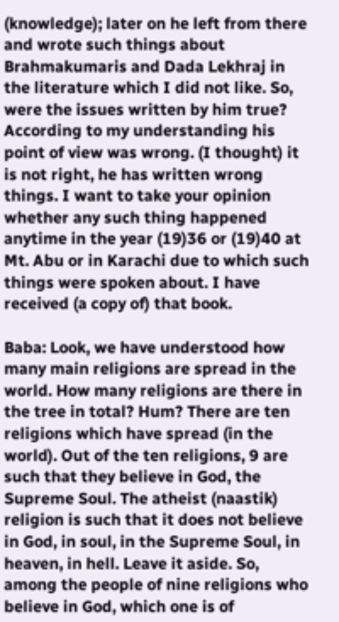(knowledge); later on he left from there and wrote such things about Brahmakumaris and Dada Lekhraj in the literature which I did not like. So, were the issues written by him true? According to my understanding his point of view was wrong. (I thought) it is not right, he has written wrong things. I want to take your opinion whether any such thing happened anytime in the year (19)36 or (19)40 at Mt. Abu or in Karachi due to which such things were spoken about. I have received (a copy of) that book.

Baba: Look, we have understood how many main religions are spread in the world. How many religions are there in the tree in total? Hum? There are ten religions which have spread (in the world). Out of the ten religions, 9 are such that they believe in God, the Supreme Soul. The atheist (naastik) religion is such that it does not believe in God, in soul, in the Supreme Soul, in heaven, in hell. Leave it aside. So, among the people of nine religions who believe in God, which one is of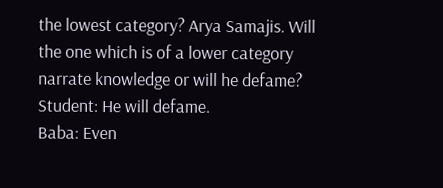the lowest category? Arya Samajis. Will the one which is of a lower category narrate knowledge or will he defame?
Student: He will defame.
Baba: Even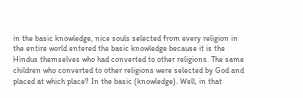in the basic knowledge, nice souls selected from every religion in the entire world entered the basic knowledge because it is the Hindus themselves who had converted to other religions. The same children who converted to other religions were selected by God and placed at which place? In the basic (knowledge). Well, in that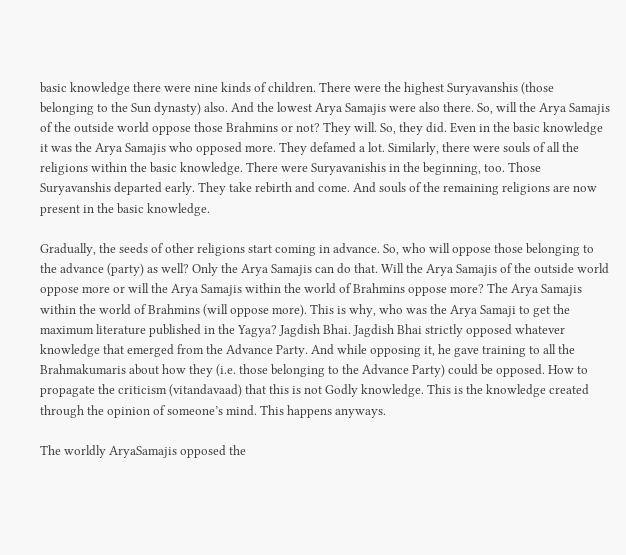basic knowledge there were nine kinds of children. There were the highest Suryavanshis (those belonging to the Sun dynasty) also. And the lowest Arya Samajis were also there. So, will the Arya Samajis of the outside world oppose those Brahmins or not? They will. So, they did. Even in the basic knowledge it was the Arya Samajis who opposed more. They defamed a lot. Similarly, there were souls of all the religions within the basic knowledge. There were Suryavanishis in the beginning, too. Those Suryavanshis departed early. They take rebirth and come. And souls of the remaining religions are now present in the basic knowledge.

Gradually, the seeds of other religions start coming in advance. So, who will oppose those belonging to the advance (party) as well? Only the Arya Samajis can do that. Will the Arya Samajis of the outside world oppose more or will the Arya Samajis within the world of Brahmins oppose more? The Arya Samajis within the world of Brahmins (will oppose more). This is why, who was the Arya Samaji to get the maximum literature published in the Yagya? Jagdish Bhai. Jagdish Bhai strictly opposed whatever knowledge that emerged from the Advance Party. And while opposing it, he gave training to all the Brahmakumaris about how they (i.e. those belonging to the Advance Party) could be opposed. How to propagate the criticism (vitandavaad) that this is not Godly knowledge. This is the knowledge created through the opinion of someone’s mind. This happens anyways.

The worldly AryaSamajis opposed the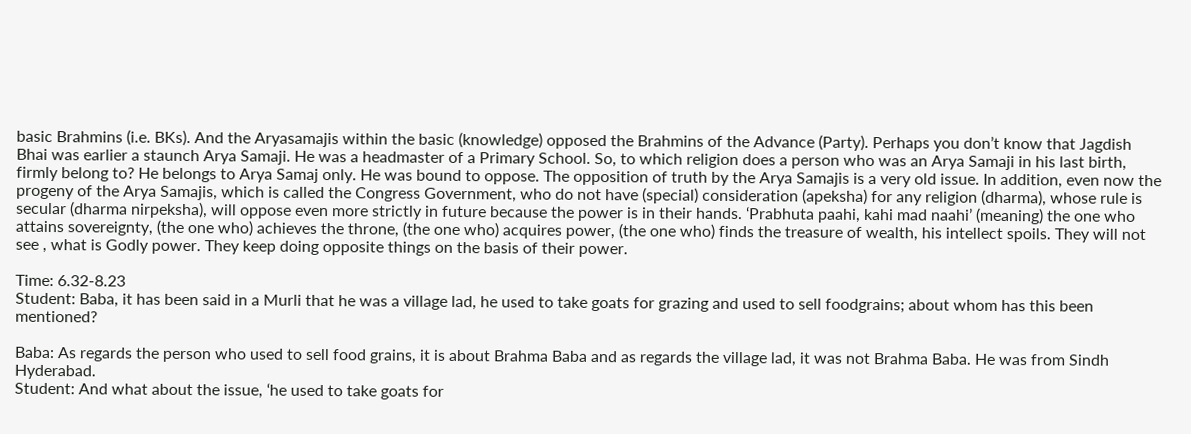basic Brahmins (i.e. BKs). And the Aryasamajis within the basic (knowledge) opposed the Brahmins of the Advance (Party). Perhaps you don’t know that Jagdish Bhai was earlier a staunch Arya Samaji. He was a headmaster of a Primary School. So, to which religion does a person who was an Arya Samaji in his last birth, firmly belong to? He belongs to Arya Samaj only. He was bound to oppose. The opposition of truth by the Arya Samajis is a very old issue. In addition, even now the progeny of the Arya Samajis, which is called the Congress Government, who do not have (special) consideration (apeksha) for any religion (dharma), whose rule is secular (dharma nirpeksha), will oppose even more strictly in future because the power is in their hands. ‘Prabhuta paahi, kahi mad naahi’ (meaning) the one who attains sovereignty, (the one who) achieves the throne, (the one who) acquires power, (the one who) finds the treasure of wealth, his intellect spoils. They will not see , what is Godly power. They keep doing opposite things on the basis of their power.

Time: 6.32-8.23
Student: Baba, it has been said in a Murli that he was a village lad, he used to take goats for grazing and used to sell foodgrains; about whom has this been mentioned?

Baba: As regards the person who used to sell food grains, it is about Brahma Baba and as regards the village lad, it was not Brahma Baba. He was from Sindh Hyderabad.
Student: And what about the issue, ‘he used to take goats for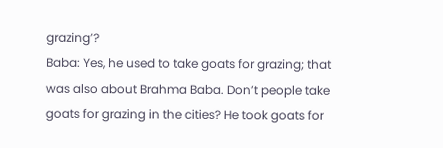grazing’?
Baba: Yes, he used to take goats for grazing; that was also about Brahma Baba. Don’t people take goats for grazing in the cities? He took goats for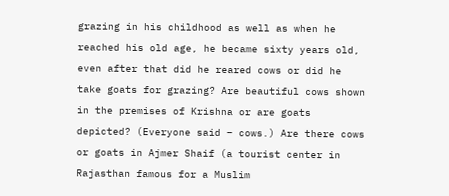grazing in his childhood as well as when he reached his old age, he became sixty years old, even after that did he reared cows or did he take goats for grazing? Are beautiful cows shown in the premises of Krishna or are goats depicted? (Everyone said – cows.) Are there cows or goats in Ajmer Shaif (a tourist center in Rajasthan famous for a Muslim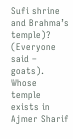Sufi shrine and Brahma’s temple)? (Everyone said – goats). Whose temple exists in Ajmer Sharif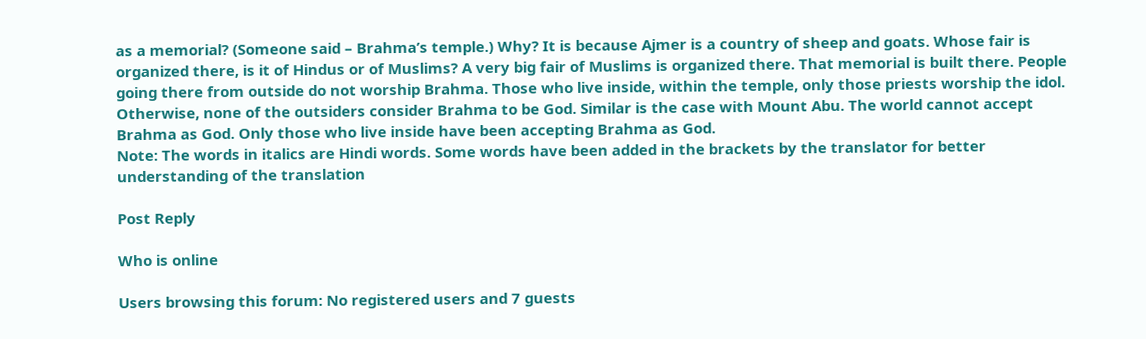as a memorial? (Someone said – Brahma’s temple.) Why? It is because Ajmer is a country of sheep and goats. Whose fair is organized there, is it of Hindus or of Muslims? A very big fair of Muslims is organized there. That memorial is built there. People going there from outside do not worship Brahma. Those who live inside, within the temple, only those priests worship the idol. Otherwise, none of the outsiders consider Brahma to be God. Similar is the case with Mount Abu. The world cannot accept Brahma as God. Only those who live inside have been accepting Brahma as God.
Note: The words in italics are Hindi words. Some words have been added in the brackets by the translator for better understanding of the translation

Post Reply

Who is online

Users browsing this forum: No registered users and 7 guests